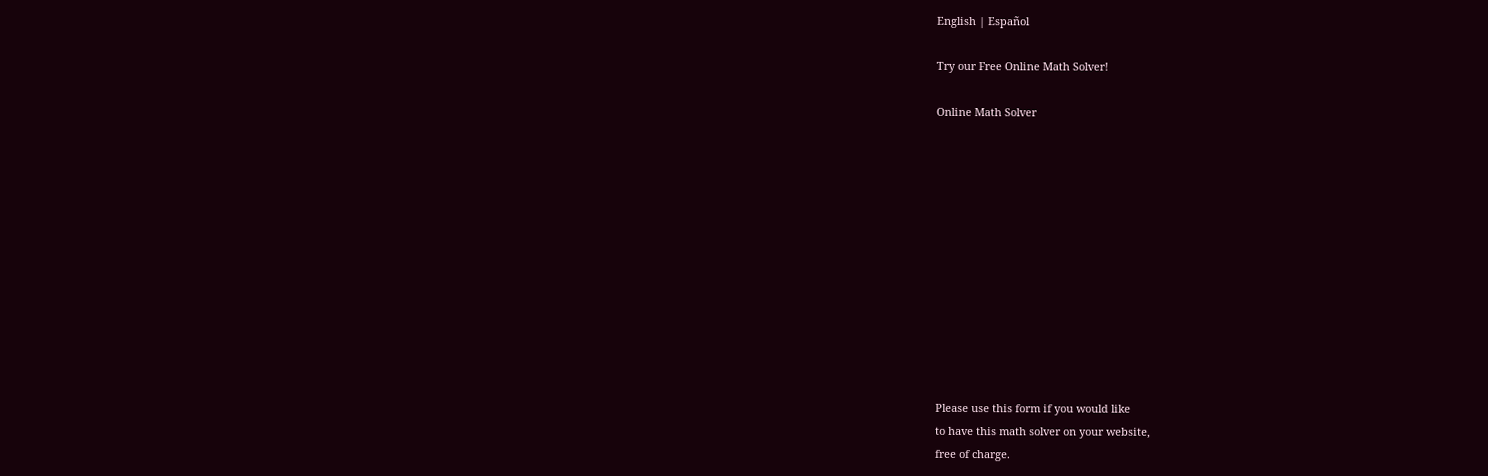English | Español

Try our Free Online Math Solver!

Online Math Solver












Please use this form if you would like
to have this math solver on your website,
free of charge.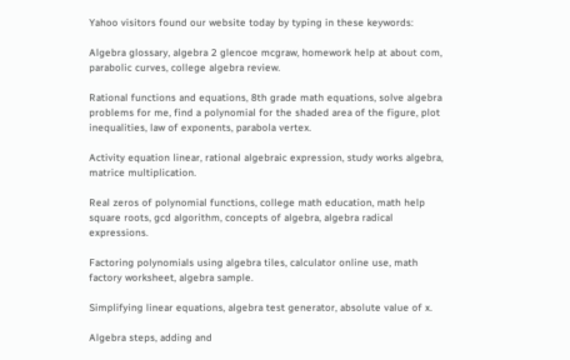Yahoo visitors found our website today by typing in these keywords:

Algebra glossary, algebra 2 glencoe mcgraw, homework help at about com, parabolic curves, college algebra review.

Rational functions and equations, 8th grade math equations, solve algebra problems for me, find a polynomial for the shaded area of the figure, plot inequalities, law of exponents, parabola vertex.

Activity equation linear, rational algebraic expression, study works algebra, matrice multiplication.

Real zeros of polynomial functions, college math education, math help square roots, gcd algorithm, concepts of algebra, algebra radical expressions.

Factoring polynomials using algebra tiles, calculator online use, math factory worksheet, algebra sample.

Simplifying linear equations, algebra test generator, absolute value of x.

Algebra steps, adding and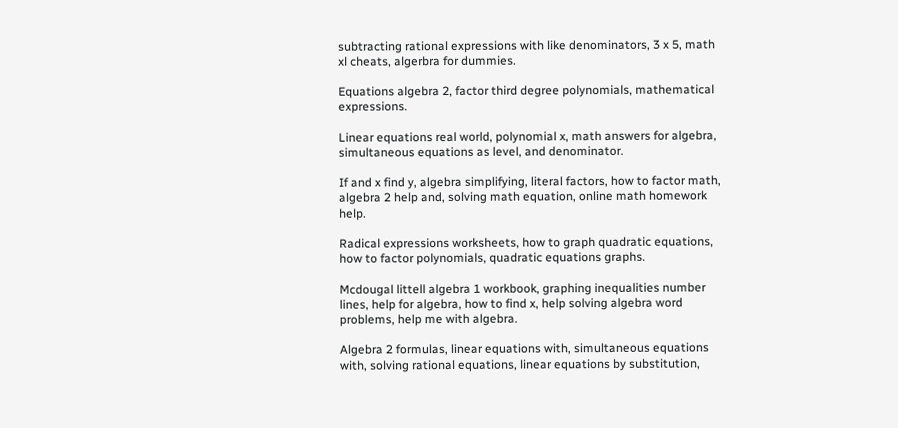subtracting rational expressions with like denominators, 3 x 5, math xl cheats, algerbra for dummies.

Equations algebra 2, factor third degree polynomials, mathematical expressions.

Linear equations real world, polynomial x, math answers for algebra, simultaneous equations as level, and denominator.

If and x find y, algebra simplifying, literal factors, how to factor math, algebra 2 help and, solving math equation, online math homework help.

Radical expressions worksheets, how to graph quadratic equations, how to factor polynomials, quadratic equations graphs.

Mcdougal littell algebra 1 workbook, graphing inequalities number lines, help for algebra, how to find x, help solving algebra word problems, help me with algebra.

Algebra 2 formulas, linear equations with, simultaneous equations with, solving rational equations, linear equations by substitution,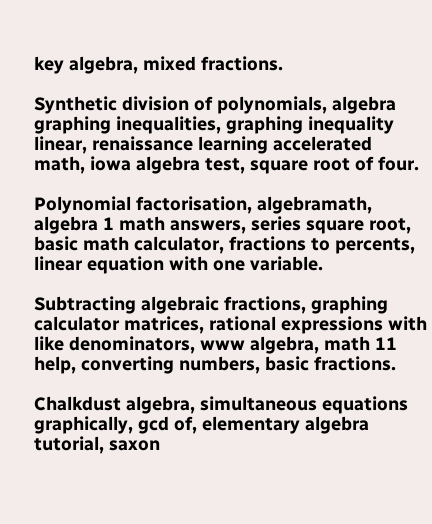key algebra, mixed fractions.

Synthetic division of polynomials, algebra graphing inequalities, graphing inequality linear, renaissance learning accelerated math, iowa algebra test, square root of four.

Polynomial factorisation, algebramath, algebra 1 math answers, series square root, basic math calculator, fractions to percents, linear equation with one variable.

Subtracting algebraic fractions, graphing calculator matrices, rational expressions with like denominators, www algebra, math 11 help, converting numbers, basic fractions.

Chalkdust algebra, simultaneous equations graphically, gcd of, elementary algebra tutorial, saxon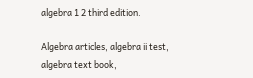algebra 1 2 third edition.

Algebra articles, algebra ii test, algebra text book,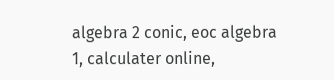algebra 2 conic, eoc algebra 1, calculater online,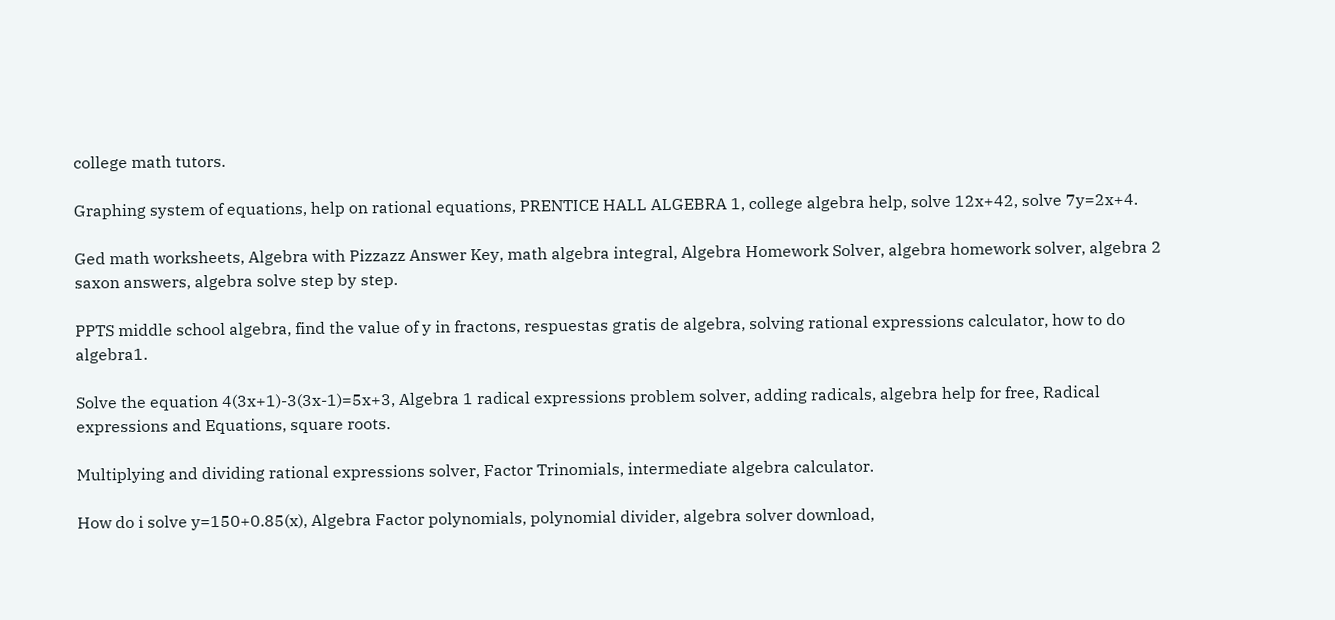college math tutors.

Graphing system of equations, help on rational equations, PRENTICE HALL ALGEBRA 1, college algebra help, solve 12x+42, solve 7y=2x+4.

Ged math worksheets, Algebra with Pizzazz Answer Key, math algebra integral, Algebra Homework Solver, algebra homework solver, algebra 2 saxon answers, algebra solve step by step.

PPTS middle school algebra, find the value of y in fractons, respuestas gratis de algebra, solving rational expressions calculator, how to do algebra1.

Solve the equation 4(3x+1)-3(3x-1)=5x+3, Algebra 1 radical expressions problem solver, adding radicals, algebra help for free, Radical expressions and Equations, square roots.

Multiplying and dividing rational expressions solver, Factor Trinomials, intermediate algebra calculator.

How do i solve y=150+0.85(x), Algebra Factor polynomials, polynomial divider, algebra solver download,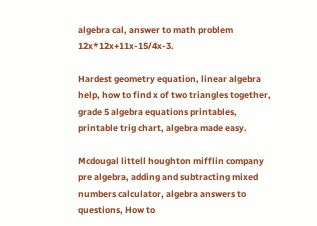algebra cal, answer to math problem 12x*12x+11x-15/4x-3.

Hardest geometry equation, linear algebra help, how to find x of two triangles together, grade 5 algebra equations printables, printable trig chart, algebra made easy.

Mcdougal littell houghton mifflin company pre algebra, adding and subtracting mixed numbers calculator, algebra answers to questions, How to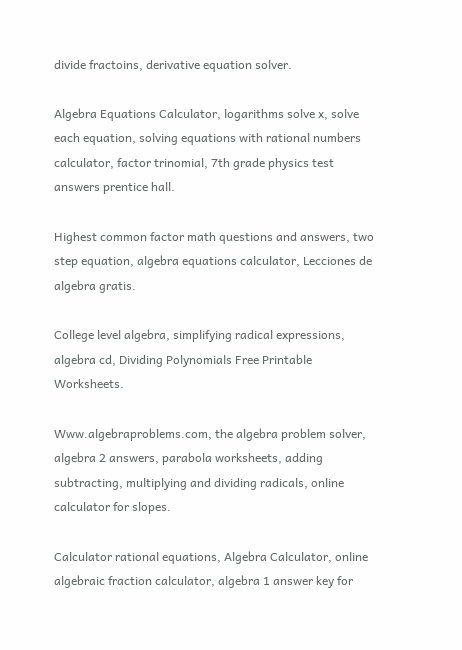divide fractoins, derivative equation solver.

Algebra Equations Calculator, logarithms solve x, solve each equation, solving equations with rational numbers calculator, factor trinomial, 7th grade physics test answers prentice hall.

Highest common factor math questions and answers, two step equation, algebra equations calculator, Lecciones de algebra gratis.

College level algebra, simplifying radical expressions, algebra cd, Dividing Polynomials Free Printable Worksheets.

Www.algebraproblems.com, the algebra problem solver, algebra 2 answers, parabola worksheets, adding subtracting, multiplying and dividing radicals, online calculator for slopes.

Calculator rational equations, Algebra Calculator, online algebraic fraction calculator, algebra 1 answer key for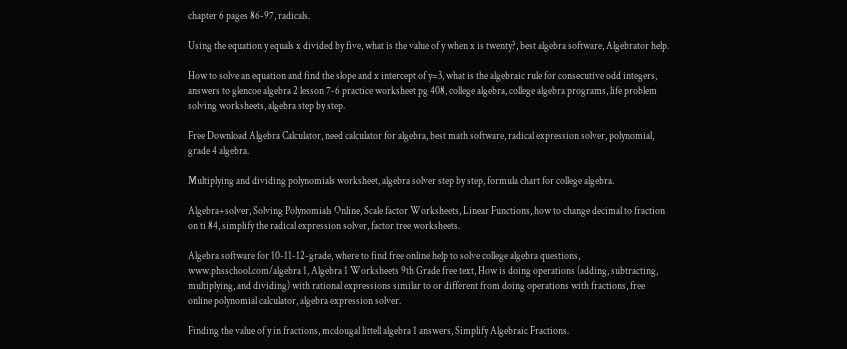chapter 6 pages 86-97, radicals.

Using the equation y equals x divided by five, what is the value of y when x is twenty?, best algebra software, Algebrator help.

How to solve an equation and find the slope and x intercept of y=3, what is the algebraic rule for consecutive odd integers, answers to glencoe algebra 2 lesson 7-6 practice worksheet pg 408, college algebra, college algebra programs, life problem solving worksheets, algebra step by step.

Free Download Algebra Calculator, need calculator for algebra, best math software, radical expression solver, polynomial, grade 4 algebra.

Multiplying and dividing polynomials worksheet, algebra solver step by step, formula chart for college algebra.

Algebra+solver, Solving Polynomials Online, Scale factor Worksheets, Linear Functions, how to change decimal to fraction on ti 84, simplify the radical expression solver, factor tree worksheets.

Algebra software for 10-11-12-grade, where to find free online help to solve college algebra questions, www.phsschool.com/algebra 1, Algebra 1 Worksheets 9th Grade free text, How is doing operations (adding, subtracting, multiplying, and dividing) with rational expressions similar to or different from doing operations with fractions, free online polynomial calculator, algebra expression solver.

Finding the value of y in fractions, mcdougal littell algebra 1 answers, Simplify Algebraic Fractions.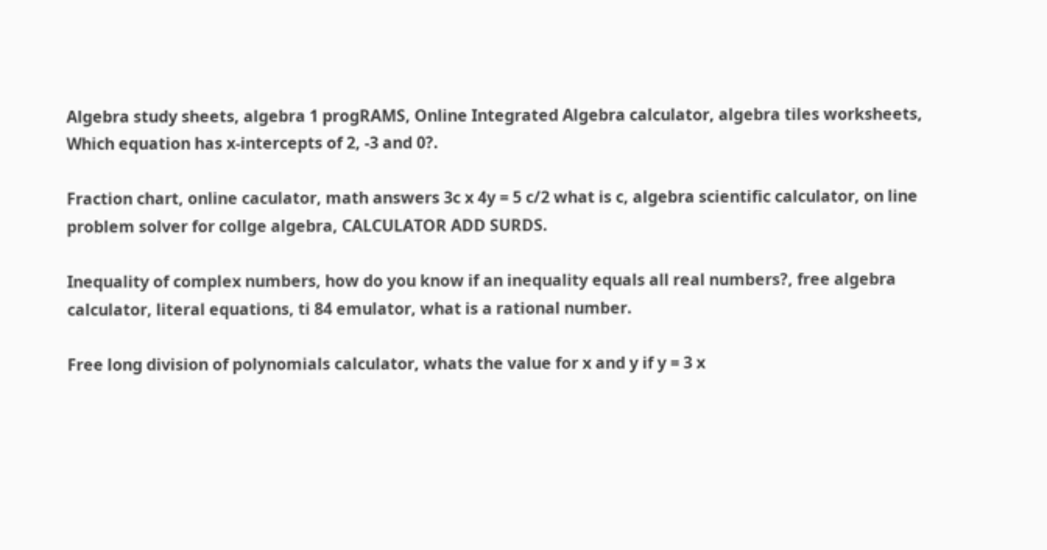Algebra study sheets, algebra 1 progRAMS, Online Integrated Algebra calculator, algebra tiles worksheets, Which equation has x-intercepts of 2, -3 and 0?.

Fraction chart, online caculator, math answers 3c x 4y = 5 c/2 what is c, algebra scientific calculator, on line problem solver for collge algebra, CALCULATOR ADD SURDS.

Inequality of complex numbers, how do you know if an inequality equals all real numbers?, free algebra calculator, literal equations, ti 84 emulator, what is a rational number.

Free long division of polynomials calculator, whats the value for x and y if y = 3 x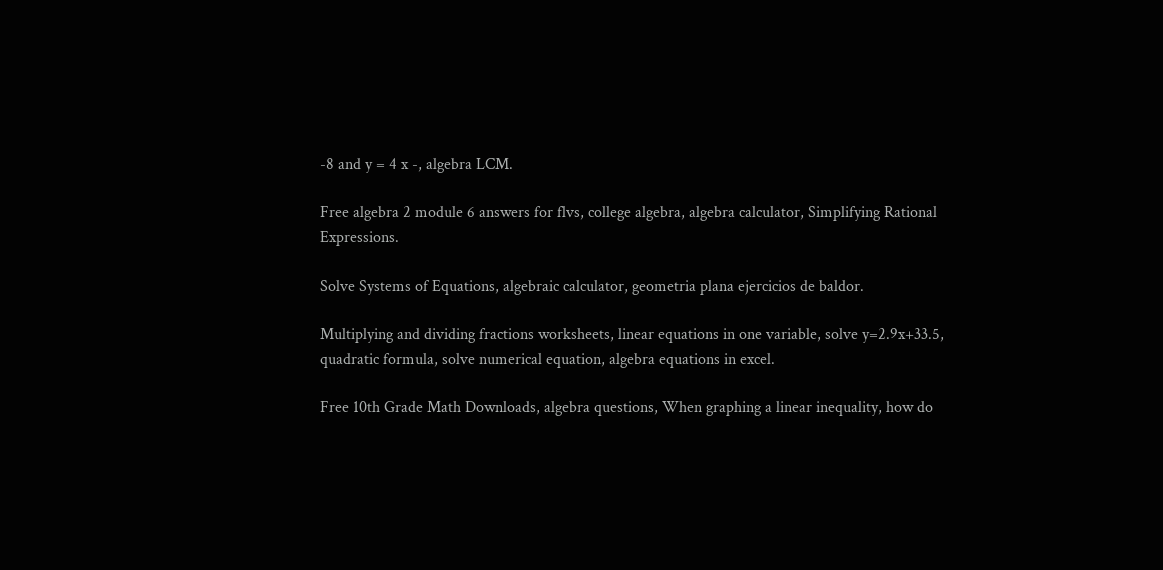-8 and y = 4 x -, algebra LCM.

Free algebra 2 module 6 answers for flvs, college algebra, algebra calculator, Simplifying Rational Expressions.

Solve Systems of Equations, algebraic calculator, geometria plana ejercicios de baldor.

Multiplying and dividing fractions worksheets, linear equations in one variable, solve y=2.9x+33.5, quadratic formula, solve numerical equation, algebra equations in excel.

Free 10th Grade Math Downloads, algebra questions, When graphing a linear inequality, how do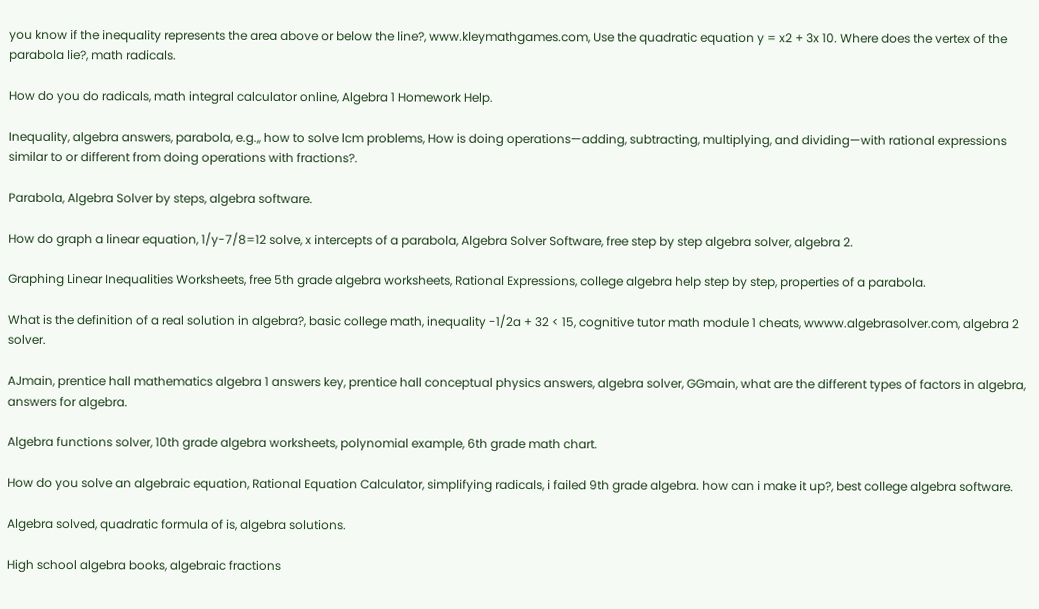you know if the inequality represents the area above or below the line?, www.kleymathgames.com, Use the quadratic equation y = x2 + 3x 10. Where does the vertex of the parabola lie?, math radicals.

How do you do radicals, math integral calculator online, Algebra 1 Homework Help.

Inequality, algebra answers, parabola, e.g.,, how to solve lcm problems, How is doing operations—adding, subtracting, multiplying, and dividing—with rational expressions similar to or different from doing operations with fractions?.

Parabola, Algebra Solver by steps, algebra software.

How do graph a linear equation, 1/y-7/8=12 solve, x intercepts of a parabola, Algebra Solver Software, free step by step algebra solver, algebra 2.

Graphing Linear Inequalities Worksheets, free 5th grade algebra worksheets, Rational Expressions, college algebra help step by step, properties of a parabola.

What is the definition of a real solution in algebra?, basic college math, inequality -1/2a + 32 < 15, cognitive tutor math module 1 cheats, wwww.algebrasolver.com, algebra 2 solver.

AJmain, prentice hall mathematics algebra 1 answers key, prentice hall conceptual physics answers, algebra solver, GGmain, what are the different types of factors in algebra, answers for algebra.

Algebra functions solver, 10th grade algebra worksheets, polynomial example, 6th grade math chart.

How do you solve an algebraic equation, Rational Equation Calculator, simplifying radicals, i failed 9th grade algebra. how can i make it up?, best college algebra software.

Algebra solved, quadratic formula of is, algebra solutions.

High school algebra books, algebraic fractions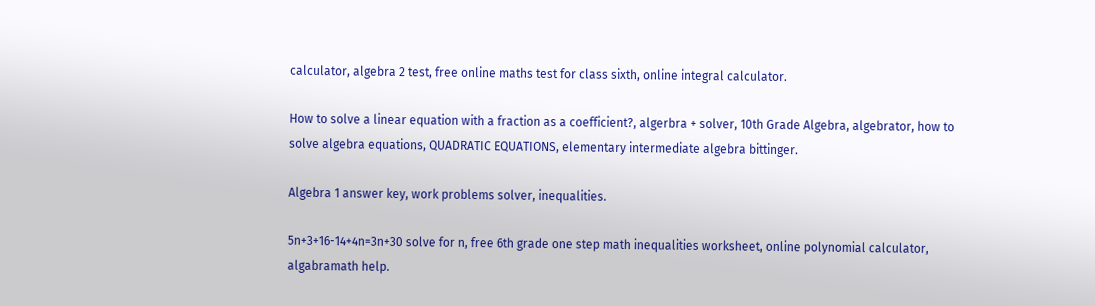calculator, algebra 2 test, free online maths test for class sixth, online integral calculator.

How to solve a linear equation with a fraction as a coefficient?, algerbra + solver, 10th Grade Algebra, algebrator, how to solve algebra equations, QUADRATIC EQUATIONS, elementary intermediate algebra bittinger.

Algebra 1 answer key, work problems solver, inequalities.

5n+3+16-14+4n=3n+30 solve for n, free 6th grade one step math inequalities worksheet, online polynomial calculator, algabramath help.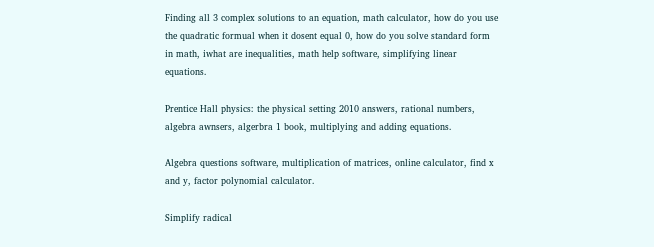Finding all 3 complex solutions to an equation, math calculator, how do you use the quadratic formual when it dosent equal 0, how do you solve standard form in math, iwhat are inequalities, math help software, simplifying linear equations.

Prentice Hall physics: the physical setting 2010 answers, rational numbers, algebra awnsers, algerbra 1 book, multiplying and adding equations.

Algebra questions software, multiplication of matrices, online calculator, find x and y, factor polynomial calculator.

Simplify radical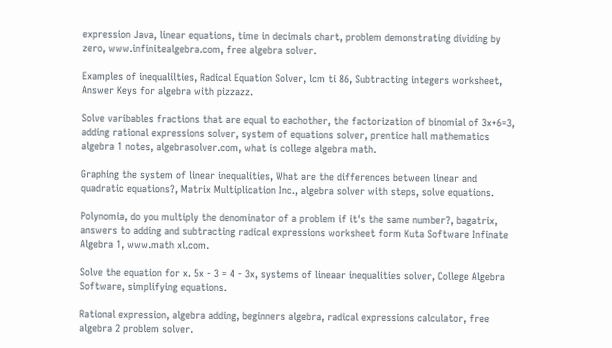expression Java, linear equations, time in decimals chart, problem demonstrating dividing by zero, www.infinitealgebra.com, free algebra solver.

Examples of inequalilties, Radical Equation Solver, lcm ti 86, Subtracting integers worksheet, Answer Keys for algebra with pizzazz.

Solve varibables fractions that are equal to eachother, the factorization of binomial of 3x+6=3, adding rational expressions solver, system of equations solver, prentice hall mathematics algebra 1 notes, algebrasolver.com, what is college algebra math.

Graphing the system of linear inequalities, What are the differences between linear and quadratic equations?, Matrix Multiplication Inc., algebra solver with steps, solve equations.

Polynomia, do you multiply the denominator of a problem if it's the same number?, bagatrix, answers to adding and subtracting radical expressions worksheet form Kuta Software Infinate Algebra 1, www.math xl.com.

Solve the equation for x. 5x - 3 = 4 - 3x, systems of lineaar inequalities solver, College Algebra Software, simplifying equations.

Rational expression, algebra adding, beginners algebra, radical expressions calculator, free algebra 2 problem solver.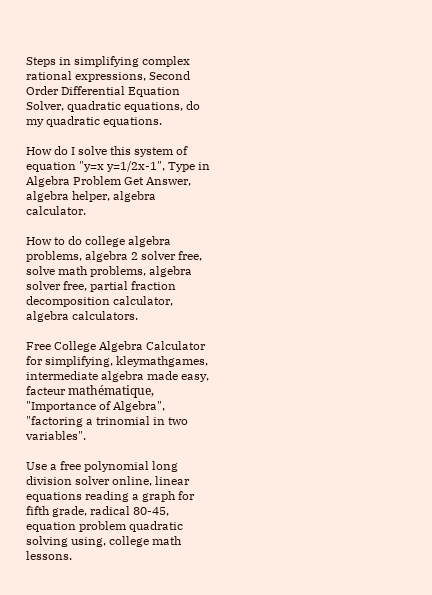Steps in simplifying complex rational expressions, Second Order Differential Equation Solver, quadratic equations, do my quadratic equations.

How do I solve this system of equation "y=x y=1/2x-1", Type in Algebra Problem Get Answer, algebra helper, algebra calculator.

How to do college algebra problems, algebra 2 solver free, solve math problems, algebra solver free, partial fraction decomposition calculator, algebra calculators.

Free College Algebra Calculator for simplifying, kleymathgames, intermediate algebra made easy, facteur mathématique, "Importance of Algebra", "factoring a trinomial in two variables".

Use a free polynomial long division solver online, linear equations reading a graph for fifth grade, radical 80-45, equation problem quadratic solving using, college math lessons.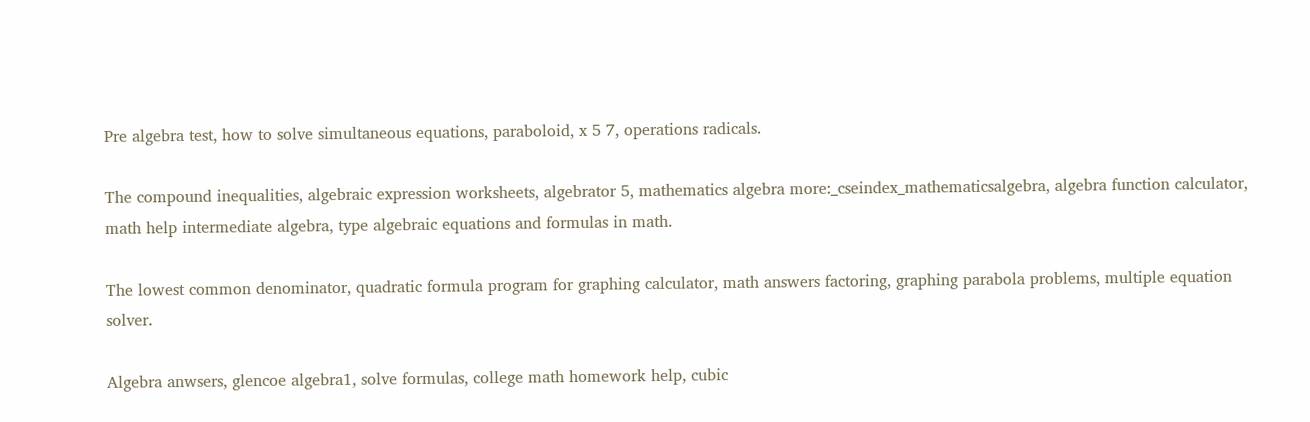Pre algebra test, how to solve simultaneous equations, paraboloid, x 5 7, operations radicals.

The compound inequalities, algebraic expression worksheets, algebrator 5, mathematics algebra more:_cseindex_mathematicsalgebra, algebra function calculator, math help intermediate algebra, type algebraic equations and formulas in math.

The lowest common denominator, quadratic formula program for graphing calculator, math answers factoring, graphing parabola problems, multiple equation solver.

Algebra anwsers, glencoe algebra1, solve formulas, college math homework help, cubic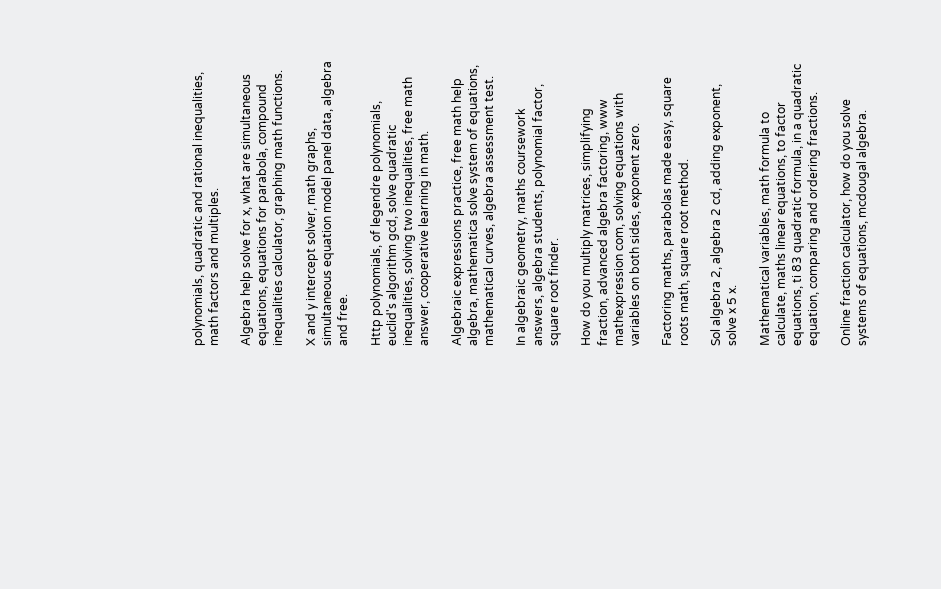polynomials, quadratic and rational inequalities, math factors and multiples.

Algebra help solve for x, what are simultaneous equations, equations for parabola, compound inequalities calculator, graphing math functions.

X and y intercept solver, math graphs, simultaneous equation model panel data, algebra and free.

Http polynomials, of legendre polynomials, euclid's algorithm gcd, solve quadratic inequalities, solving two inequalities, free math answer, cooperative learning in math.

Algebraic expressions practice, free math help algebra, mathematica solve system of equations, mathematical curves, algebra assessment test.

In algebraic geometry, maths coursework answers, algebra students, polynomial factor, square root finder.

How do you multiply matrices, simplifying fraction, advanced algebra factoring, www mathexpression com, solving equations with variables on both sides, exponent zero.

Factoring maths, parabolas made easy, square roots math, square root method.

Sol algebra 2, algebra 2 cd, adding exponent, solve x 5 x.

Mathematical variables, math formula to calculate, maths linear equations, to factor equations, ti 83 quadratic formula, in a quadratic equation, comparing and ordering fractions.

Online fraction calculator, how do you solve systems of equations, mcdougal algebra.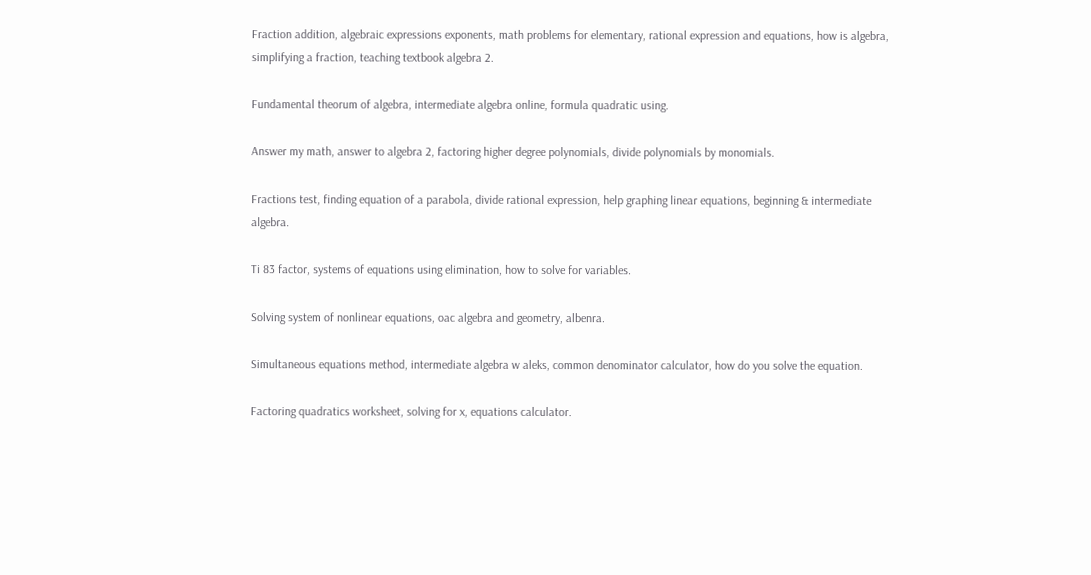Fraction addition, algebraic expressions exponents, math problems for elementary, rational expression and equations, how is algebra, simplifying a fraction, teaching textbook algebra 2.

Fundamental theorum of algebra, intermediate algebra online, formula quadratic using.

Answer my math, answer to algebra 2, factoring higher degree polynomials, divide polynomials by monomials.

Fractions test, finding equation of a parabola, divide rational expression, help graphing linear equations, beginning & intermediate algebra.

Ti 83 factor, systems of equations using elimination, how to solve for variables.

Solving system of nonlinear equations, oac algebra and geometry, albenra.

Simultaneous equations method, intermediate algebra w aleks, common denominator calculator, how do you solve the equation.

Factoring quadratics worksheet, solving for x, equations calculator.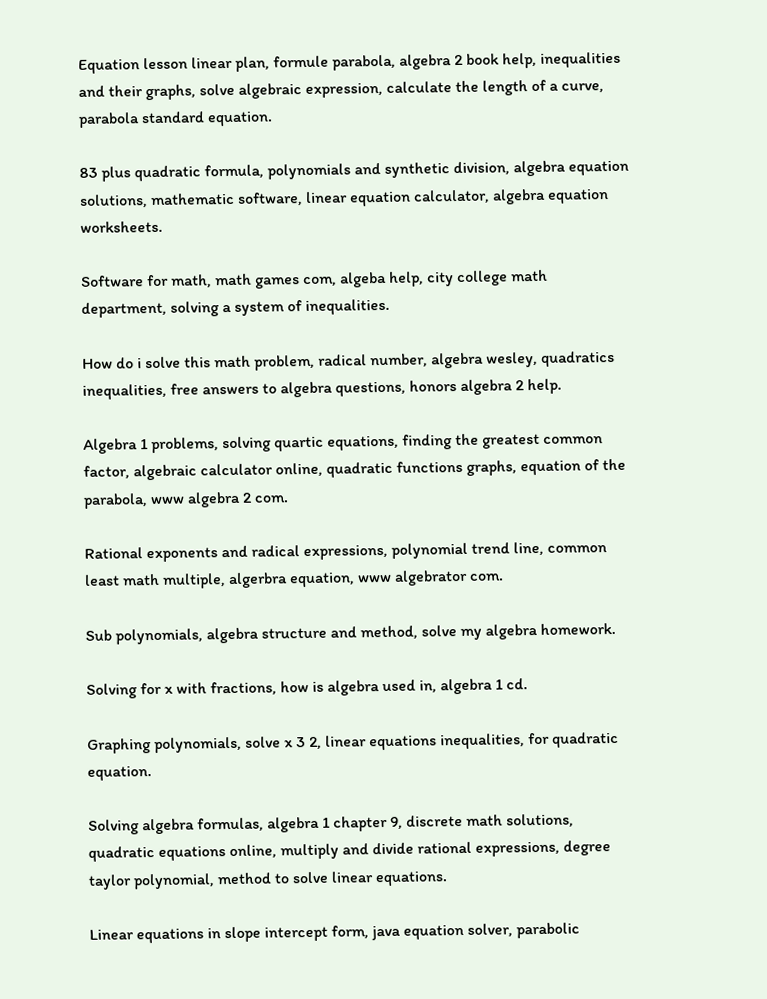Equation lesson linear plan, formule parabola, algebra 2 book help, inequalities and their graphs, solve algebraic expression, calculate the length of a curve, parabola standard equation.

83 plus quadratic formula, polynomials and synthetic division, algebra equation solutions, mathematic software, linear equation calculator, algebra equation worksheets.

Software for math, math games com, algeba help, city college math department, solving a system of inequalities.

How do i solve this math problem, radical number, algebra wesley, quadratics inequalities, free answers to algebra questions, honors algebra 2 help.

Algebra 1 problems, solving quartic equations, finding the greatest common factor, algebraic calculator online, quadratic functions graphs, equation of the parabola, www algebra 2 com.

Rational exponents and radical expressions, polynomial trend line, common least math multiple, algerbra equation, www algebrator com.

Sub polynomials, algebra structure and method, solve my algebra homework.

Solving for x with fractions, how is algebra used in, algebra 1 cd.

Graphing polynomials, solve x 3 2, linear equations inequalities, for quadratic equation.

Solving algebra formulas, algebra 1 chapter 9, discrete math solutions, quadratic equations online, multiply and divide rational expressions, degree taylor polynomial, method to solve linear equations.

Linear equations in slope intercept form, java equation solver, parabolic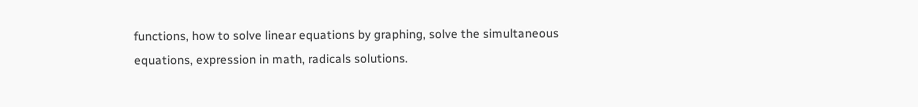functions, how to solve linear equations by graphing, solve the simultaneous equations, expression in math, radicals solutions.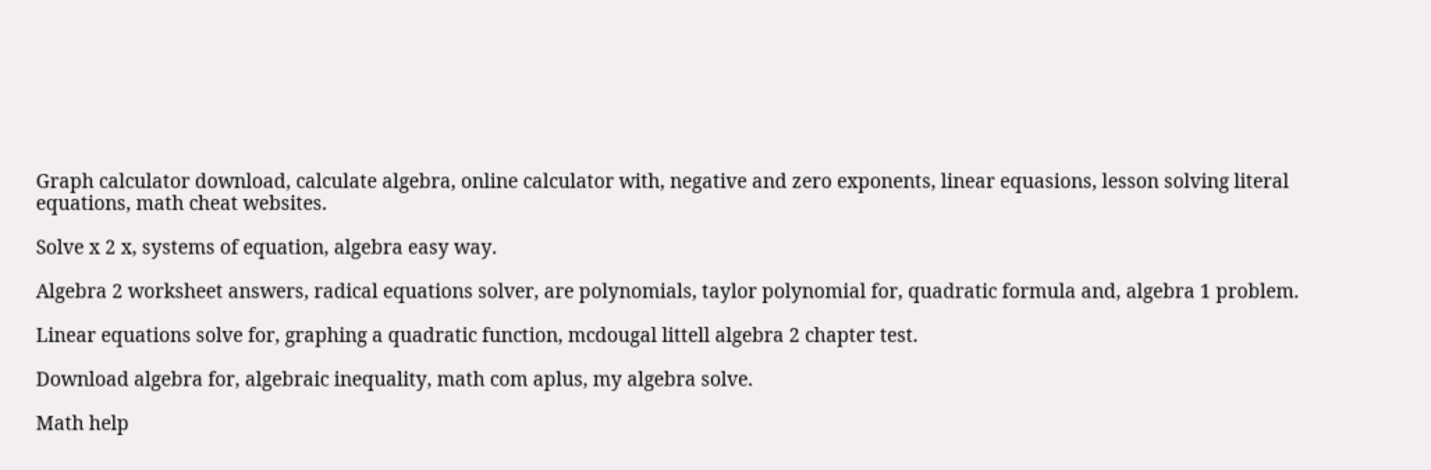Graph calculator download, calculate algebra, online calculator with, negative and zero exponents, linear equasions, lesson solving literal equations, math cheat websites.

Solve x 2 x, systems of equation, algebra easy way.

Algebra 2 worksheet answers, radical equations solver, are polynomials, taylor polynomial for, quadratic formula and, algebra 1 problem.

Linear equations solve for, graphing a quadratic function, mcdougal littell algebra 2 chapter test.

Download algebra for, algebraic inequality, math com aplus, my algebra solve.

Math help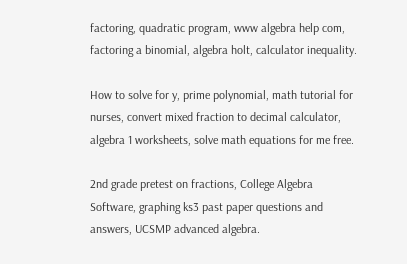factoring, quadratic program, www algebra help com, factoring a binomial, algebra holt, calculator inequality.

How to solve for y, prime polynomial, math tutorial for nurses, convert mixed fraction to decimal calculator, algebra 1 worksheets, solve math equations for me free.

2nd grade pretest on fractions, College Algebra Software, graphing ks3 past paper questions and answers, UCSMP advanced algebra.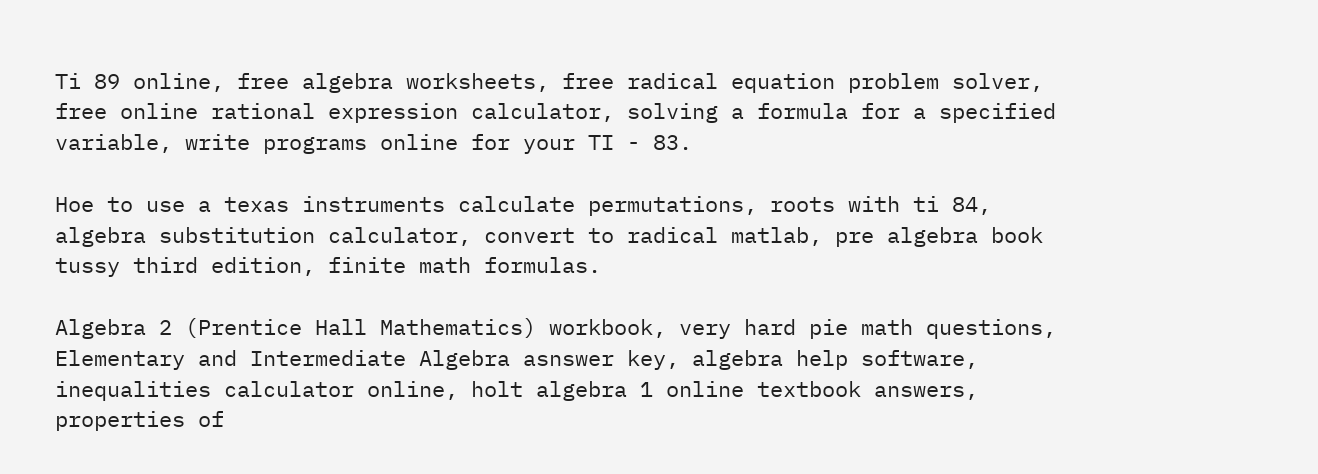Ti 89 online, free algebra worksheets, free radical equation problem solver, free online rational expression calculator, solving a formula for a specified variable, write programs online for your TI - 83.

Hoe to use a texas instruments calculate permutations, roots with ti 84, algebra substitution calculator, convert to radical matlab, pre algebra book tussy third edition, finite math formulas.

Algebra 2 (Prentice Hall Mathematics) workbook, very hard pie math questions, Elementary and Intermediate Algebra asnswer key, algebra help software, inequalities calculator online, holt algebra 1 online textbook answers, properties of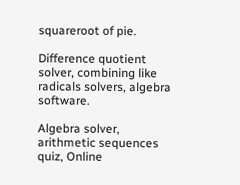squareroot of pie.

Difference quotient solver, combining like radicals solvers, algebra software.

Algebra solver, arithmetic sequences quiz, Online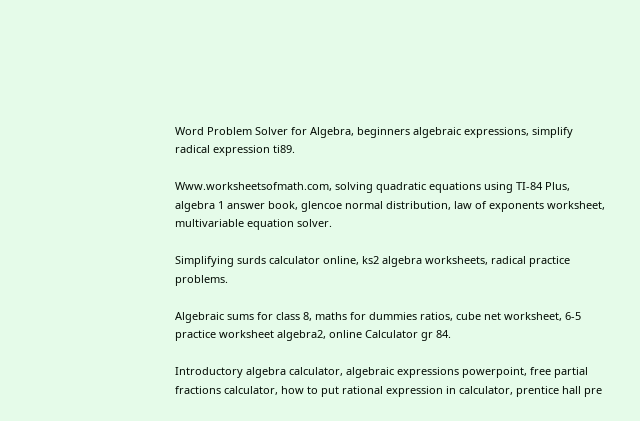Word Problem Solver for Algebra, beginners algebraic expressions, simplify radical expression ti89.

Www.worksheetsofmath.com, solving quadratic equations using TI-84 Plus, algebra 1 answer book, glencoe normal distribution, law of exponents worksheet, multivariable equation solver.

Simplifying surds calculator online, ks2 algebra worksheets, radical practice problems.

Algebraic sums for class 8, maths for dummies ratios, cube net worksheet, 6-5 practice worksheet algebra2, online Calculator gr 84.

Introductory algebra calculator, algebraic expressions powerpoint, free partial fractions calculator, how to put rational expression in calculator, prentice hall pre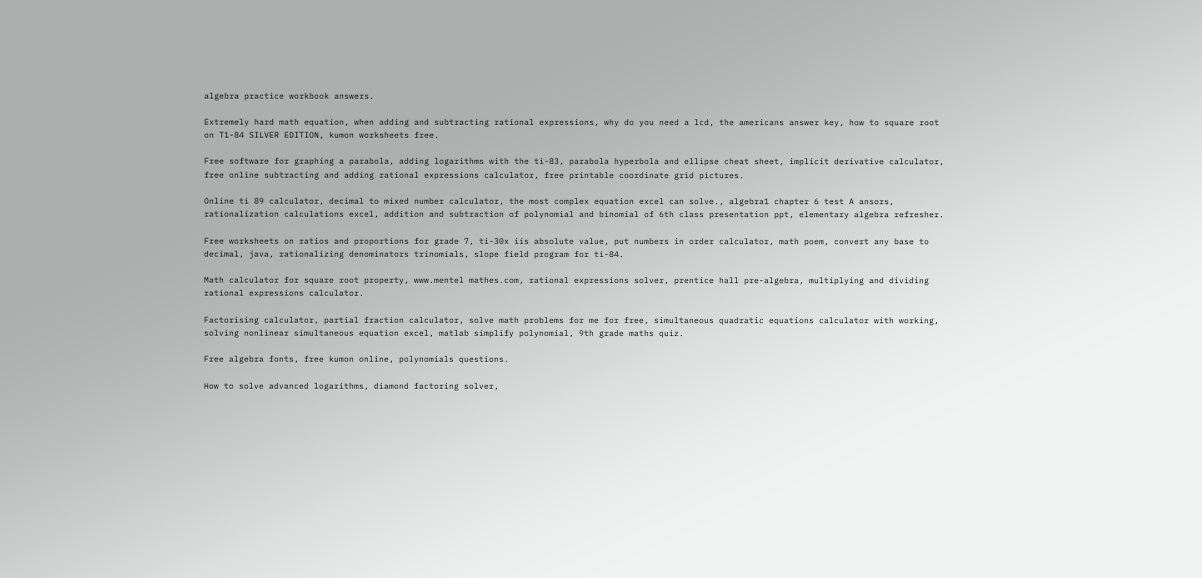algebra practice workbook answers.

Extremely hard math equation, when adding and subtracting rational expressions, why do you need a lcd, the americans answer key, how to square root on T1-84 SILVER EDITION, kumon worksheets free.

Free software for graphing a parabola, adding logarithms with the ti-83, parabola hyperbola and ellipse cheat sheet, implicit derivative calculator, free online subtracting and adding rational expressions calculator, free printable coordinate grid pictures.

Online ti 89 calculator, decimal to mixed number calculator, the most complex equation excel can solve., algebra1 chapter 6 test A ansors, rationalization calculations excel, addition and subtraction of polynomial and binomial of 6th class presentation ppt, elementary algebra refresher.

Free worksheets on ratios and proportions for grade 7, ti-30x iis absolute value, put numbers in order calculator, math poem, convert any base to decimal, java, rationalizing denominators trinomials, slope field program for ti-84.

Math calculator for square root property, www.mentel mathes.com, rational expressions solver, prentice hall pre-algebra, multiplying and dividing rational expressions calculator.

Factorising calculator, partial fraction calculator, solve math problems for me for free, simultaneous quadratic equations calculator with working, solving nonlinear simultaneous equation excel, matlab simplify polynomial, 9th grade maths quiz.

Free algebra fonts, free kumon online, polynomials questions.

How to solve advanced logarithms, diamond factoring solver,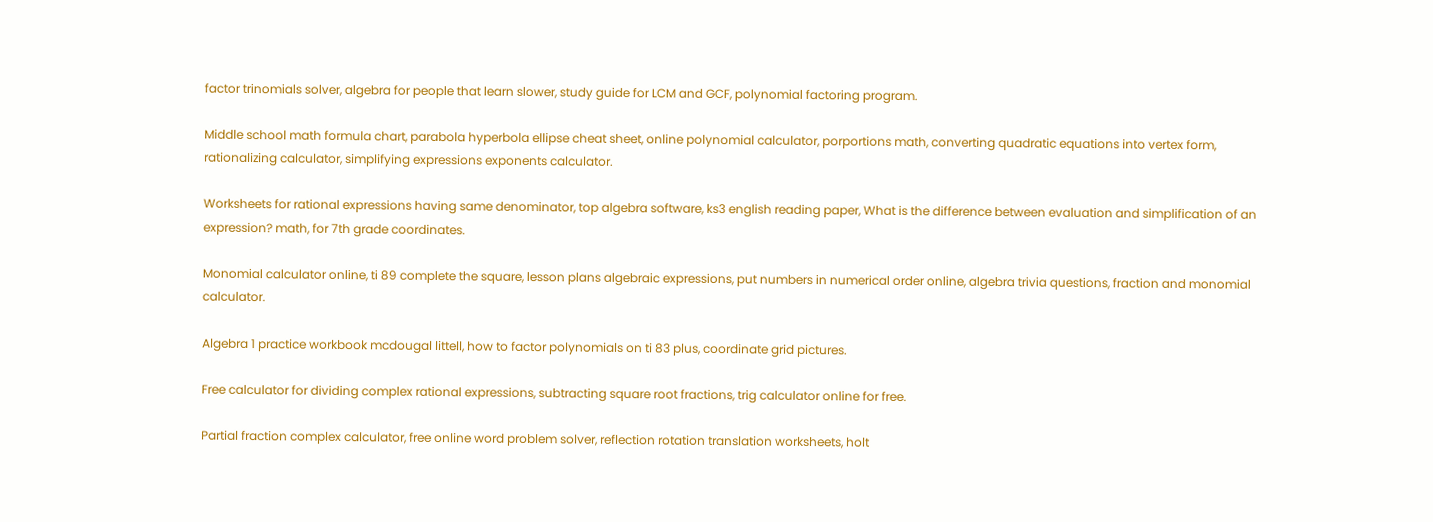factor trinomials solver, algebra for people that learn slower, study guide for LCM and GCF, polynomial factoring program.

Middle school math formula chart, parabola hyperbola ellipse cheat sheet, online polynomial calculator, porportions math, converting quadratic equations into vertex form, rationalizing calculator, simplifying expressions exponents calculator.

Worksheets for rational expressions having same denominator, top algebra software, ks3 english reading paper, What is the difference between evaluation and simplification of an expression? math, for 7th grade coordinates.

Monomial calculator online, ti 89 complete the square, lesson plans algebraic expressions, put numbers in numerical order online, algebra trivia questions, fraction and monomial calculator.

Algebra 1 practice workbook mcdougal littell, how to factor polynomials on ti 83 plus, coordinate grid pictures.

Free calculator for dividing complex rational expressions, subtracting square root fractions, trig calculator online for free.

Partial fraction complex calculator, free online word problem solver, reflection rotation translation worksheets, holt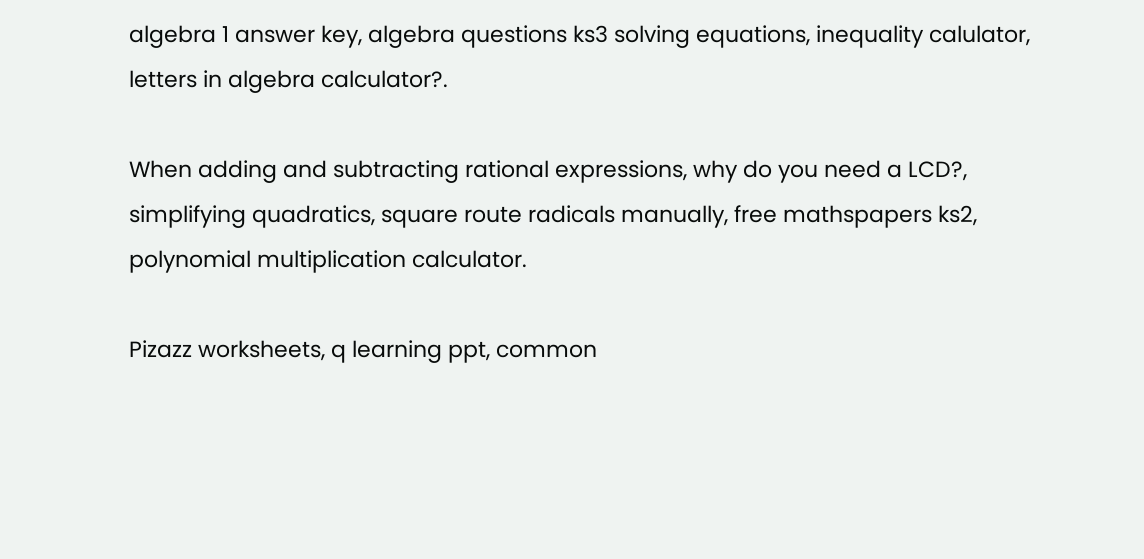algebra 1 answer key, algebra questions ks3 solving equations, inequality calulator, letters in algebra calculator?.

When adding and subtracting rational expressions, why do you need a LCD?, simplifying quadratics, square route radicals manually, free mathspapers ks2, polynomial multiplication calculator.

Pizazz worksheets, q learning ppt, common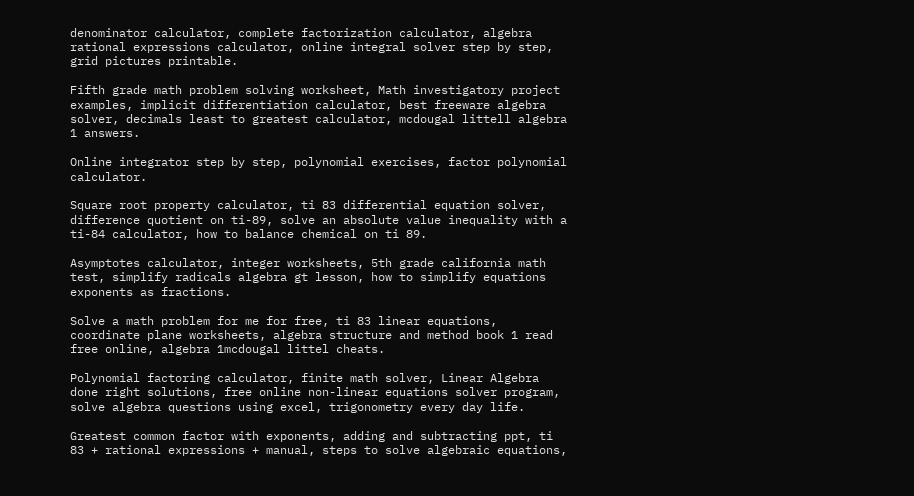denominator calculator, complete factorization calculator, algebra rational expressions calculator, online integral solver step by step, grid pictures printable.

Fifth grade math problem solving worksheet, Math investigatory project examples, implicit differentiation calculator, best freeware algebra solver, decimals least to greatest calculator, mcdougal littell algebra 1 answers.

Online integrator step by step, polynomial exercises, factor polynomial calculator.

Square root property calculator, ti 83 differential equation solver, difference quotient on ti-89, solve an absolute value inequality with a ti-84 calculator, how to balance chemical on ti 89.

Asymptotes calculator, integer worksheets, 5th grade california math test, simplify radicals algebra gt lesson, how to simplify equations exponents as fractions.

Solve a math problem for me for free, ti 83 linear equations, coordinate plane worksheets, algebra structure and method book 1 read free online, algebra 1mcdougal littel cheats.

Polynomial factoring calculator, finite math solver, Linear Algebra done right solutions, free online non-linear equations solver program, solve algebra questions using excel, trigonometry every day life.

Greatest common factor with exponents, adding and subtracting ppt, ti 83 + rational expressions + manual, steps to solve algebraic equations,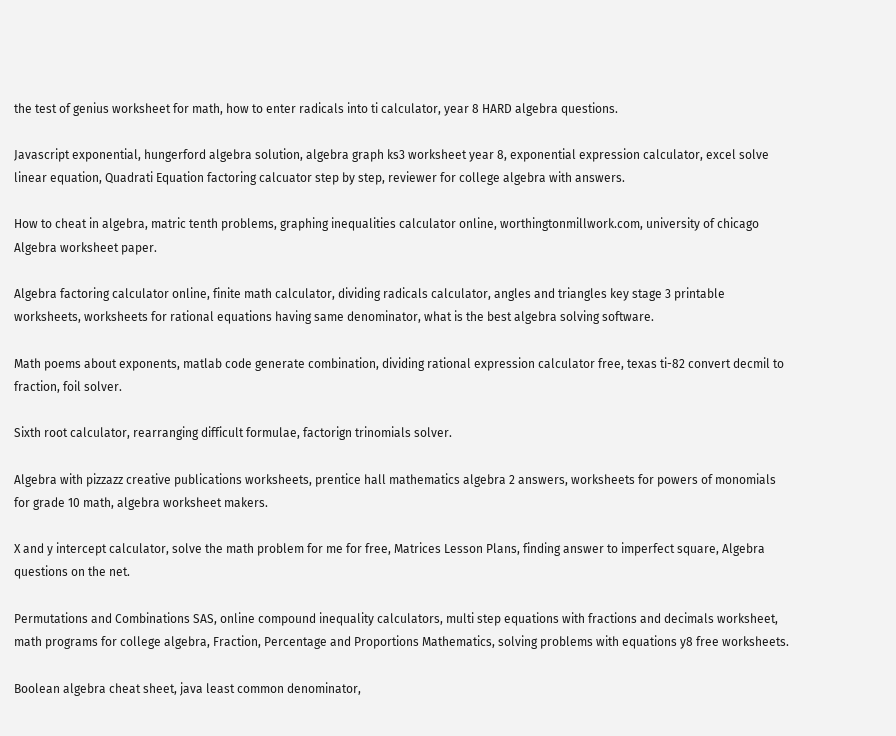the test of genius worksheet for math, how to enter radicals into ti calculator, year 8 HARD algebra questions.

Javascript exponential, hungerford algebra solution, algebra graph ks3 worksheet year 8, exponential expression calculator, excel solve linear equation, Quadrati Equation factoring calcuator step by step, reviewer for college algebra with answers.

How to cheat in algebra, matric tenth problems, graphing inequalities calculator online, worthingtonmillwork.com, university of chicago Algebra worksheet paper.

Algebra factoring calculator online, finite math calculator, dividing radicals calculator, angles and triangles key stage 3 printable worksheets, worksheets for rational equations having same denominator, what is the best algebra solving software.

Math poems about exponents, matlab code generate combination, dividing rational expression calculator free, texas ti-82 convert decmil to fraction, foil solver.

Sixth root calculator, rearranging difficult formulae, factorign trinomials solver.

Algebra with pizzazz creative publications worksheets, prentice hall mathematics algebra 2 answers, worksheets for powers of monomials for grade 10 math, algebra worksheet makers.

X and y intercept calculator, solve the math problem for me for free, Matrices Lesson Plans, finding answer to imperfect square, Algebra questions on the net.

Permutations and Combinations SAS, online compound inequality calculators, multi step equations with fractions and decimals worksheet, math programs for college algebra, Fraction, Percentage and Proportions Mathematics, solving problems with equations y8 free worksheets.

Boolean algebra cheat sheet, java least common denominator,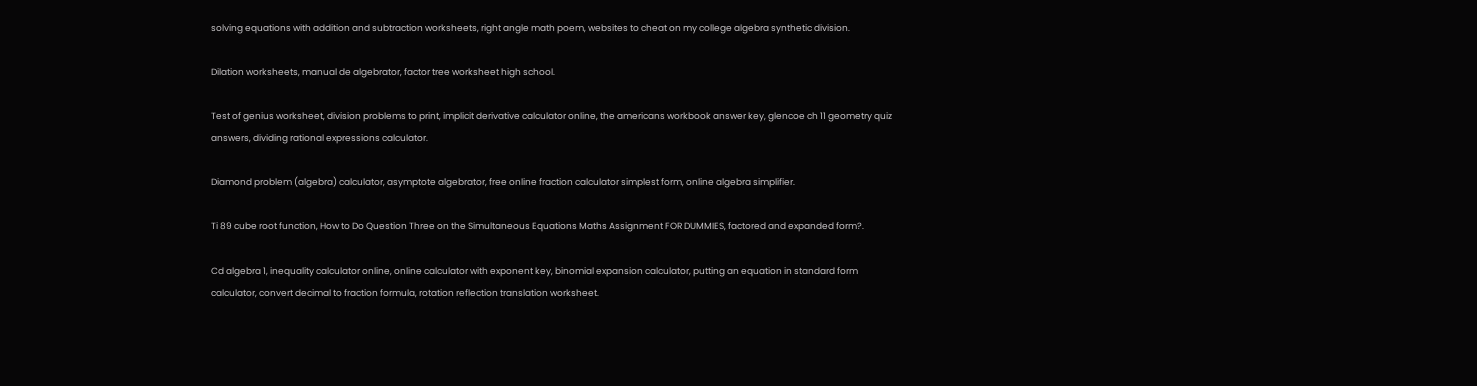solving equations with addition and subtraction worksheets, right angle math poem, websites to cheat on my college algebra synthetic division.

Dilation worksheets, manual de algebrator, factor tree worksheet high school.

Test of genius worksheet, division problems to print, implicit derivative calculator online, the americans workbook answer key, glencoe ch 11 geometry quiz answers, dividing rational expressions calculator.

Diamond problem (algebra) calculator, asymptote algebrator, free online fraction calculator simplest form, online algebra simplifier.

Ti 89 cube root function, How to Do Question Three on the Simultaneous Equations Maths Assignment FOR DUMMIES, factored and expanded form?.

Cd algebra 1, inequality calculator online, online calculator with exponent key, binomial expansion calculator, putting an equation in standard form calculator, convert decimal to fraction formula, rotation reflection translation worksheet.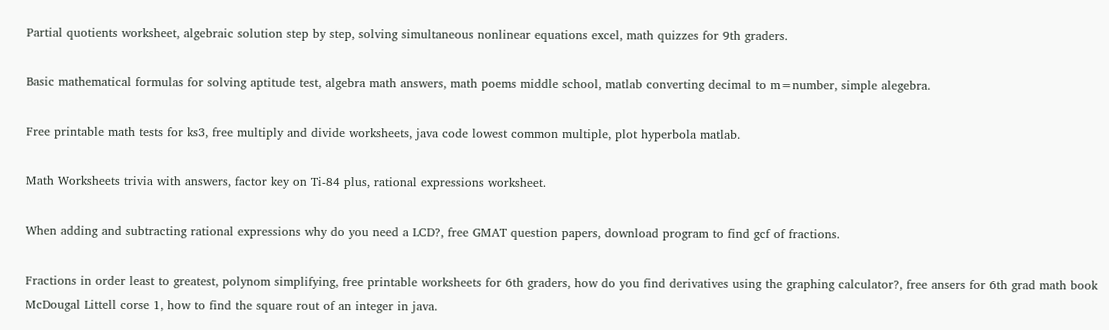Partial quotients worksheet, algebraic solution step by step, solving simultaneous nonlinear equations excel, math quizzes for 9th graders.

Basic mathematical formulas for solving aptitude test, algebra math answers, math poems middle school, matlab converting decimal to m=number, simple alegebra.

Free printable math tests for ks3, free multiply and divide worksheets, java code lowest common multiple, plot hyperbola matlab.

Math Worksheets trivia with answers, factor key on Ti-84 plus, rational expressions worksheet.

When adding and subtracting rational expressions why do you need a LCD?, free GMAT question papers, download program to find gcf of fractions.

Fractions in order least to greatest, polynom simplifying, free printable worksheets for 6th graders, how do you find derivatives using the graphing calculator?, free ansers for 6th grad math book McDougal Littell corse 1, how to find the square rout of an integer in java.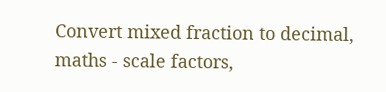Convert mixed fraction to decimal, maths - scale factors,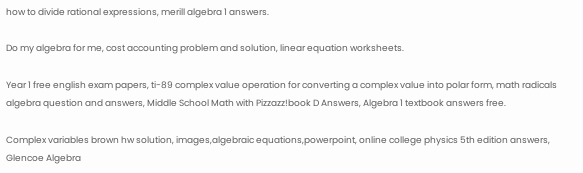how to divide rational expressions, merill algebra 1 answers.

Do my algebra for me, cost accounting problem and solution, linear equation worksheets.

Year 1 free english exam papers, ti-89 complex value operation for converting a complex value into polar form, math radicals algebra question and answers, Middle School Math with Pizzazz!book D Answers, Algebra 1 textbook answers free.

Complex variables brown hw solution, images,algebraic equations,powerpoint, online college physics 5th edition answers, Glencoe Algebra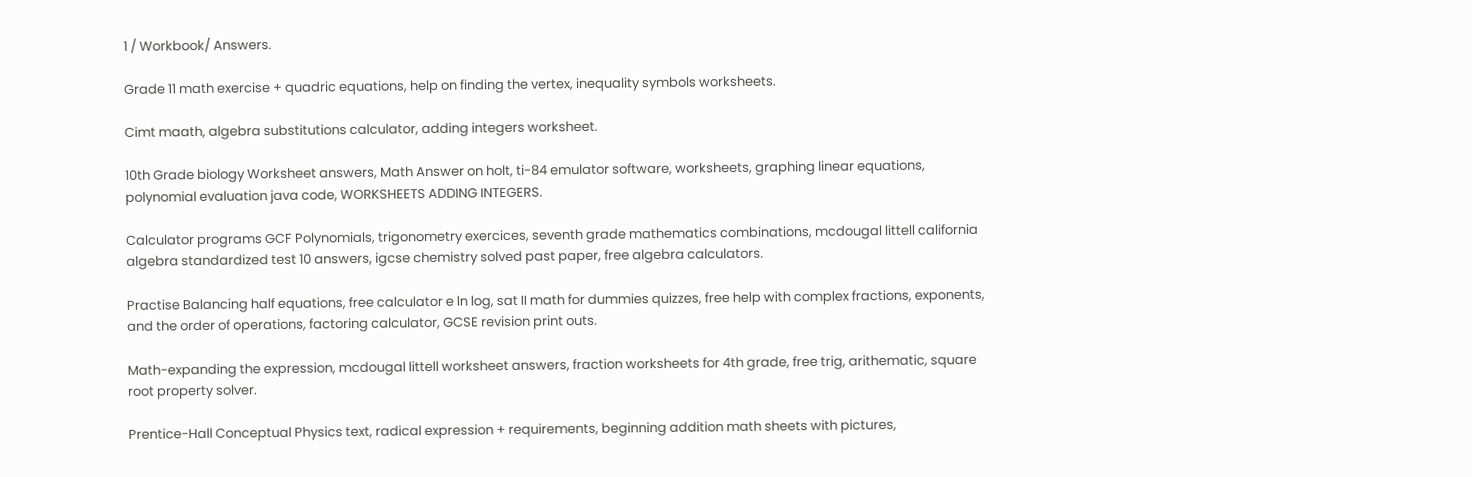1 / Workbook/ Answers.

Grade 11 math exercise + quadric equations, help on finding the vertex, inequality symbols worksheets.

Cimt maath, algebra substitutions calculator, adding integers worksheet.

10th Grade biology Worksheet answers, Math Answer on holt, ti-84 emulator software, worksheets, graphing linear equations, polynomial evaluation java code, WORKSHEETS ADDING INTEGERS.

Calculator programs GCF Polynomials, trigonometry exercices, seventh grade mathematics combinations, mcdougal littell california algebra standardized test 10 answers, igcse chemistry solved past paper, free algebra calculators.

Practise Balancing half equations, free calculator e ln log, sat II math for dummies quizzes, free help with complex fractions, exponents, and the order of operations, factoring calculator, GCSE revision print outs.

Math-expanding the expression, mcdougal littell worksheet answers, fraction worksheets for 4th grade, free trig, arithematic, square root property solver.

Prentice-Hall Conceptual Physics text, radical expression + requirements, beginning addition math sheets with pictures,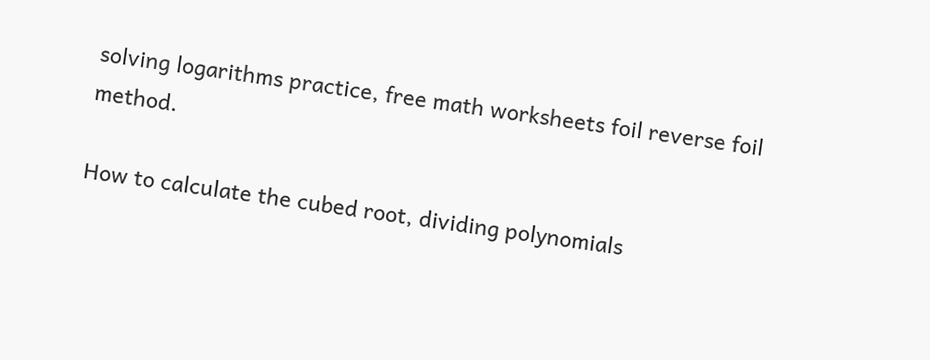solving logarithms practice, free math worksheets foil reverse foil method.

How to calculate the cubed root, dividing polynomials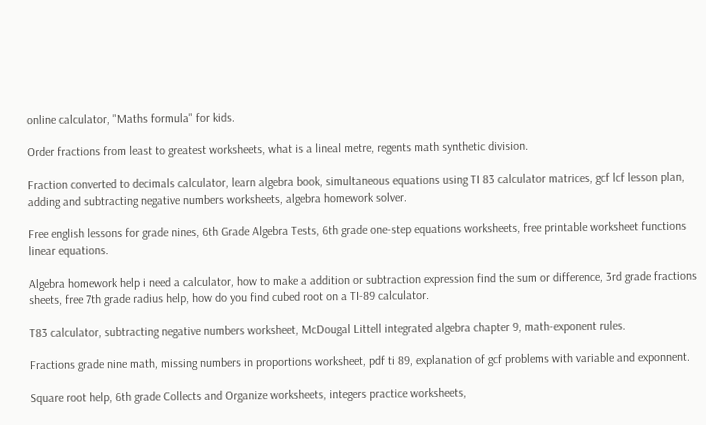online calculator, "Maths formula" for kids.

Order fractions from least to greatest worksheets, what is a lineal metre, regents math synthetic division.

Fraction converted to decimals calculator, learn algebra book, simultaneous equations using TI 83 calculator matrices, gcf lcf lesson plan, adding and subtracting negative numbers worksheets, algebra homework solver.

Free english lessons for grade nines, 6th Grade Algebra Tests, 6th grade one-step equations worksheets, free printable worksheet functions linear equations.

Algebra homework help i need a calculator, how to make a addition or subtraction expression find the sum or difference, 3rd grade fractions sheets, free 7th grade radius help, how do you find cubed root on a TI-89 calculator.

T83 calculator, subtracting negative numbers worksheet, McDougal Littell integrated algebra chapter 9, math-exponent rules.

Fractions grade nine math, missing numbers in proportions worksheet, pdf ti 89, explanation of gcf problems with variable and exponnent.

Square root help, 6th grade Collects and Organize worksheets, integers practice worksheets,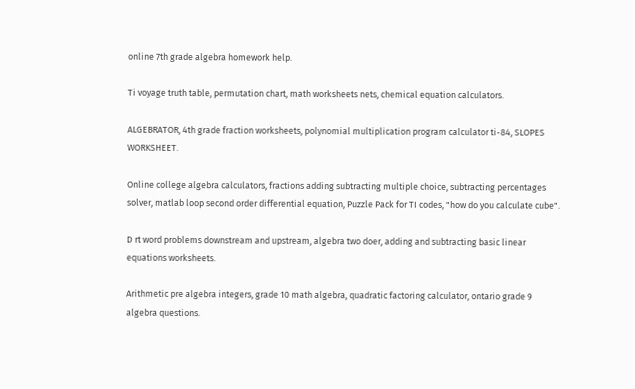online 7th grade algebra homework help.

Ti voyage truth table, permutation chart, math worksheets nets, chemical equation calculators.

ALGEBRATOR, 4th grade fraction worksheets, polynomial multiplication program calculator ti-84, SLOPES WORKSHEET.

Online college algebra calculators, fractions adding subtracting multiple choice, subtracting percentages solver, matlab loop second order differential equation, Puzzle Pack for TI codes, "how do you calculate cube".

D rt word problems downstream and upstream, algebra two doer, adding and subtracting basic linear equations worksheets.

Arithmetic pre algebra integers, grade 10 math algebra, quadratic factoring calculator, ontario grade 9 algebra questions.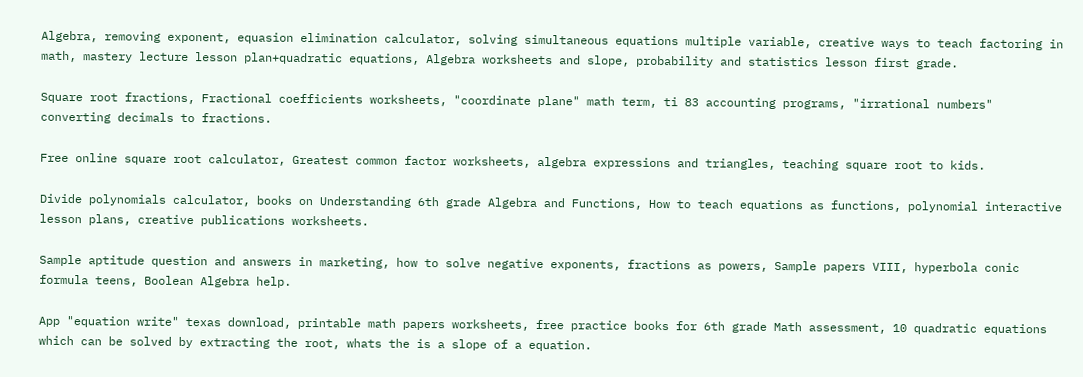Algebra, removing exponent, equasion elimination calculator, solving simultaneous equations multiple variable, creative ways to teach factoring in math, mastery lecture lesson plan+quadratic equations, Algebra worksheets and slope, probability and statistics lesson first grade.

Square root fractions, Fractional coefficients worksheets, "coordinate plane" math term, ti 83 accounting programs, "irrational numbers" converting decimals to fractions.

Free online square root calculator, Greatest common factor worksheets, algebra expressions and triangles, teaching square root to kids.

Divide polynomials calculator, books on Understanding 6th grade Algebra and Functions, How to teach equations as functions, polynomial interactive lesson plans, creative publications worksheets.

Sample aptitude question and answers in marketing, how to solve negative exponents, fractions as powers, Sample papers VIII, hyperbola conic formula teens, Boolean Algebra help.

App "equation write" texas download, printable math papers worksheets, free practice books for 6th grade Math assessment, 10 quadratic equations which can be solved by extracting the root, whats the is a slope of a equation.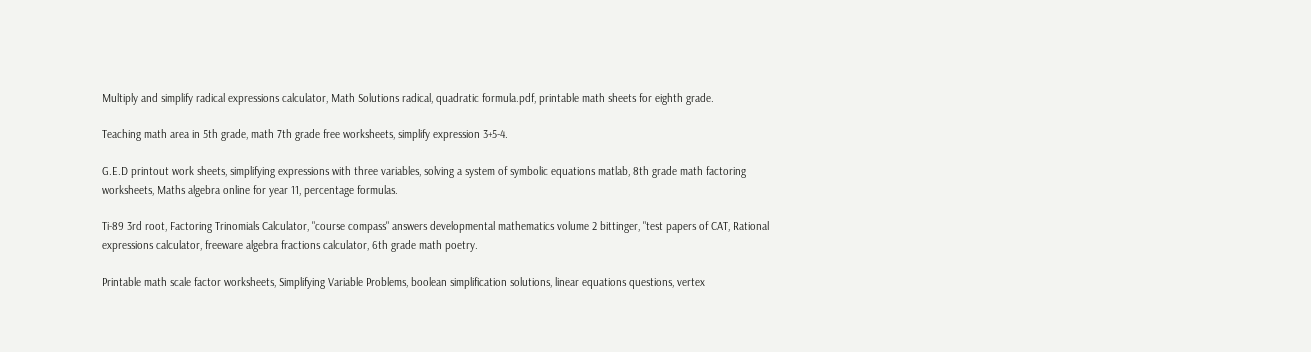Multiply and simplify radical expressions calculator, Math Solutions radical, quadratic formula.pdf, printable math sheets for eighth grade.

Teaching math area in 5th grade, math 7th grade free worksheets, simplify expression 3+5-4.

G.E.D printout work sheets, simplifying expressions with three variables, solving a system of symbolic equations matlab, 8th grade math factoring worksheets, Maths algebra online for year 11, percentage formulas.

Ti-89 3rd root, Factoring Trinomials Calculator, "course compass" answers developmental mathematics volume 2 bittinger, "test papers of CAT, Rational expressions calculator, freeware algebra fractions calculator, 6th grade math poetry.

Printable math scale factor worksheets, Simplifying Variable Problems, boolean simplification solutions, linear equations questions, vertex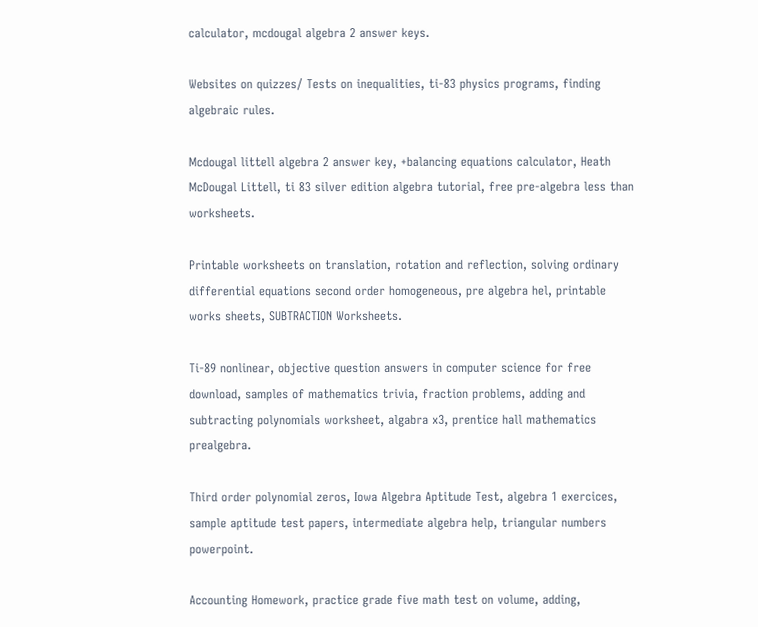calculator, mcdougal algebra 2 answer keys.

Websites on quizzes/ Tests on inequalities, ti-83 physics programs, finding algebraic rules.

Mcdougal littell algebra 2 answer key, +balancing equations calculator, Heath McDougal Littell, ti 83 silver edition algebra tutorial, free pre-algebra less than worksheets.

Printable worksheets on translation, rotation and reflection, solving ordinary differential equations second order homogeneous, pre algebra hel, printable works sheets, SUBTRACTION Worksheets.

Ti-89 nonlinear, objective question answers in computer science for free download, samples of mathematics trivia, fraction problems, adding and subtracting polynomials worksheet, algabra x3, prentice hall mathematics prealgebra.

Third order polynomial zeros, Iowa Algebra Aptitude Test, algebra 1 exercices, sample aptitude test papers, intermediate algebra help, triangular numbers powerpoint.

Accounting Homework, practice grade five math test on volume, adding,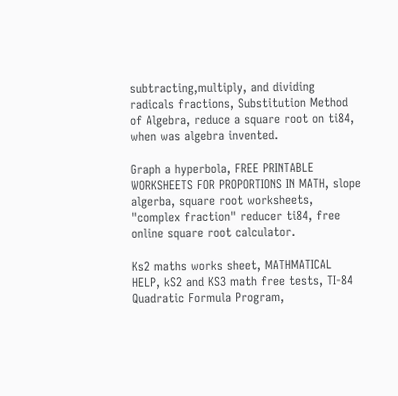subtracting,multiply, and dividing radicals fractions, Substitution Method of Algebra, reduce a square root on ti84, when was algebra invented.

Graph a hyperbola, FREE PRINTABLE WORKSHEETS FOR PROPORTIONS IN MATH, slope algerba, square root worksheets, "complex fraction" reducer ti84, free online square root calculator.

Ks2 maths works sheet, MATHMATICAL HELP, kS2 and KS3 math free tests, TI-84 Quadratic Formula Program,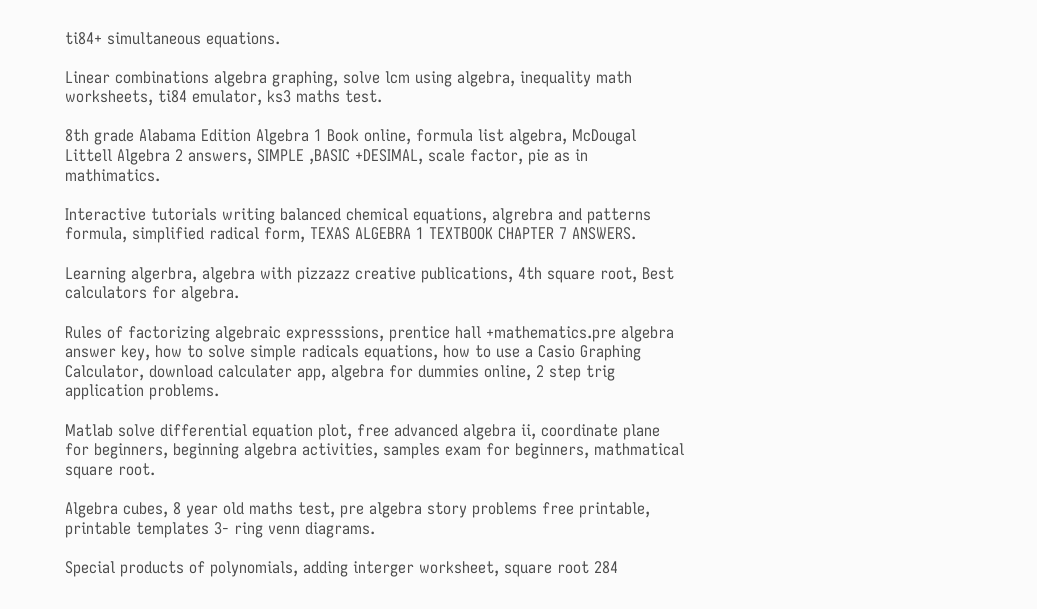ti84+ simultaneous equations.

Linear combinations algebra graphing, solve lcm using algebra, inequality math worksheets, ti84 emulator, ks3 maths test.

8th grade Alabama Edition Algebra 1 Book online, formula list algebra, McDougal Littell Algebra 2 answers, SIMPLE ,BASIC +DESIMAL, scale factor, pie as in mathimatics.

Interactive tutorials writing balanced chemical equations, algrebra and patterns formula, simplified radical form, TEXAS ALGEBRA 1 TEXTBOOK CHAPTER 7 ANSWERS.

Learning algerbra, algebra with pizzazz creative publications, 4th square root, Best calculators for algebra.

Rules of factorizing algebraic expresssions, prentice hall +mathematics.pre algebra answer key, how to solve simple radicals equations, how to use a Casio Graphing Calculator, download calculater app, algebra for dummies online, 2 step trig application problems.

Matlab solve differential equation plot, free advanced algebra ii, coordinate plane for beginners, beginning algebra activities, samples exam for beginners, mathmatical square root.

Algebra cubes, 8 year old maths test, pre algebra story problems free printable, printable templates 3- ring venn diagrams.

Special products of polynomials, adding interger worksheet, square root 284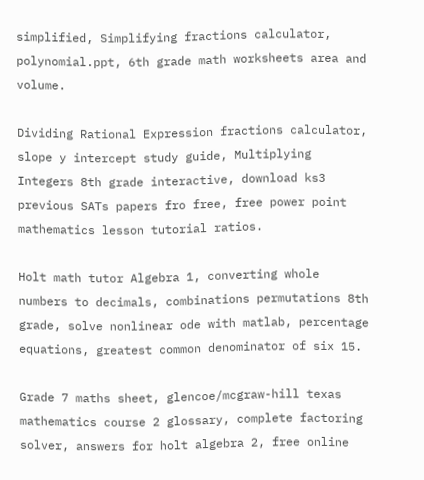simplified, Simplifying fractions calculator, polynomial.ppt, 6th grade math worksheets area and volume.

Dividing Rational Expression fractions calculator, slope y intercept study guide, Multiplying Integers 8th grade interactive, download ks3 previous SATs papers fro free, free power point mathematics lesson tutorial ratios.

Holt math tutor Algebra 1, converting whole numbers to decimals, combinations permutations 8th grade, solve nonlinear ode with matlab, percentage equations, greatest common denominator of six 15.

Grade 7 maths sheet, glencoe/mcgraw-hill texas mathematics course 2 glossary, complete factoring solver, answers for holt algebra 2, free online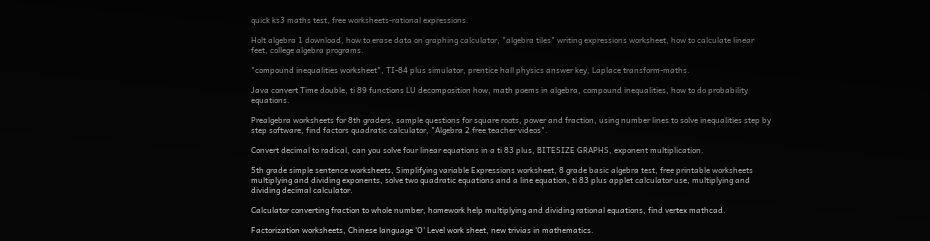quick ks3 maths test, free worksheets-rational expressions.

Holt algebra 1 download, how to erase data on graphing calculator, "algebra tiles" writing expressions worksheet, how to calculate linear feet, college algebra programs.

"compound inequalities worksheet", TI-84 plus simulator, prentice hall physics answer key, Laplace transform-maths.

Java convert Time double, ti 89 functions LU decomposition how, math poems in algebra, compound inequalities, how to do probability equations.

Prealgebra worksheets for 8th graders, sample questions for square roots, power and fraction, using number lines to solve inequalities step by step software, find factors quadratic calculator, "Algebra 2 free teacher videos".

Convert decimal to radical, can you solve four linear equations in a ti 83 plus, BITESIZE GRAPHS, exponent multiplication.

5th grade simple sentence worksheets, Simplifying variable Expressions worksheet, 8 grade basic algebra test, free printable worksheets multiplying and dividing exponents, solve two quadratic equations and a line equation, ti 83 plus applet calculator use, multiplying and dividing decimal calculator.

Calculator converting fraction to whole number, homework help multiplying and dividing rational equations, find vertex mathcad.

Factorization worksheets, Chinese language 'O' Level work sheet, new trivias in mathematics.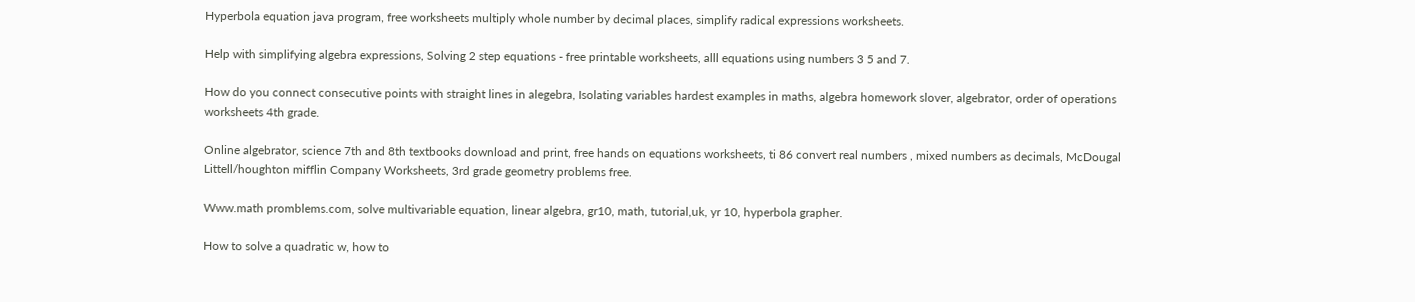Hyperbola equation java program, free worksheets multiply whole number by decimal places, simplify radical expressions worksheets.

Help with simplifying algebra expressions, Solving 2 step equations - free printable worksheets, alll equations using numbers 3 5 and 7.

How do you connect consecutive points with straight lines in alegebra, Isolating variables hardest examples in maths, algebra homework slover, algebrator, order of operations worksheets 4th grade.

Online algebrator, science 7th and 8th textbooks download and print, free hands on equations worksheets, ti 86 convert real numbers , mixed numbers as decimals, McDougal Littell/houghton mifflin Company Worksheets, 3rd grade geometry problems free.

Www.math promblems.com, solve multivariable equation, linear algebra, gr10, math, tutorial,uk, yr 10, hyperbola grapher.

How to solve a quadratic w, how to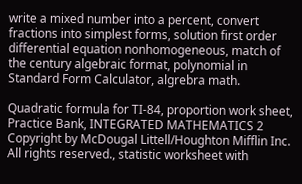write a mixed number into a percent, convert fractions into simplest forms, solution first order differential equation nonhomogeneous, match of the century algebraic format, polynomial in Standard Form Calculator, algrebra math.

Quadratic formula for TI-84, proportion work sheet, Practice Bank, INTEGRATED MATHEMATICS 2 Copyright by McDougal Littell/Houghton Mifflin Inc. All rights reserved., statistic worksheet with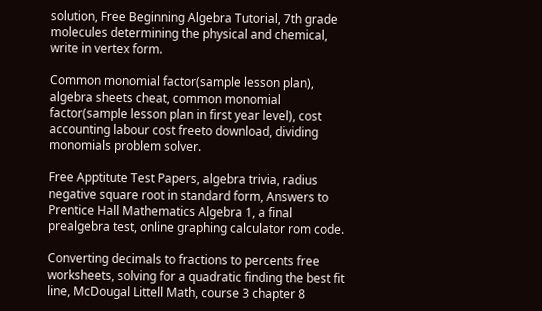solution, Free Beginning Algebra Tutorial, 7th grade molecules determining the physical and chemical, write in vertex form.

Common monomial factor(sample lesson plan), algebra sheets cheat, common monomial factor(sample lesson plan in first year level), cost accounting labour cost freeto download, dividing monomials problem solver.

Free Apptitute Test Papers, algebra trivia, radius negative square root in standard form, Answers to Prentice Hall Mathematics Algebra 1, a final prealgebra test, online graphing calculator rom code.

Converting decimals to fractions to percents free worksheets, solving for a quadratic finding the best fit line, McDougal Littell Math, course 3 chapter 8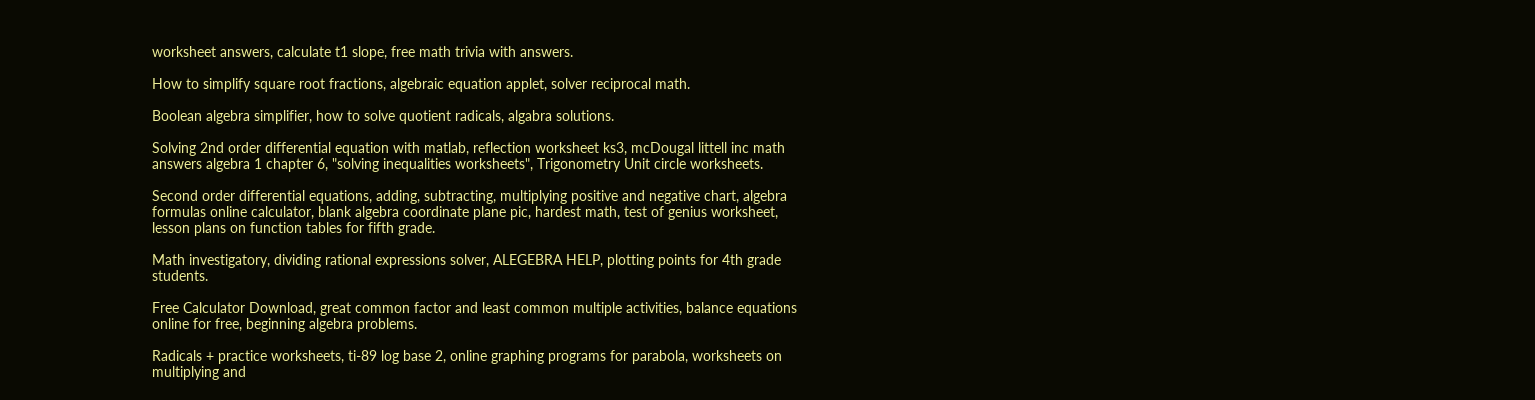worksheet answers, calculate t1 slope, free math trivia with answers.

How to simplify square root fractions, algebraic equation applet, solver reciprocal math.

Boolean algebra simplifier, how to solve quotient radicals, algabra solutions.

Solving 2nd order differential equation with matlab, reflection worksheet ks3, mcDougal littell inc math answers algebra 1 chapter 6, "solving inequalities worksheets", Trigonometry Unit circle worksheets.

Second order differential equations, adding, subtracting, multiplying positive and negative chart, algebra formulas online calculator, blank algebra coordinate plane pic, hardest math, test of genius worksheet, lesson plans on function tables for fifth grade.

Math investigatory, dividing rational expressions solver, ALEGEBRA HELP, plotting points for 4th grade students.

Free Calculator Download, great common factor and least common multiple activities, balance equations online for free, beginning algebra problems.

Radicals + practice worksheets, ti-89 log base 2, online graphing programs for parabola, worksheets on multiplying and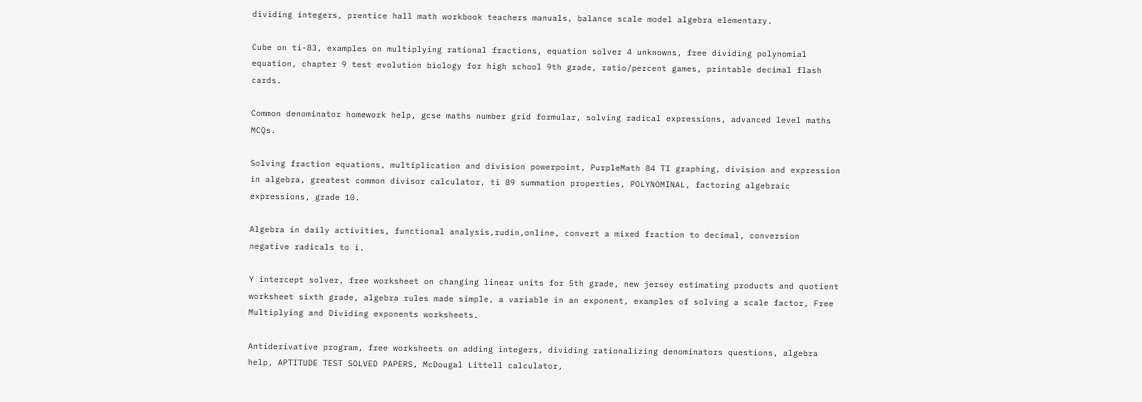dividing integers, prentice hall math workbook teachers manuals, balance scale model algebra elementary.

Cube on ti-83, examples on multiplying rational fractions, equation solver 4 unknowns, free dividing polynomial equation, chapter 9 test evolution biology for high school 9th grade, ratio/percent games, printable decimal flash cards.

Common denominator homework help, gcse maths number grid formular, solving radical expressions, advanced level maths MCQs.

Solving fraction equations, multiplication and division powerpoint, PurpleMath 84 TI graphing, division and expression in algebra, greatest common divisor calculator, ti 89 summation properties, POLYNOMINAL, factoring algebraic expressions, grade 10.

Algebra in daily activities, functional analysis,rudin,online, convert a mixed fraction to decimal, conversion negative radicals to i.

Y intercept solver, free worksheet on changing linear units for 5th grade, new jersey estimating products and quotient worksheet sixth grade, algebra rules made simple, a variable in an exponent, examples of solving a scale factor, Free Multiplying and Dividing exponents worksheets.

Antiderivative program, free worksheets on adding integers, dividing rationalizing denominators questions, algebra help, APTITUDE TEST SOLVED PAPERS, McDougal Littell calculator,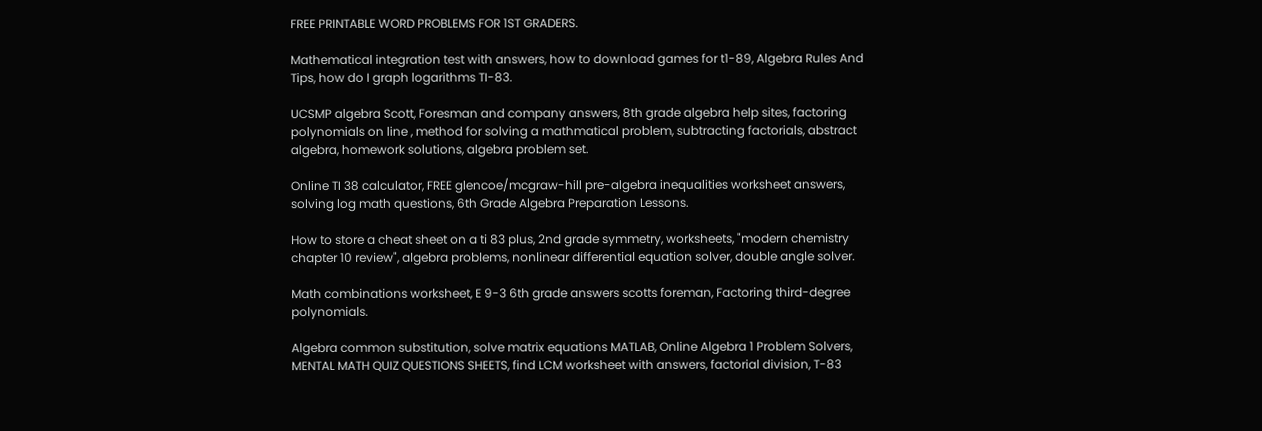FREE PRINTABLE WORD PROBLEMS FOR 1ST GRADERS.

Mathematical integration test with answers, how to download games for t1-89, Algebra Rules And Tips, how do I graph logarithms TI-83.

UCSMP algebra Scott, Foresman and company answers, 8th grade algebra help sites, factoring polynomials on line , method for solving a mathmatical problem, subtracting factorials, abstract algebra, homework solutions, algebra problem set.

Online TI 38 calculator, FREE glencoe/mcgraw-hill pre-algebra inequalities worksheet answers, solving log math questions, 6th Grade Algebra Preparation Lessons.

How to store a cheat sheet on a ti 83 plus, 2nd grade symmetry, worksheets, "modern chemistry chapter 10 review", algebra problems, nonlinear differential equation solver, double angle solver.

Math combinations worksheet, E 9-3 6th grade answers scotts foreman, Factoring third-degree polynomials.

Algebra common substitution, solve matrix equations MATLAB, Online Algebra 1 Problem Solvers, MENTAL MATH QUIZ QUESTIONS SHEETS, find LCM worksheet with answers, factorial division, T-83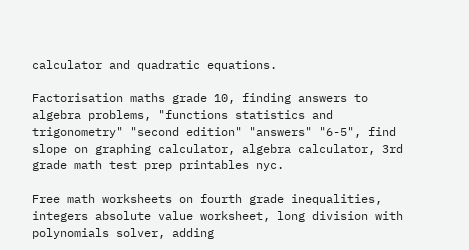calculator and quadratic equations.

Factorisation maths grade 10, finding answers to algebra problems, "functions statistics and trigonometry" "second edition" "answers" "6-5", find slope on graphing calculator, algebra calculator, 3rd grade math test prep printables nyc.

Free math worksheets on fourth grade inequalities, integers absolute value worksheet, long division with polynomials solver, adding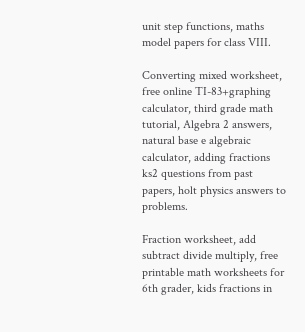unit step functions, maths model papers for class VIII.

Converting mixed worksheet, free online TI-83+graphing calculator, third grade math tutorial, Algebra 2 answers, natural base e algebraic calculator, adding fractions ks2 questions from past papers, holt physics answers to problems.

Fraction worksheet, add subtract divide multiply, free printable math worksheets for 6th grader, kids fractions in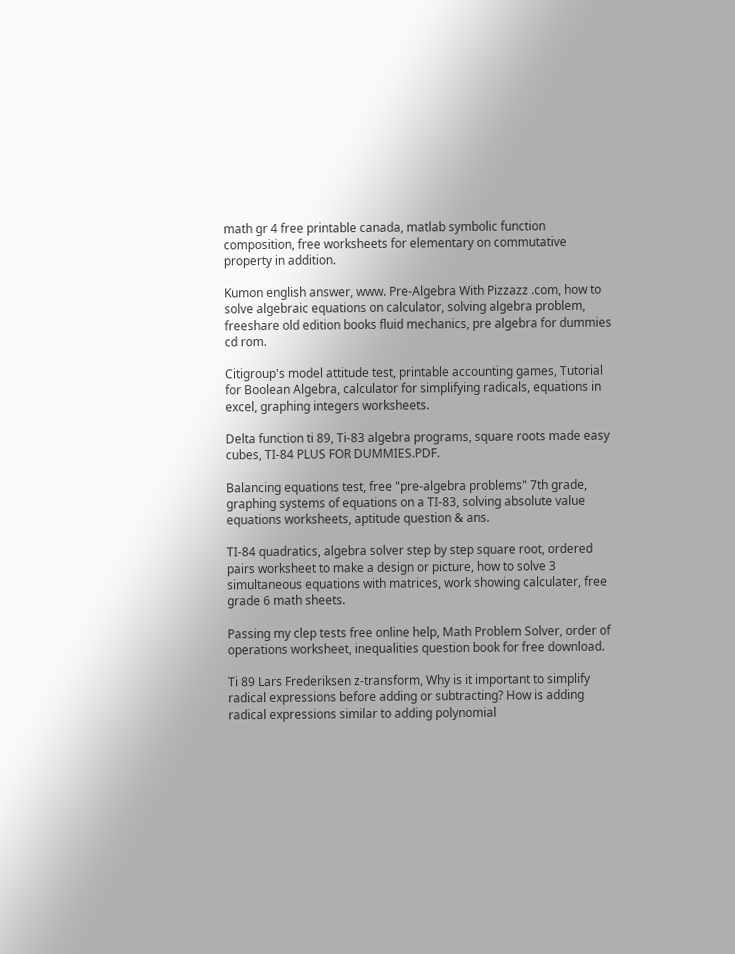math gr 4 free printable canada, matlab symbolic function composition, free worksheets for elementary on commutative property in addition.

Kumon english answer, www. Pre-Algebra With Pizzazz .com, how to solve algebraic equations on calculator, solving algebra problem, freeshare old edition books fluid mechanics, pre algebra for dummies cd rom.

Citigroup's model attitude test, printable accounting games, Tutorial for Boolean Algebra, calculator for simplifying radicals, equations in excel, graphing integers worksheets.

Delta function ti 89, Ti-83 algebra programs, square roots made easy cubes, TI-84 PLUS FOR DUMMIES.PDF.

Balancing equations test, free "pre-algebra problems" 7th grade, graphing systems of equations on a TI-83, solving absolute value equations worksheets, aptitude question & ans.

TI-84 quadratics, algebra solver step by step square root, ordered pairs worksheet to make a design or picture, how to solve 3 simultaneous equations with matrices, work showing calculater, free grade 6 math sheets.

Passing my clep tests free online help, Math Problem Solver, order of operations worksheet, inequalities question book for free download.

Ti 89 Lars Frederiksen z-transform, Why is it important to simplify radical expressions before adding or subtracting? How is adding radical expressions similar to adding polynomial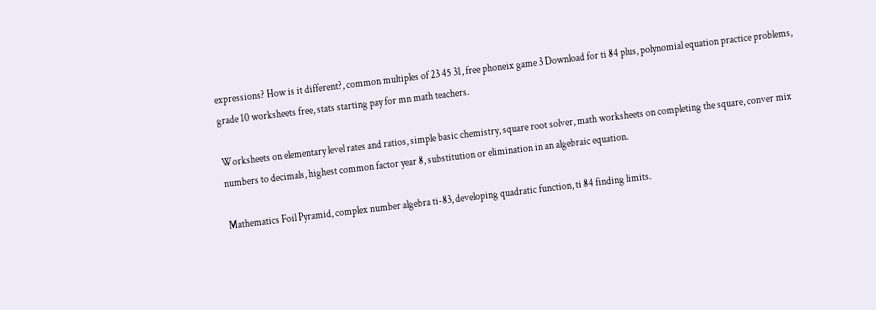expressions? How is it different?, common multiples of 23 45 31, free phoneix game 3 Download for ti 84 plus, polynomial equation practice problems, grade 10 worksheets free, stats starting pay for mn math teachers.

Worksheets on elementary level rates and ratios, simple basic chemistry, square root solver, math worksheets on completing the square, conver mix numbers to decimals, highest common factor year 8, substitution or elimination in an algebraic equation.

Mathematics Foil Pyramid, complex number algebra ti-83, developing quadratic function, ti 84 finding limits.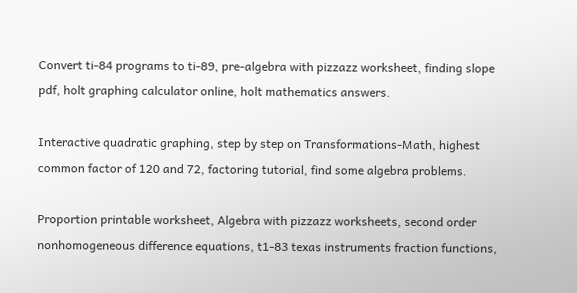Convert ti-84 programs to ti-89, pre-algebra with pizzazz worksheet, finding slope pdf, holt graphing calculator online, holt mathematics answers.

Interactive quadratic graphing, step by step on Transformations-Math, highest common factor of 120 and 72, factoring tutorial, find some algebra problems.

Proportion printable worksheet, Algebra with pizzazz worksheets, second order nonhomogeneous difference equations, t1-83 texas instruments fraction functions,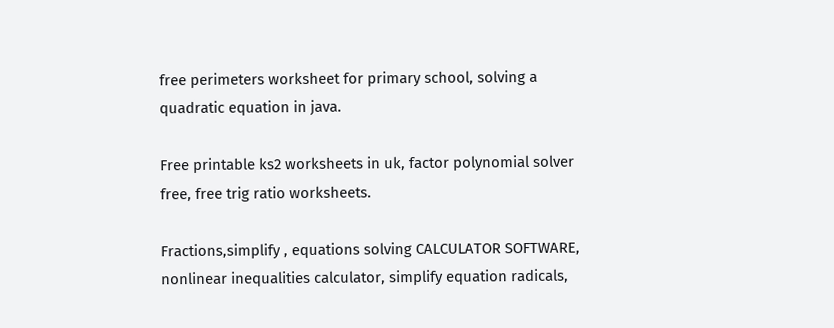free perimeters worksheet for primary school, solving a quadratic equation in java.

Free printable ks2 worksheets in uk, factor polynomial solver free, free trig ratio worksheets.

Fractions,simplify , equations solving CALCULATOR SOFTWARE, nonlinear inequalities calculator, simplify equation radicals,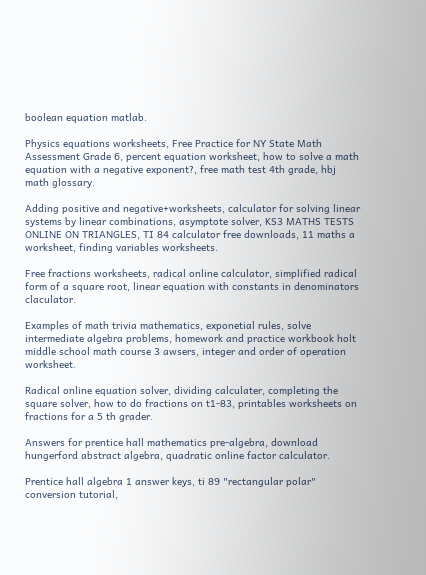boolean equation matlab.

Physics equations worksheets, Free Practice for NY State Math Assessment Grade 6, percent equation worksheet, how to solve a math equation with a negative exponent?, free math test 4th grade, hbj math glossary.

Adding positive and negative+worksheets, calculator for solving linear systems by linear combinations, asymptote solver, KS3 MATHS TESTS ONLINE ON TRIANGLES, TI 84 calculator free downloads, 11 maths a worksheet, finding variables worksheets.

Free fractions worksheets, radical online calculator, simplified radical form of a square root, linear equation with constants in denominators claculator.

Examples of math trivia mathematics, exponetial rules, solve intermediate algebra problems, homework and practice workbook holt middle school math course 3 awsers, integer and order of operation worksheet.

Radical online equation solver, dividing calculater, completing the square solver, how to do fractions on t1-83, printables worksheets on fractions for a 5 th grader.

Answers for prentice hall mathematics pre-algebra, download hungerford abstract algebra, quadratic online factor calculator.

Prentice hall algebra 1 answer keys, ti 89 "rectangular polar" conversion tutorial,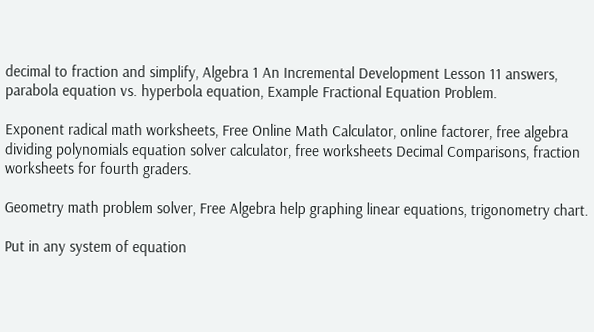decimal to fraction and simplify, Algebra 1 An Incremental Development Lesson 11 answers, parabola equation vs. hyperbola equation, Example Fractional Equation Problem.

Exponent radical math worksheets, Free Online Math Calculator, online factorer, free algebra dividing polynomials equation solver calculator, free worksheets Decimal Comparisons, fraction worksheets for fourth graders.

Geometry math problem solver, Free Algebra help graphing linear equations, trigonometry chart.

Put in any system of equation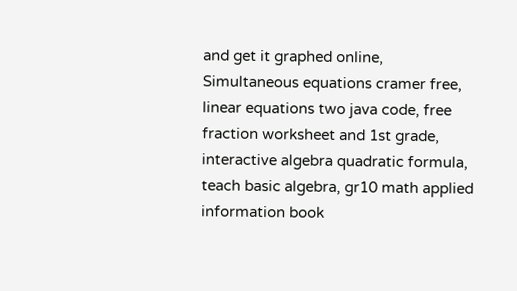and get it graphed online, Simultaneous equations cramer free, linear equations two java code, free fraction worksheet and 1st grade, interactive algebra quadratic formula, teach basic algebra, gr10 math applied information book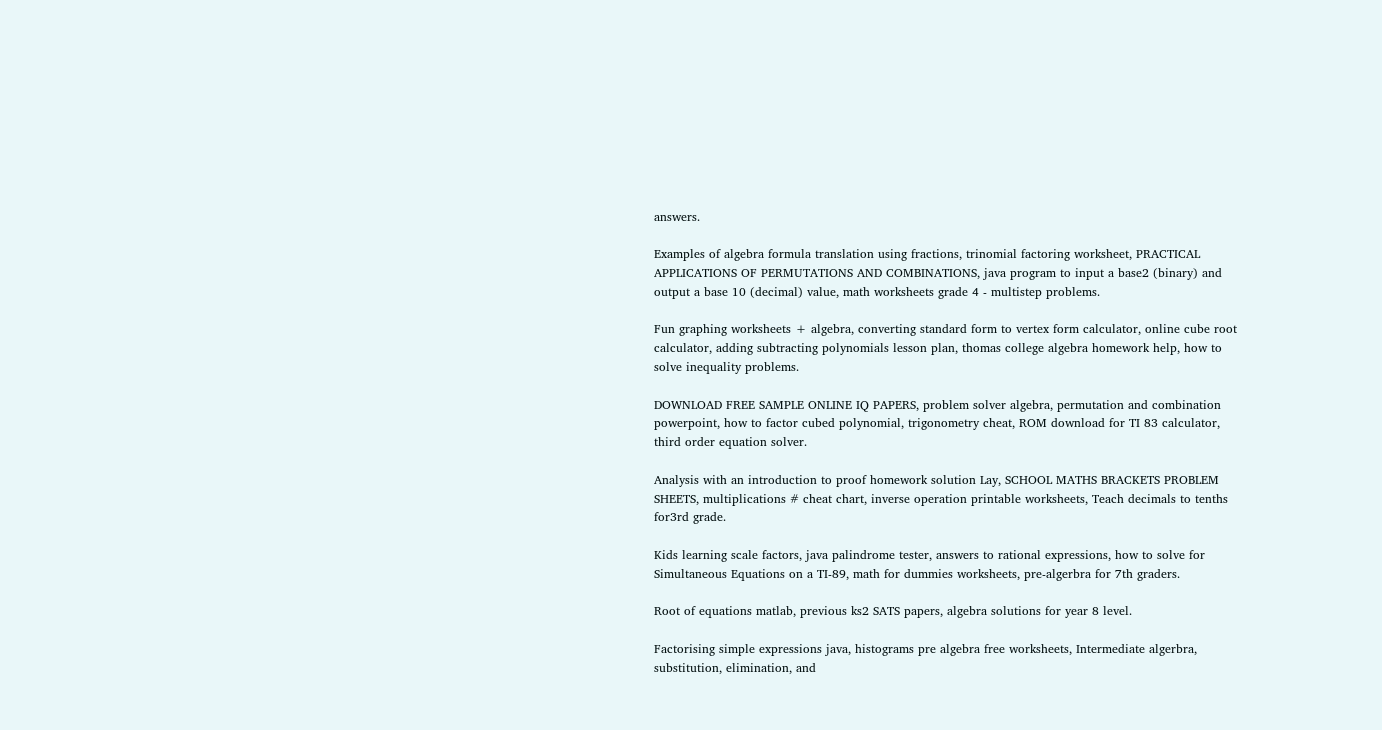answers.

Examples of algebra formula translation using fractions, trinomial factoring worksheet, PRACTICAL APPLICATIONS OF PERMUTATIONS AND COMBINATIONS, java program to input a base2 (binary) and output a base 10 (decimal) value, math worksheets grade 4 - multistep problems.

Fun graphing worksheets + algebra, converting standard form to vertex form calculator, online cube root calculator, adding subtracting polynomials lesson plan, thomas college algebra homework help, how to solve inequality problems.

DOWNLOAD FREE SAMPLE ONLINE IQ PAPERS, problem solver algebra, permutation and combination powerpoint, how to factor cubed polynomial, trigonometry cheat, ROM download for TI 83 calculator, third order equation solver.

Analysis with an introduction to proof homework solution Lay, SCHOOL MATHS BRACKETS PROBLEM SHEETS, multiplications # cheat chart, inverse operation printable worksheets, Teach decimals to tenths for3rd grade.

Kids learning scale factors, java palindrome tester, answers to rational expressions, how to solve for Simultaneous Equations on a TI-89, math for dummies worksheets, pre-algerbra for 7th graders.

Root of equations matlab, previous ks2 SATS papers, algebra solutions for year 8 level.

Factorising simple expressions java, histograms pre algebra free worksheets, Intermediate algerbra, substitution, elimination, and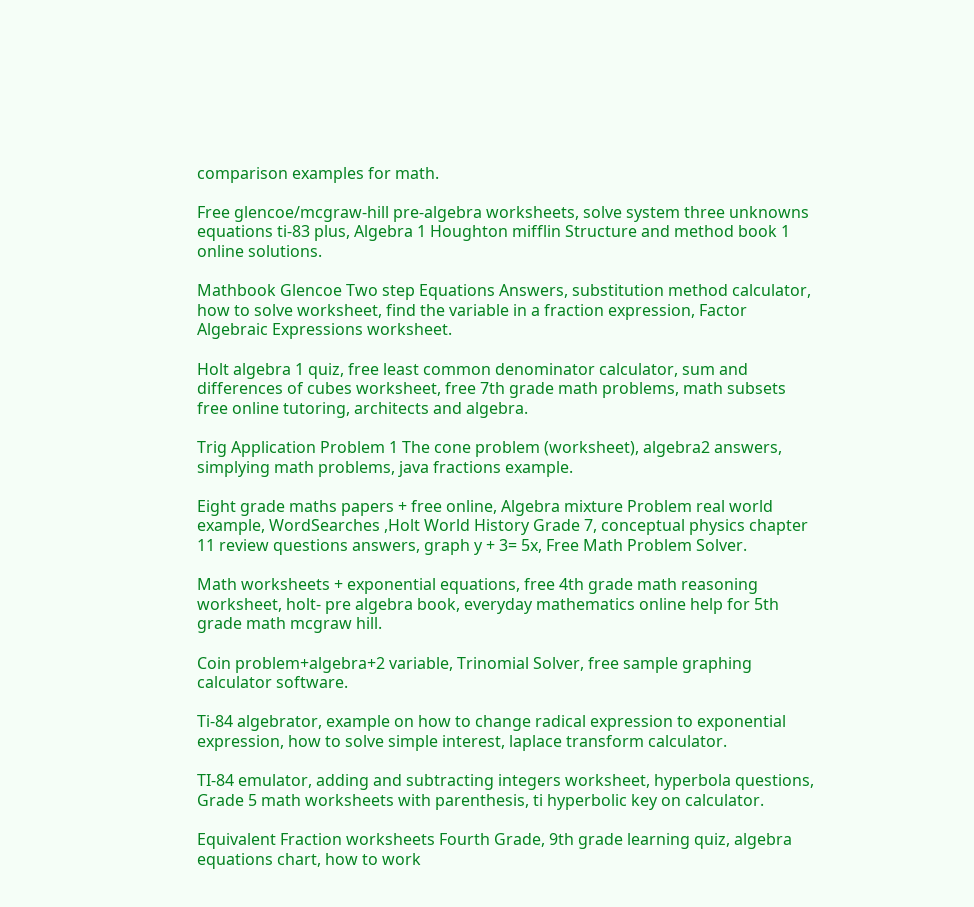comparison examples for math.

Free glencoe/mcgraw-hill pre-algebra worksheets, solve system three unknowns equations ti-83 plus, Algebra 1 Houghton mifflin Structure and method book 1 online solutions.

Mathbook Glencoe Two step Equations Answers, substitution method calculator, how to solve worksheet, find the variable in a fraction expression, Factor Algebraic Expressions worksheet.

Holt algebra 1 quiz, free least common denominator calculator, sum and differences of cubes worksheet, free 7th grade math problems, math subsets free online tutoring, architects and algebra.

Trig Application Problem 1 The cone problem (worksheet), algebra2 answers, simplying math problems, java fractions example.

Eight grade maths papers + free online, Algebra mixture Problem real world example, WordSearches ,Holt World History Grade 7, conceptual physics chapter 11 review questions answers, graph y + 3= 5x, Free Math Problem Solver.

Math worksheets + exponential equations, free 4th grade math reasoning worksheet, holt- pre algebra book, everyday mathematics online help for 5th grade math mcgraw hill.

Coin problem+algebra+2 variable, Trinomial Solver, free sample graphing calculator software.

Ti-84 algebrator, example on how to change radical expression to exponential expression, how to solve simple interest, laplace transform calculator.

TI-84 emulator, adding and subtracting integers worksheet, hyperbola questions, Grade 5 math worksheets with parenthesis, ti hyperbolic key on calculator.

Equivalent Fraction worksheets Fourth Grade, 9th grade learning quiz, algebra equations chart, how to work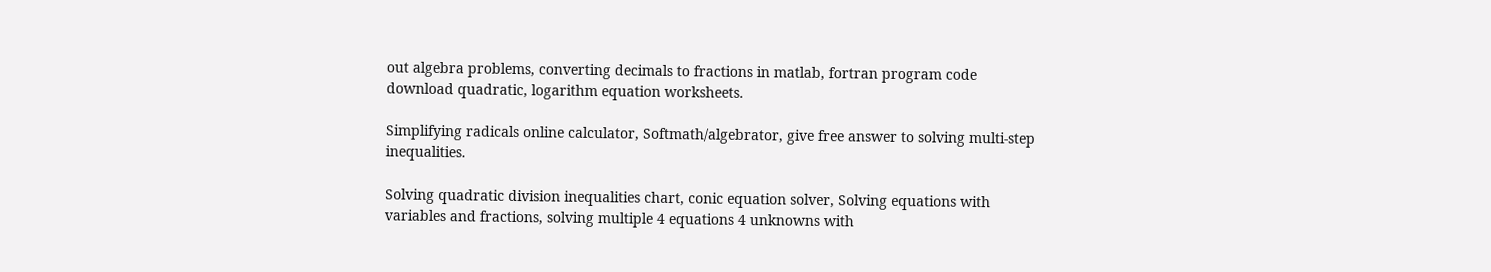out algebra problems, converting decimals to fractions in matlab, fortran program code download quadratic, logarithm equation worksheets.

Simplifying radicals online calculator, Softmath/algebrator, give free answer to solving multi-step inequalities.

Solving quadratic division inequalities chart, conic equation solver, Solving equations with variables and fractions, solving multiple 4 equations 4 unknowns with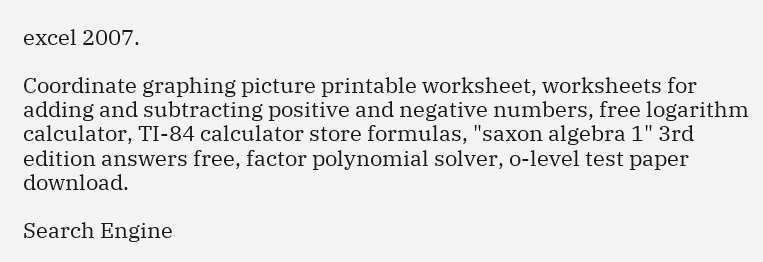excel 2007.

Coordinate graphing picture printable worksheet, worksheets for adding and subtracting positive and negative numbers, free logarithm calculator, TI-84 calculator store formulas, "saxon algebra 1" 3rd edition answers free, factor polynomial solver, o-level test paper download.

Search Engine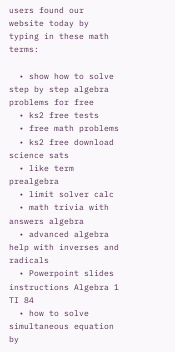users found our website today by typing in these math terms:

  • show how to solve step by step algebra problems for free
  • ks2 free tests
  • free math problems
  • ks2 free download science sats
  • like term prealgebra
  • limit solver calc
  • math trivia with answers algebra
  • advanced algebra help with inverses and radicals
  • Powerpoint slides instructions Algebra 1 TI 84
  • how to solve simultaneous equation by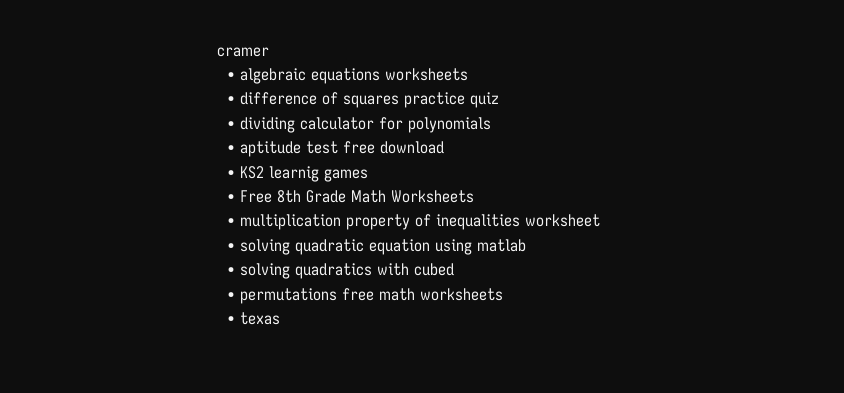cramer
  • algebraic equations worksheets
  • difference of squares practice quiz
  • dividing calculator for polynomials
  • aptitude test free download
  • KS2 learnig games
  • Free 8th Grade Math Worksheets
  • multiplication property of inequalities worksheet
  • solving quadratic equation using matlab
  • solving quadratics with cubed
  • permutations free math worksheets
  • texas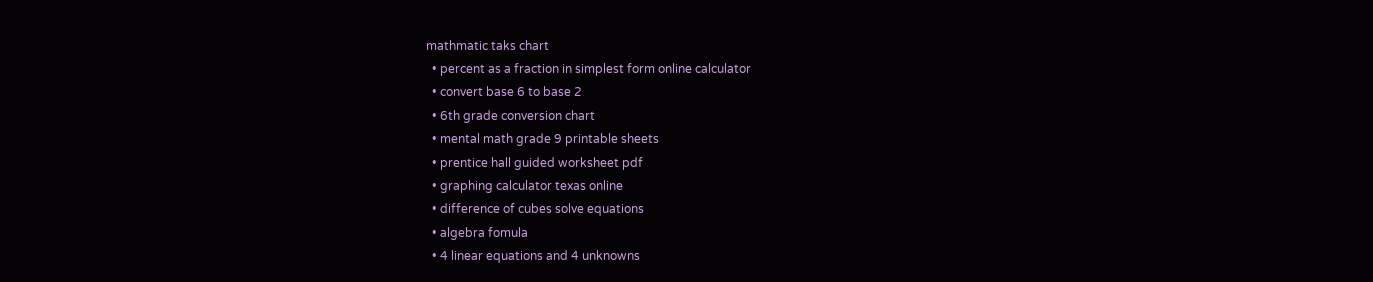mathmatic taks chart
  • percent as a fraction in simplest form online calculator
  • convert base 6 to base 2
  • 6th grade conversion chart
  • mental math grade 9 printable sheets
  • prentice hall guided worksheet pdf
  • graphing calculator texas online
  • difference of cubes solve equations
  • algebra fomula
  • 4 linear equations and 4 unknowns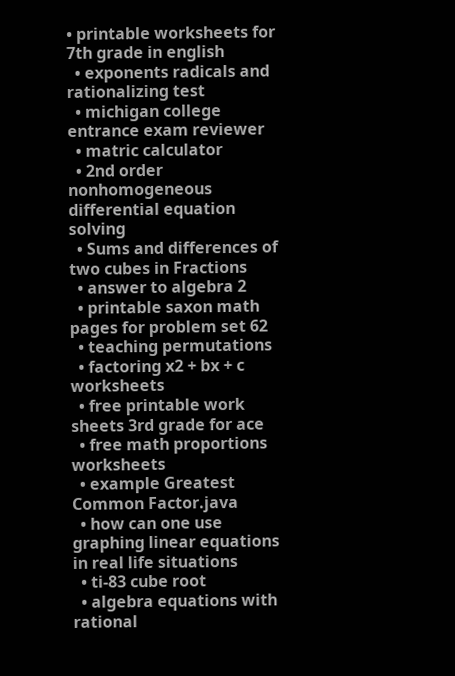• printable worksheets for 7th grade in english
  • exponents radicals and rationalizing test
  • michigan college entrance exam reviewer
  • matric calculator
  • 2nd order nonhomogeneous differential equation solving
  • Sums and differences of two cubes in Fractions
  • answer to algebra 2
  • printable saxon math pages for problem set 62
  • teaching permutations
  • factoring x2 + bx + c worksheets
  • free printable work sheets 3rd grade for ace
  • free math proportions worksheets
  • example Greatest Common Factor.java
  • how can one use graphing linear equations in real life situations
  • ti-83 cube root
  • algebra equations with rational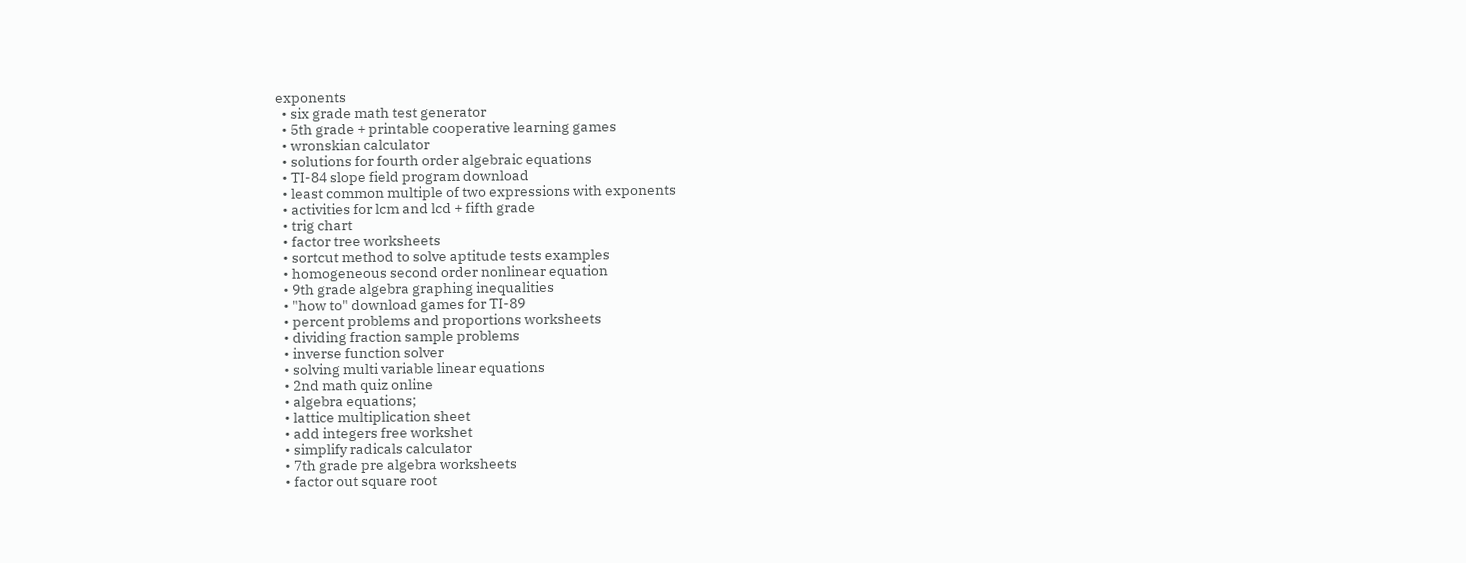exponents
  • six grade math test generator
  • 5th grade + printable cooperative learning games
  • wronskian calculator
  • solutions for fourth order algebraic equations
  • TI-84 slope field program download
  • least common multiple of two expressions with exponents
  • activities for lcm and lcd + fifth grade
  • trig chart
  • factor tree worksheets
  • sortcut method to solve aptitude tests examples
  • homogeneous second order nonlinear equation
  • 9th grade algebra graphing inequalities
  • "how to" download games for TI-89
  • percent problems and proportions worksheets
  • dividing fraction sample problems
  • inverse function solver
  • solving multi variable linear equations
  • 2nd math quiz online
  • algebra equations;
  • lattice multiplication sheet
  • add integers free workshet
  • simplify radicals calculator
  • 7th grade pre algebra worksheets
  • factor out square root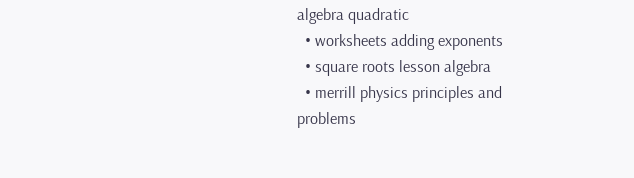algebra quadratic
  • worksheets adding exponents
  • square roots lesson algebra
  • merrill physics principles and problems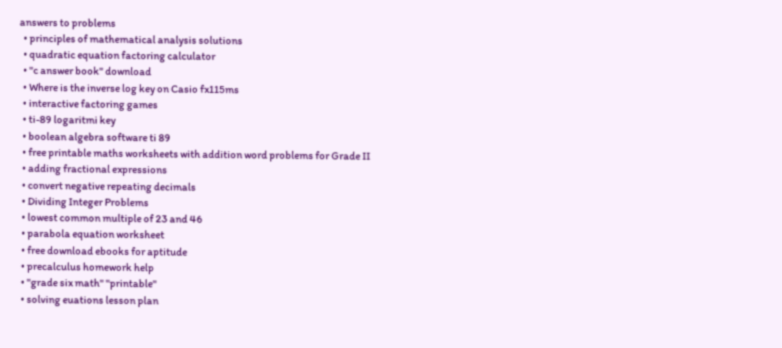answers to problems
  • principles of mathematical analysis solutions
  • quadratic equation factoring calculator
  • "c answer book" download
  • Where is the inverse log key on Casio fx115ms
  • interactive factoring games
  • ti-89 logaritmi key
  • boolean algebra software ti 89
  • free printable maths worksheets with addition word problems for Grade II
  • adding fractional expressions
  • convert negative repeating decimals
  • Dividing Integer Problems
  • lowest common multiple of 23 and 46
  • parabola equation worksheet
  • free download ebooks for aptitude
  • precalculus homework help
  • "grade six math" "printable"
  • solving euations lesson plan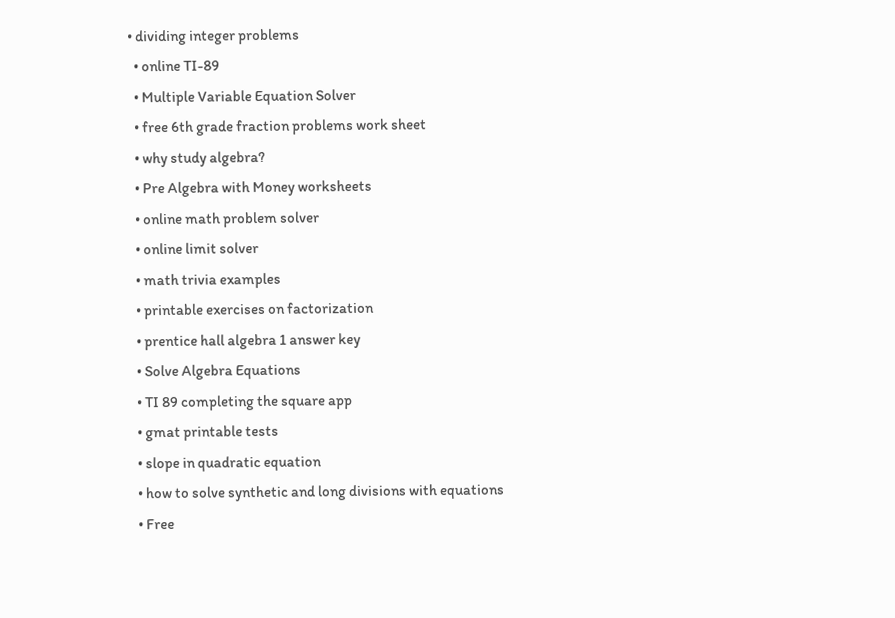• dividing integer problems
  • online TI-89
  • Multiple Variable Equation Solver
  • free 6th grade fraction problems work sheet
  • why study algebra?
  • Pre Algebra with Money worksheets
  • online math problem solver
  • online limit solver
  • math trivia examples
  • printable exercises on factorization
  • prentice hall algebra 1 answer key
  • Solve Algebra Equations
  • TI 89 completing the square app
  • gmat printable tests
  • slope in quadratic equation
  • how to solve synthetic and long divisions with equations
  • Free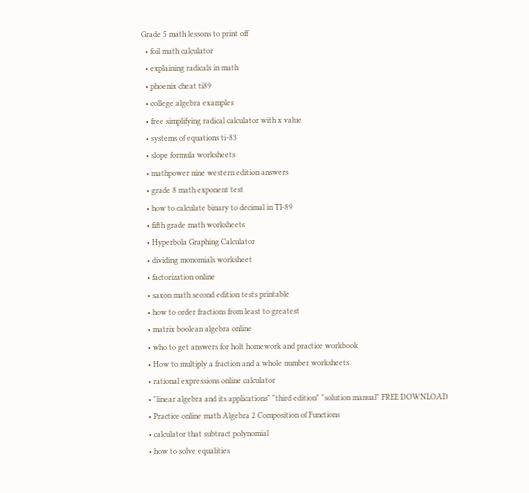Grade 5 math lessons to print off
  • foil math calculator
  • explaining radicals in math
  • phoenix cheat ti89
  • college algebra examples
  • free simplifying radical calculator with x value
  • systems of equations ti-83
  • slope formula worksheets
  • mathpower nine western edition answers
  • grade 8 math exponent test
  • how to calculate binary to decimal in TI-89
  • fifth grade math worksheets
  • Hyperbola Graphing Calculator
  • dividing monomials worksheet
  • factorization online
  • saxon math second edition tests printable
  • how to order fractions from least to greatest
  • matrix boolean algebra online
  • who to get answers for holt homework and practice workbook
  • How to multiply a fraction and a whole number worksheets
  • rational expressions online calculator
  • "linear algebra and its applications" "third edition" "solution manual" FREE DOWNLOAD
  • Practice online math Algebra 2 Composition of Functions
  • calculator that subtract polynomial
  • how to solve equalities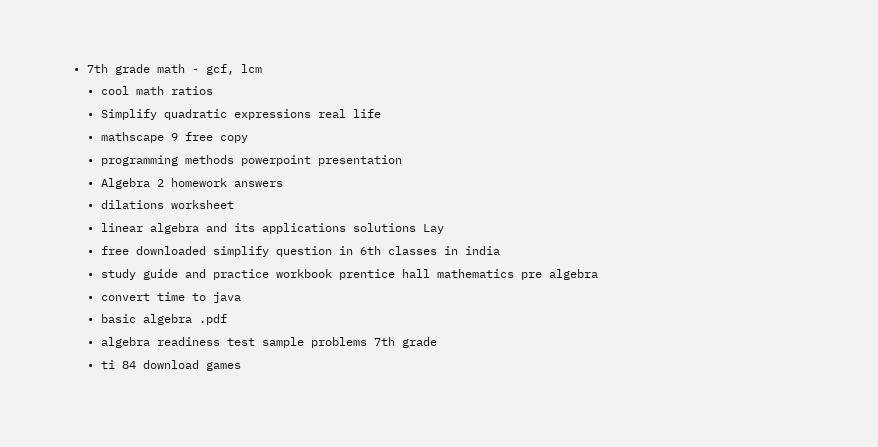• 7th grade math - gcf, lcm
  • cool math ratios
  • Simplify quadratic expressions real life
  • mathscape 9 free copy
  • programming methods powerpoint presentation
  • Algebra 2 homework answers
  • dilations worksheet
  • linear algebra and its applications solutions Lay
  • free downloaded simplify question in 6th classes in india
  • study guide and practice workbook prentice hall mathematics pre algebra
  • convert time to java
  • basic algebra .pdf
  • algebra readiness test sample problems 7th grade
  • ti 84 download games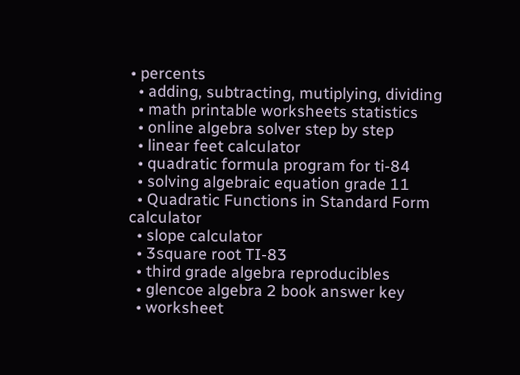• percents
  • adding, subtracting, mutiplying, dividing
  • math printable worksheets statistics
  • online algebra solver step by step
  • linear feet calculator
  • quadratic formula program for ti-84
  • solving algebraic equation grade 11
  • Quadratic Functions in Standard Form calculator
  • slope calculator
  • 3square root TI-83
  • third grade algebra reproducibles
  • glencoe algebra 2 book answer key
  • worksheet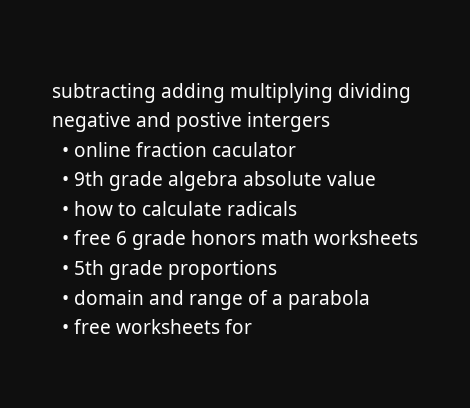subtracting adding multiplying dividing negative and postive intergers
  • online fraction caculator
  • 9th grade algebra absolute value
  • how to calculate radicals
  • free 6 grade honors math worksheets
  • 5th grade proportions
  • domain and range of a parabola
  • free worksheets for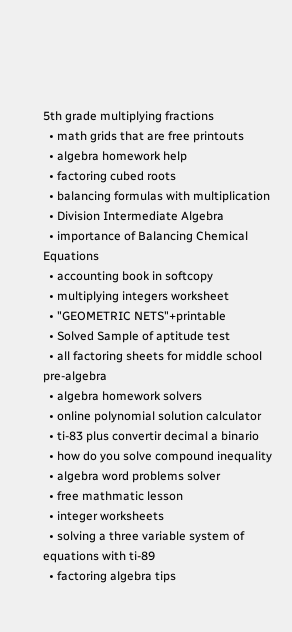5th grade multiplying fractions
  • math grids that are free printouts
  • algebra homework help
  • factoring cubed roots
  • balancing formulas with multiplication
  • Division Intermediate Algebra
  • importance of Balancing Chemical Equations
  • accounting book in softcopy
  • multiplying integers worksheet
  • "GEOMETRIC NETS"+printable
  • Solved Sample of aptitude test
  • all factoring sheets for middle school pre-algebra
  • algebra homework solvers
  • online polynomial solution calculator
  • ti-83 plus convertir decimal a binario
  • how do you solve compound inequality
  • algebra word problems solver
  • free mathmatic lesson
  • integer worksheets
  • solving a three variable system of equations with ti-89
  • factoring algebra tips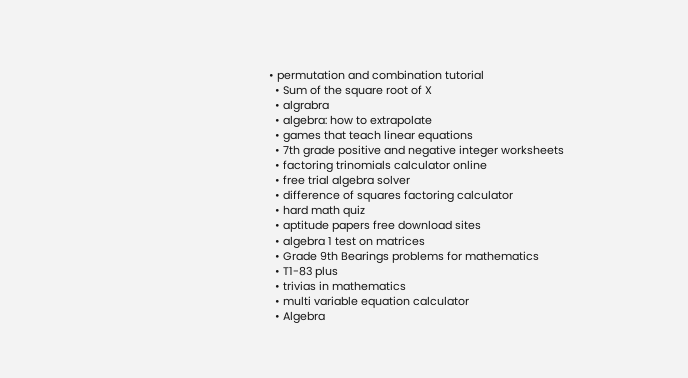• permutation and combination tutorial
  • Sum of the square root of X
  • algrabra
  • algebra: how to extrapolate
  • games that teach linear equations
  • 7th grade positive and negative integer worksheets
  • factoring trinomials calculator online
  • free trial algebra solver
  • difference of squares factoring calculator
  • hard math quiz
  • aptitude papers free download sites
  • algebra 1 test on matrices
  • Grade 9th Bearings problems for mathematics
  • T1-83 plus
  • trivias in mathematics
  • multi variable equation calculator
  • Algebra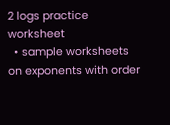2 logs practice worksheet
  • sample worksheets on exponents with order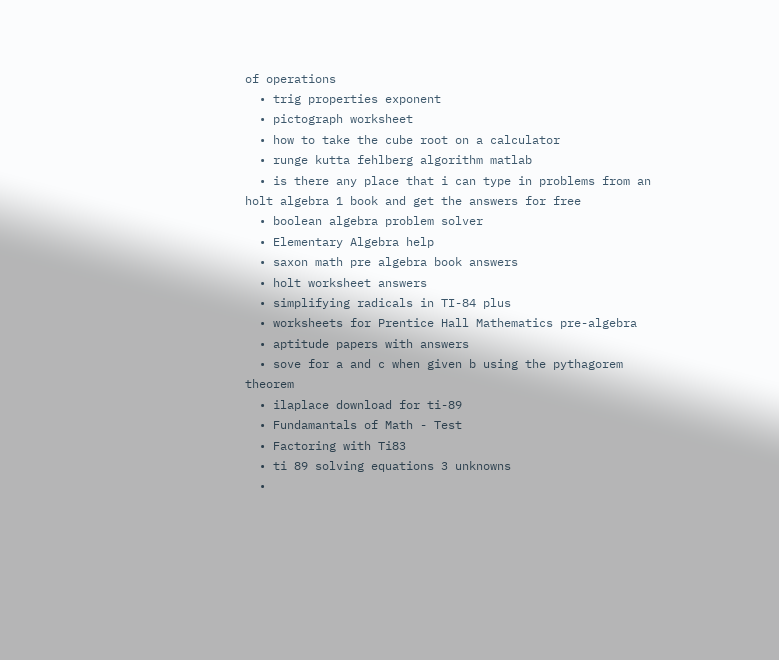of operations
  • trig properties exponent
  • pictograph worksheet
  • how to take the cube root on a calculator
  • runge kutta fehlberg algorithm matlab
  • is there any place that i can type in problems from an holt algebra 1 book and get the answers for free
  • boolean algebra problem solver
  • Elementary Algebra help
  • saxon math pre algebra book answers
  • holt worksheet answers
  • simplifying radicals in TI-84 plus
  • worksheets for Prentice Hall Mathematics pre-algebra
  • aptitude papers with answers
  • sove for a and c when given b using the pythagorem theorem
  • ilaplace download for ti-89
  • Fundamantals of Math - Test
  • Factoring with Ti83
  • ti 89 solving equations 3 unknowns
  •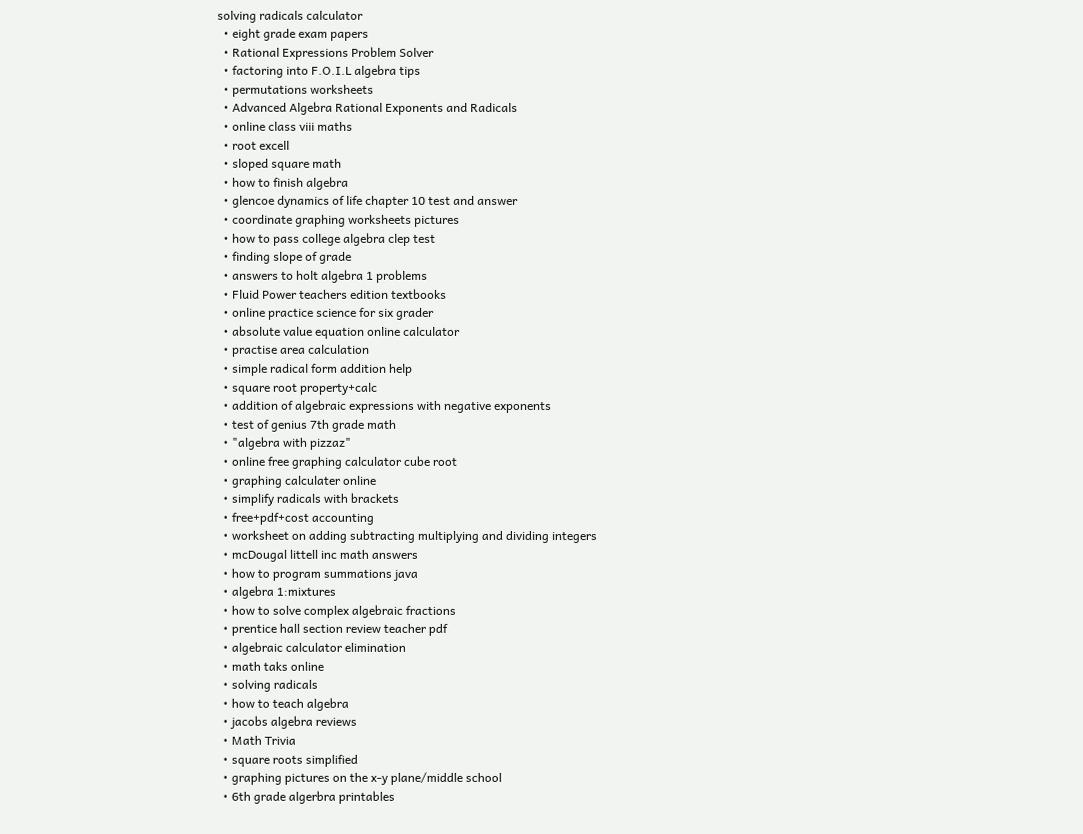solving radicals calculator
  • eight grade exam papers
  • Rational Expressions Problem Solver
  • factoring into F.O.I.L algebra tips
  • permutations worksheets
  • Advanced Algebra Rational Exponents and Radicals
  • online class viii maths
  • root excell
  • sloped square math
  • how to finish algebra
  • glencoe dynamics of life chapter 10 test and answer
  • coordinate graphing worksheets pictures
  • how to pass college algebra clep test
  • finding slope of grade
  • answers to holt algebra 1 problems
  • Fluid Power teachers edition textbooks
  • online practice science for six grader
  • absolute value equation online calculator
  • practise area calculation
  • simple radical form addition help
  • square root property+calc
  • addition of algebraic expressions with negative exponents
  • test of genius 7th grade math
  • "algebra with pizzaz"
  • online free graphing calculator cube root
  • graphing calculater online
  • simplify radicals with brackets
  • free+pdf+cost accounting
  • worksheet on adding subtracting multiplying and dividing integers
  • mcDougal littell inc math answers
  • how to program summations java
  • algebra 1:mixtures
  • how to solve complex algebraic fractions
  • prentice hall section review teacher pdf
  • algebraic calculator elimination
  • math taks online
  • solving radicals
  • how to teach algebra
  • jacobs algebra reviews
  • Math Trivia
  • square roots simplified
  • graphing pictures on the x-y plane/middle school
  • 6th grade algerbra printables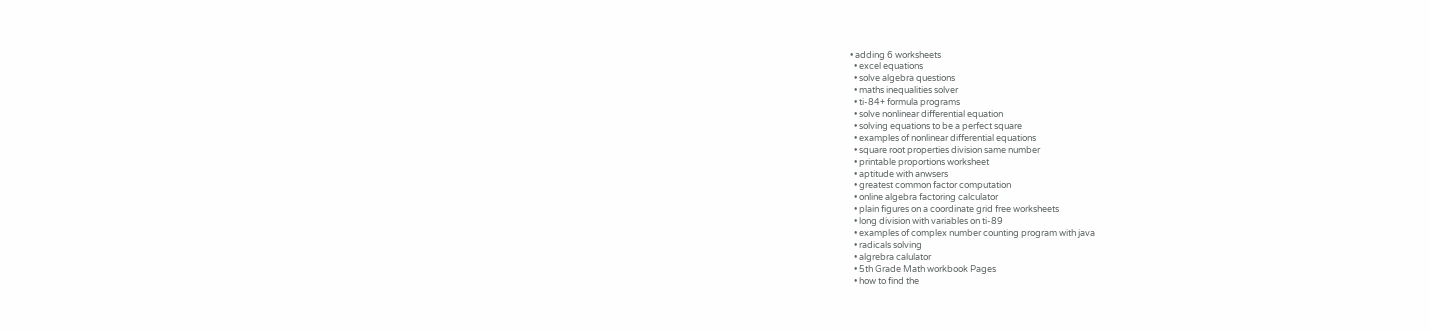• adding 6 worksheets
  • excel equations
  • solve algebra questions
  • maths inequalities solver
  • ti-84+ formula programs
  • solve nonlinear differential equation
  • solving equations to be a perfect square
  • examples of nonlinear differential equations
  • square root properties division same number
  • printable proportions worksheet
  • aptitude with anwsers
  • greatest common factor computation
  • online algebra factoring calculator
  • plain figures on a coordinate grid free worksheets
  • long division with variables on ti-89
  • examples of complex number counting program with java
  • radicals solving
  • algrebra calulator
  • 5th Grade Math workbook Pages
  • how to find the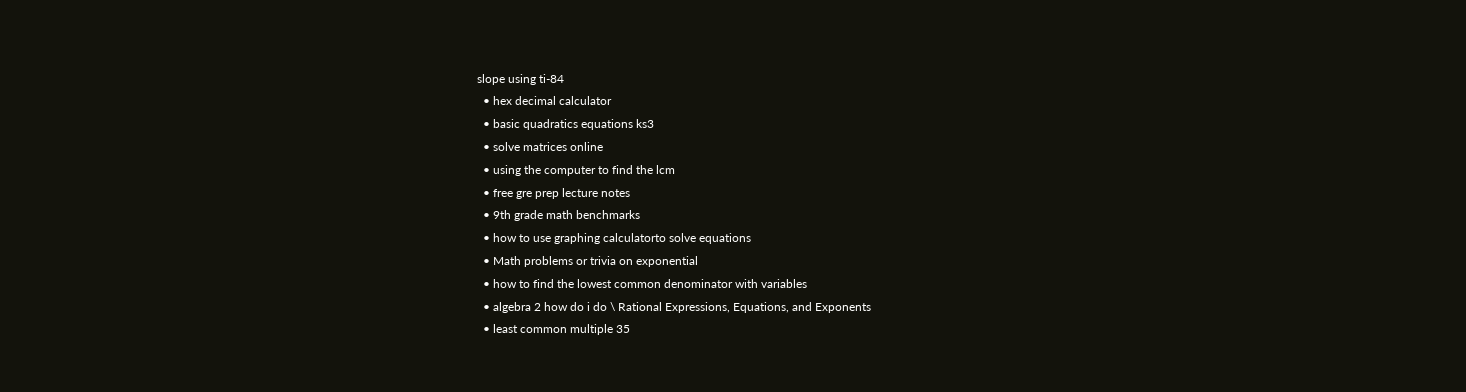slope using ti-84
  • hex decimal calculator
  • basic quadratics equations ks3
  • solve matrices online
  • using the computer to find the lcm
  • free gre prep lecture notes
  • 9th grade math benchmarks
  • how to use graphing calculatorto solve equations
  • Math problems or trivia on exponential
  • how to find the lowest common denominator with variables
  • algebra 2 how do i do \ Rational Expressions, Equations, and Exponents
  • least common multiple 35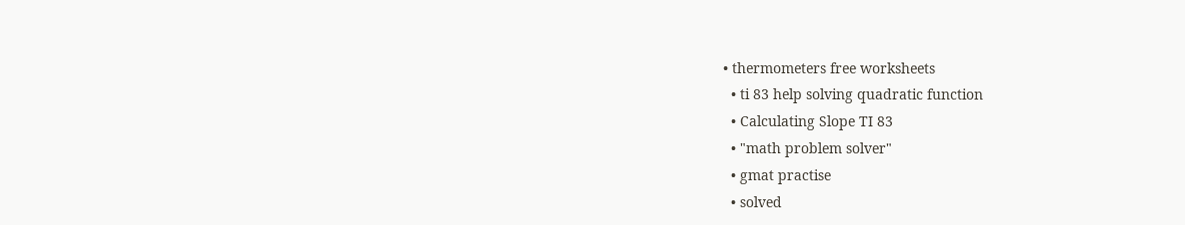• thermometers free worksheets
  • ti 83 help solving quadratic function
  • Calculating Slope TI 83
  • "math problem solver"
  • gmat practise
  • solved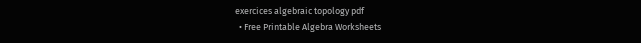exercices algebraic topology pdf
  • Free Printable Algebra Worksheets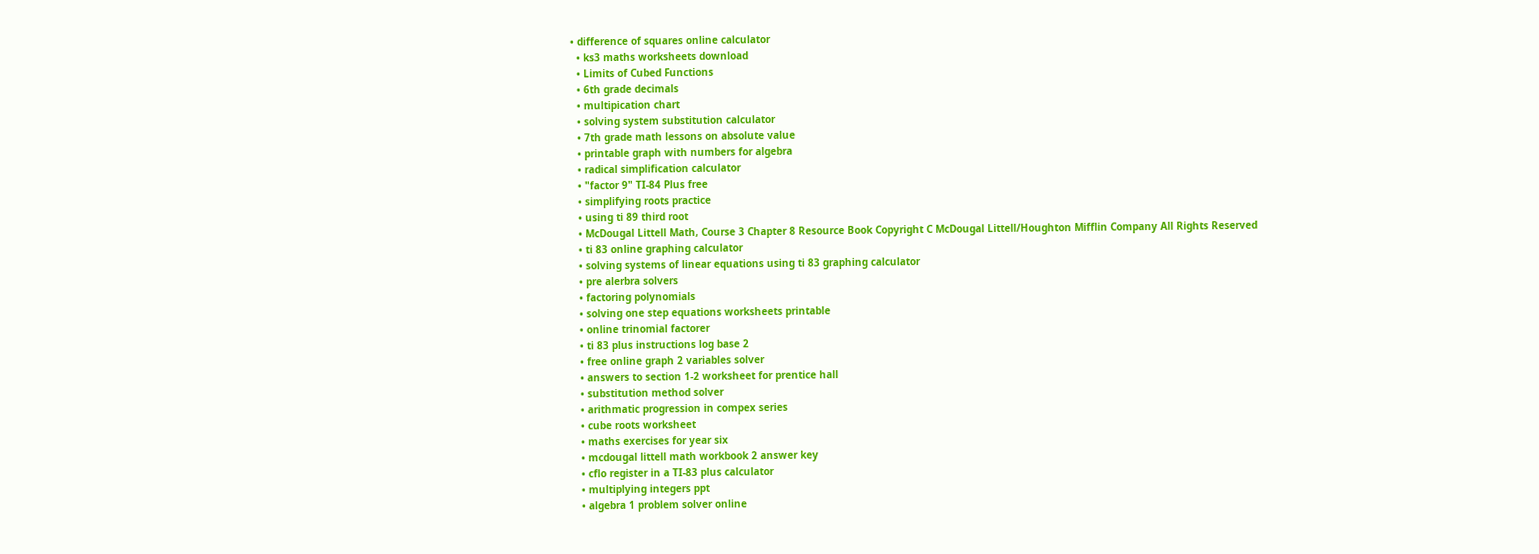• difference of squares online calculator
  • ks3 maths worksheets download
  • Limits of Cubed Functions
  • 6th grade decimals
  • multipication chart
  • solving system substitution calculator
  • 7th grade math lessons on absolute value
  • printable graph with numbers for algebra
  • radical simplification calculator
  • "factor 9" TI-84 Plus free
  • simplifying roots practice
  • using ti 89 third root
  • McDougal Littell Math, Course 3 Chapter 8 Resource Book Copyright C McDougal Littell/Houghton Mifflin Company All Rights Reserved
  • ti 83 online graphing calculator
  • solving systems of linear equations using ti 83 graphing calculator
  • pre alerbra solvers
  • factoring polynomials
  • solving one step equations worksheets printable
  • online trinomial factorer
  • ti 83 plus instructions log base 2
  • free online graph 2 variables solver
  • answers to section 1-2 worksheet for prentice hall
  • substitution method solver
  • arithmatic progression in compex series
  • cube roots worksheet
  • maths exercises for year six
  • mcdougal littell math workbook 2 answer key
  • cflo register in a TI-83 plus calculator
  • multiplying integers ppt
  • algebra 1 problem solver online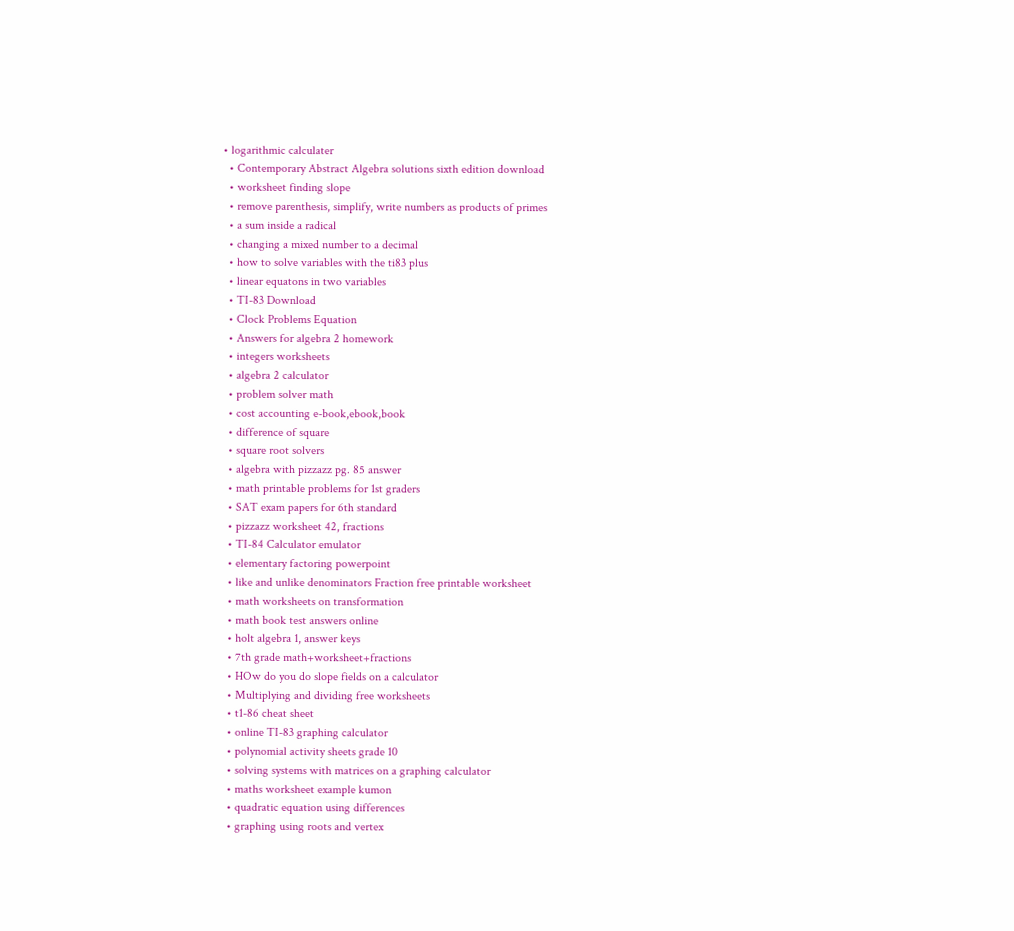• logarithmic calculater
  • Contemporary Abstract Algebra solutions sixth edition download
  • worksheet finding slope
  • remove parenthesis, simplify, write numbers as products of primes
  • a sum inside a radical
  • changing a mixed number to a decimal
  • how to solve variables with the ti83 plus
  • linear equatons in two variables
  • TI-83 Download
  • Clock Problems Equation
  • Answers for algebra 2 homework
  • integers worksheets
  • algebra 2 calculator
  • problem solver math
  • cost accounting e-book,ebook,book
  • difference of square
  • square root solvers
  • algebra with pizzazz pg. 85 answer
  • math printable problems for 1st graders
  • SAT exam papers for 6th standard
  • pizzazz worksheet 42, fractions
  • TI-84 Calculator emulator
  • elementary factoring powerpoint
  • like and unlike denominators Fraction free printable worksheet
  • math worksheets on transformation
  • math book test answers online
  • holt algebra 1, answer keys
  • 7th grade math+worksheet+fractions
  • HOw do you do slope fields on a calculator
  • Multiplying and dividing free worksheets
  • t1-86 cheat sheet
  • online TI-83 graphing calculator
  • polynomial activity sheets grade 10
  • solving systems with matrices on a graphing calculator
  • maths worksheet example kumon
  • quadratic equation using differences
  • graphing using roots and vertex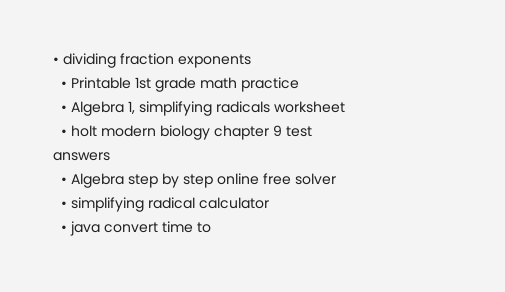• dividing fraction exponents
  • Printable 1st grade math practice
  • Algebra 1, simplifying radicals worksheet
  • holt modern biology chapter 9 test answers
  • Algebra step by step online free solver
  • simplifying radical calculator
  • java convert time to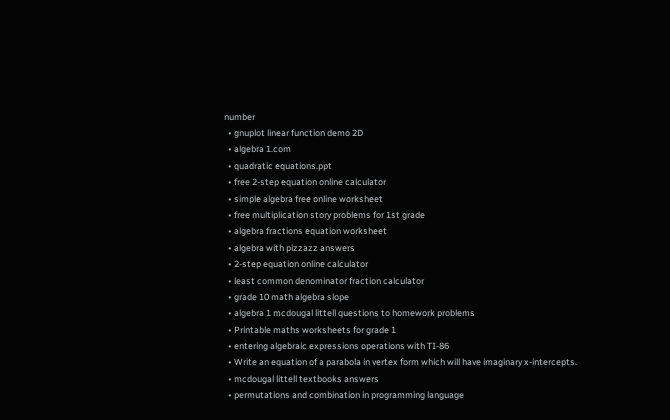number
  • gnuplot linear function demo 2D
  • algebra 1.com
  • quadratic equations.ppt
  • free 2-step equation online calculator
  • simple algebra free online worksheet
  • free multiplication story problems for 1st grade
  • algebra fractions equation worksheet
  • algebra with pizzazz answers
  • 2-step equation online calculator
  • least common denominator fraction calculator
  • grade 10 math algebra slope
  • algebra 1 mcdougal littell questions to homework problems
  • Printable maths worksheets for grade 1
  • entering algebraic expressions operations with TI-86
  • Write an equation of a parabola in vertex form which will have imaginary x-intercepts.
  • mcdougal littell textbooks answers
  • permutations and combination in programming language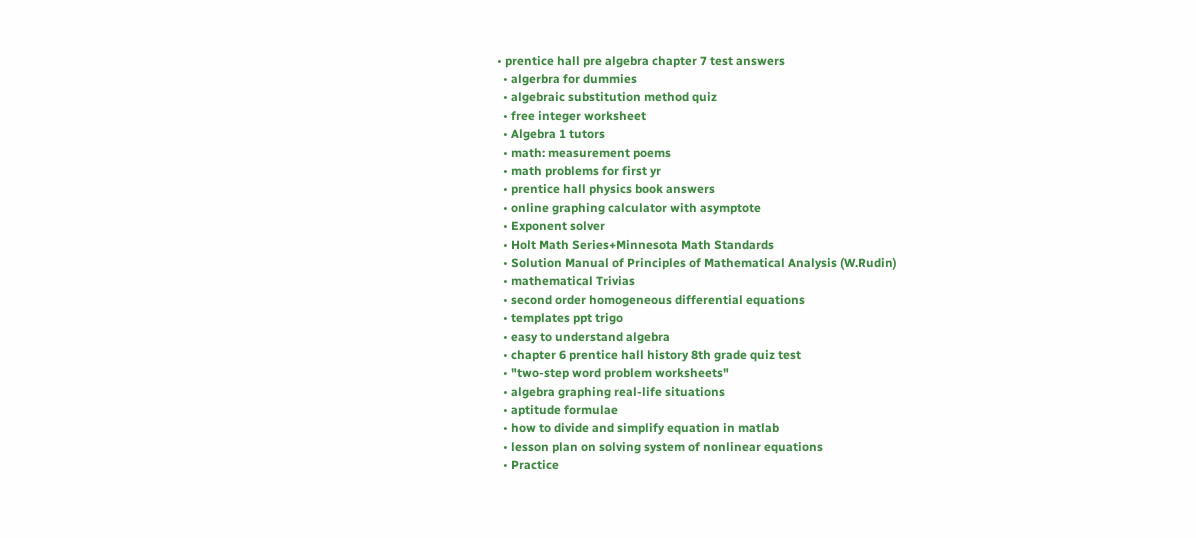• prentice hall pre algebra chapter 7 test answers
  • algerbra for dummies
  • algebraic substitution method quiz
  • free integer worksheet
  • Algebra 1 tutors
  • math: measurement poems
  • math problems for first yr
  • prentice hall physics book answers
  • online graphing calculator with asymptote
  • Exponent solver
  • Holt Math Series+Minnesota Math Standards
  • Solution Manual of Principles of Mathematical Analysis (W.Rudin)
  • mathematical Trivias
  • second order homogeneous differential equations
  • templates ppt trigo
  • easy to understand algebra
  • chapter 6 prentice hall history 8th grade quiz test
  • "two-step word problem worksheets"
  • algebra graphing real-life situations
  • aptitude formulae
  • how to divide and simplify equation in matlab
  • lesson plan on solving system of nonlinear equations
  • Practice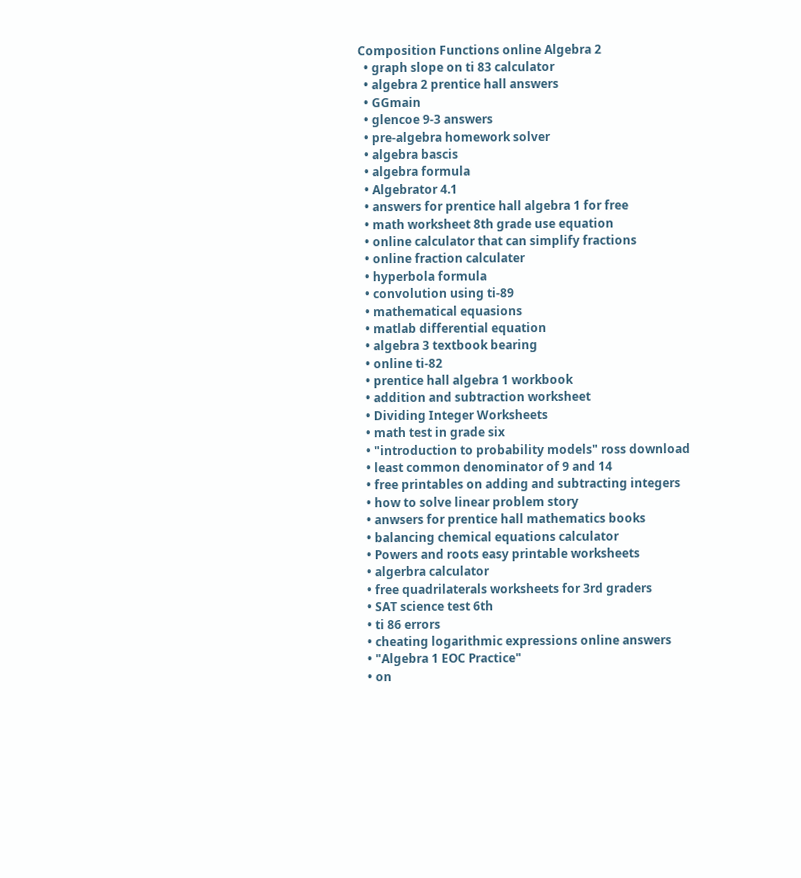Composition Functions online Algebra 2
  • graph slope on ti 83 calculator
  • algebra 2 prentice hall answers
  • GGmain
  • glencoe 9-3 answers
  • pre-algebra homework solver
  • algebra bascis
  • algebra formula
  • Algebrator 4.1
  • answers for prentice hall algebra 1 for free
  • math worksheet 8th grade use equation
  • online calculator that can simplify fractions
  • online fraction calculater
  • hyperbola formula
  • convolution using ti-89
  • mathematical equasions
  • matlab differential equation
  • algebra 3 textbook bearing
  • online ti-82
  • prentice hall algebra 1 workbook
  • addition and subtraction worksheet
  • Dividing Integer Worksheets
  • math test in grade six
  • "introduction to probability models" ross download
  • least common denominator of 9 and 14
  • free printables on adding and subtracting integers
  • how to solve linear problem story
  • anwsers for prentice hall mathematics books
  • balancing chemical equations calculator
  • Powers and roots easy printable worksheets
  • algerbra calculator
  • free quadrilaterals worksheets for 3rd graders
  • SAT science test 6th
  • ti 86 errors
  • cheating logarithmic expressions online answers
  • "Algebra 1 EOC Practice"
  • on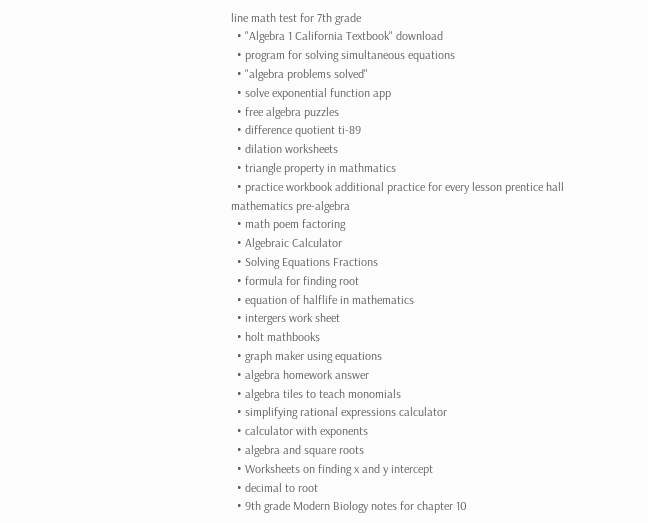line math test for 7th grade
  • "Algebra 1 California Textbook" download
  • program for solving simultaneous equations
  • "algebra problems solved"
  • solve exponential function app
  • free algebra puzzles
  • difference quotient ti-89
  • dilation worksheets
  • triangle property in mathmatics
  • practice workbook additional practice for every lesson prentice hall mathematics pre-algebra
  • math poem factoring
  • Algebraic Calculator
  • Solving Equations Fractions
  • formula for finding root
  • equation of halflife in mathematics
  • intergers work sheet
  • holt mathbooks
  • graph maker using equations
  • algebra homework answer
  • algebra tiles to teach monomials
  • simplifying rational expressions calculator
  • calculator with exponents
  • algebra and square roots
  • Worksheets on finding x and y intercept
  • decimal to root
  • 9th grade Modern Biology notes for chapter 10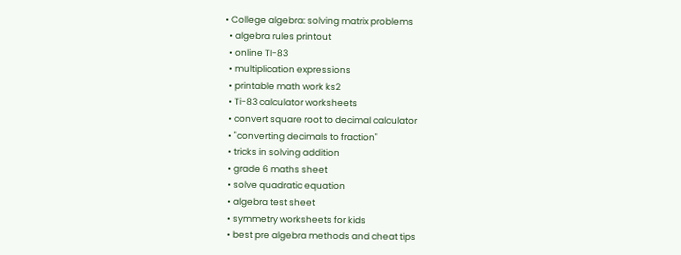• College algebra: solving matrix problems
  • algebra rules printout
  • online TI-83
  • multiplication expressions
  • printable math work ks2
  • Ti-83 calculator worksheets
  • convert square root to decimal calculator
  • "converting decimals to fraction"
  • tricks in solving addition
  • grade 6 maths sheet
  • solve quadratic equation
  • algebra test sheet
  • symmetry worksheets for kids
  • best pre algebra methods and cheat tips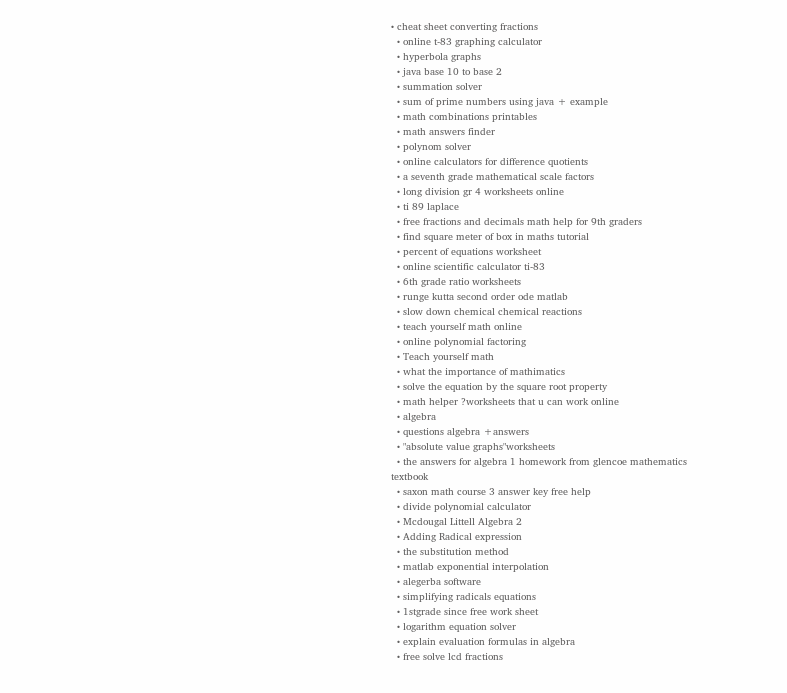• cheat sheet converting fractions
  • online t-83 graphing calculator
  • hyperbola graphs
  • java base 10 to base 2
  • summation solver
  • sum of prime numbers using java + example
  • math combinations printables
  • math answers finder
  • polynom solver
  • online calculators for difference quotients
  • a seventh grade mathematical scale factors
  • long division gr 4 worksheets online
  • ti 89 laplace
  • free fractions and decimals math help for 9th graders
  • find square meter of box in maths tutorial
  • percent of equations worksheet
  • online scientific calculator ti-83
  • 6th grade ratio worksheets
  • runge kutta second order ode matlab
  • slow down chemical chemical reactions
  • teach yourself math online
  • online polynomial factoring
  • Teach yourself math
  • what the importance of mathimatics
  • solve the equation by the square root property
  • math helper ?worksheets that u can work online
  • algebra
  • questions algebra +answers
  • "absolute value graphs"worksheets
  • the answers for algebra 1 homework from glencoe mathematics textbook
  • saxon math course 3 answer key free help
  • divide polynomial calculator
  • Mcdougal Littell Algebra 2
  • Adding Radical expression
  • the substitution method
  • matlab exponential interpolation
  • alegerba software
  • simplifying radicals equations
  • 1stgrade since free work sheet
  • logarithm equation solver
  • explain evaluation formulas in algebra
  • free solve lcd fractions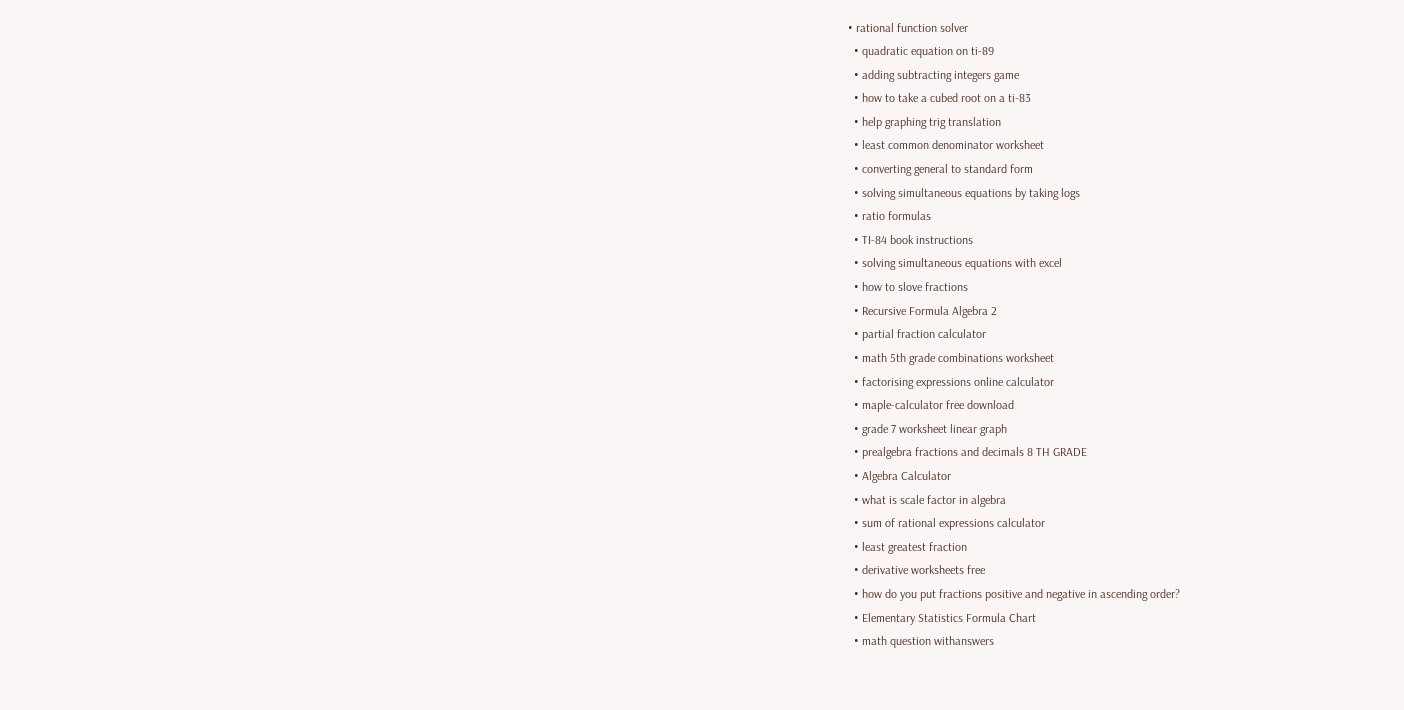• rational function solver
  • quadratic equation on ti-89
  • adding subtracting integers game
  • how to take a cubed root on a ti-83
  • help graphing trig translation
  • least common denominator worksheet
  • converting general to standard form
  • solving simultaneous equations by taking logs
  • ratio formulas
  • TI-84 book instructions
  • solving simultaneous equations with excel
  • how to slove fractions
  • Recursive Formula Algebra 2
  • partial fraction calculator
  • math 5th grade combinations worksheet
  • factorising expressions online calculator
  • maple-calculator free download
  • grade 7 worksheet linear graph
  • prealgebra fractions and decimals 8 TH GRADE
  • Algebra Calculator
  • what is scale factor in algebra
  • sum of rational expressions calculator
  • least greatest fraction
  • derivative worksheets free
  • how do you put fractions positive and negative in ascending order?
  • Elementary Statistics Formula Chart
  • math question withanswers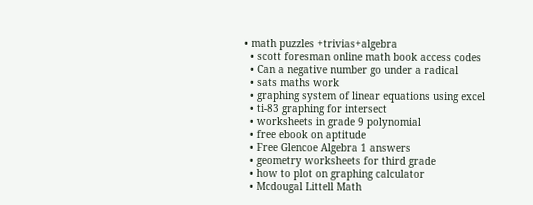• math puzzles +trivias+algebra
  • scott foresman online math book access codes
  • Can a negative number go under a radical
  • sats maths work
  • graphing system of linear equations using excel
  • ti-83 graphing for intersect
  • worksheets in grade 9 polynomial
  • free ebook on aptitude
  • Free Glencoe Algebra 1 answers
  • geometry worksheets for third grade
  • how to plot on graphing calculator
  • Mcdougal Littell Math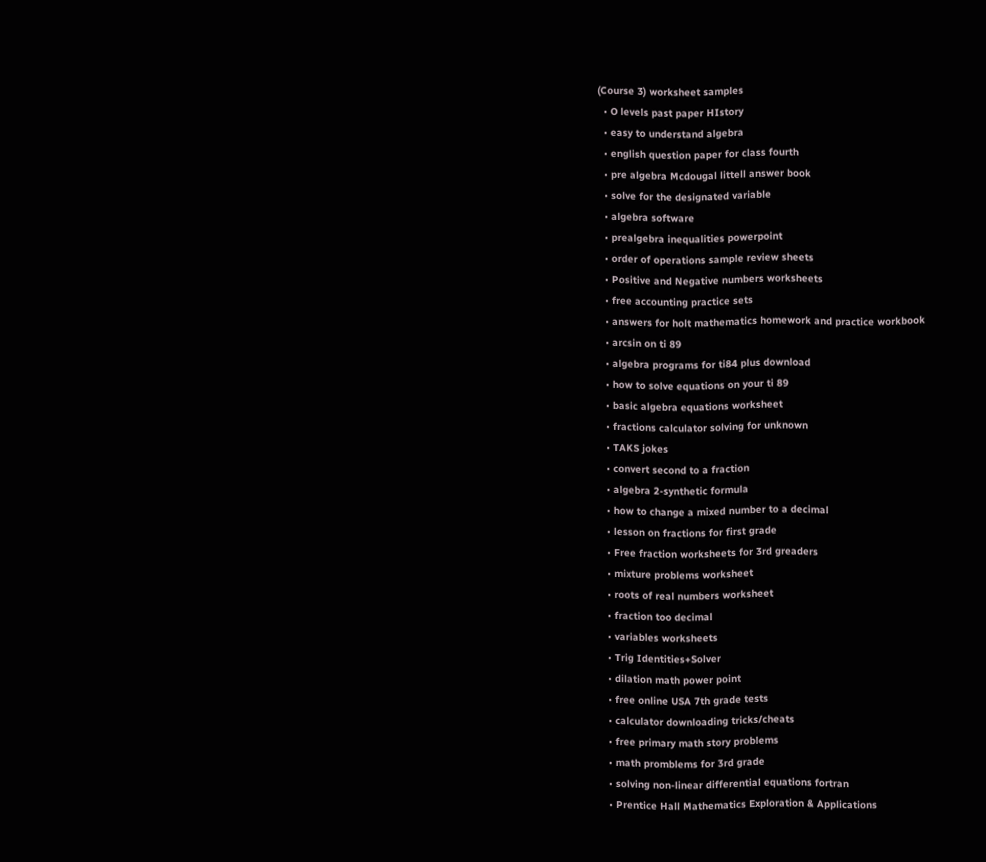(Course 3) worksheet samples
  • O levels past paper HIstory
  • easy to understand algebra
  • english question paper for class fourth
  • pre algebra Mcdougal littell answer book
  • solve for the designated variable
  • algebra software
  • prealgebra inequalities powerpoint
  • order of operations sample review sheets
  • Positive and Negative numbers worksheets
  • free accounting practice sets
  • answers for holt mathematics homework and practice workbook
  • arcsin on ti 89
  • algebra programs for ti84 plus download
  • how to solve equations on your ti 89
  • basic algebra equations worksheet
  • fractions calculator solving for unknown
  • TAKS jokes
  • convert second to a fraction
  • algebra 2-synthetic formula
  • how to change a mixed number to a decimal
  • lesson on fractions for first grade
  • Free fraction worksheets for 3rd greaders
  • mixture problems worksheet
  • roots of real numbers worksheet
  • fraction too decimal
  • variables worksheets
  • Trig Identities+Solver
  • dilation math power point
  • free online USA 7th grade tests
  • calculator downloading tricks/cheats
  • free primary math story problems
  • math promblems for 3rd grade
  • solving non-linear differential equations fortran
  • Prentice Hall Mathematics Exploration & Applications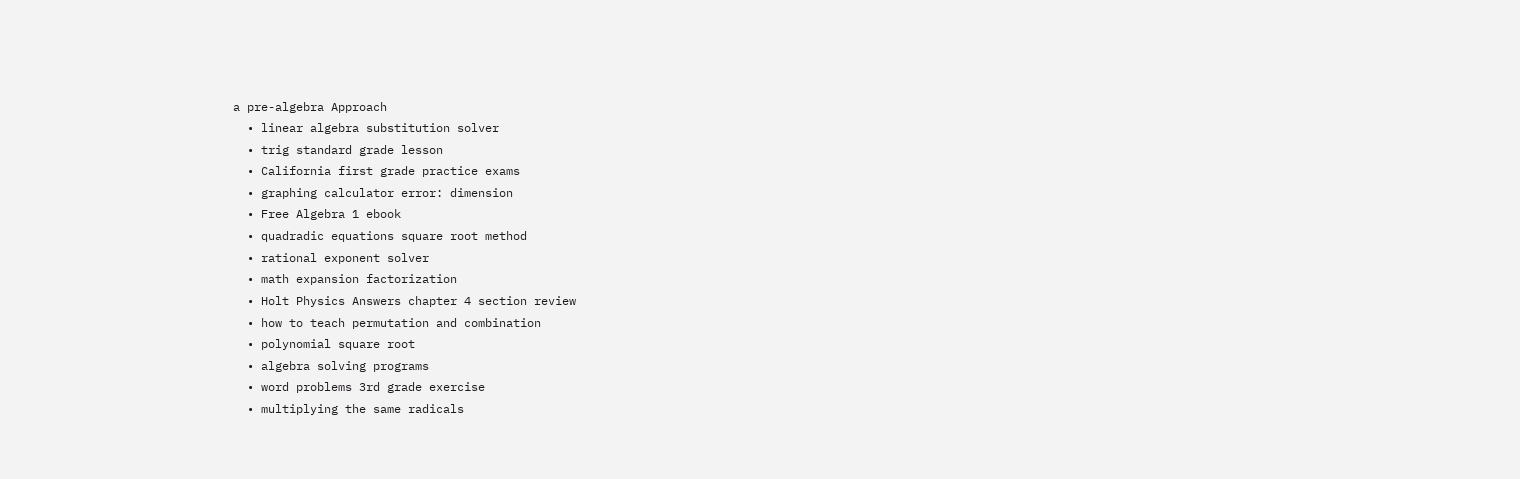a pre-algebra Approach
  • linear algebra substitution solver
  • trig standard grade lesson
  • California first grade practice exams
  • graphing calculator error: dimension
  • Free Algebra 1 ebook
  • quadradic equations square root method
  • rational exponent solver
  • math expansion factorization
  • Holt Physics Answers chapter 4 section review
  • how to teach permutation and combination
  • polynomial square root
  • algebra solving programs
  • word problems 3rd grade exercise
  • multiplying the same radicals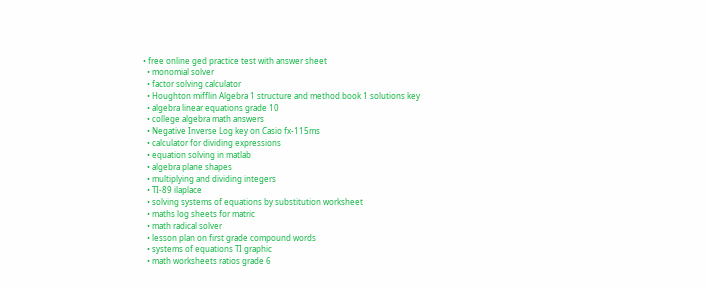• free online ged practice test with answer sheet
  • monomial solver
  • factor solving calculator
  • Houghton mifflin Algebra 1 structure and method book 1 solutions key
  • algebra linear equations grade 10
  • college algebra math answers
  • Negative Inverse Log key on Casio fx-115ms
  • calculator for dividing expressions
  • equation solving in matlab
  • algebra plane shapes
  • multiplying and dividing integers
  • TI-89 ilaplace
  • solving systems of equations by substitution worksheet
  • maths log sheets for matric
  • math radical solver
  • lesson plan on first grade compound words
  • systems of equations TI graphic
  • math worksheets ratios grade 6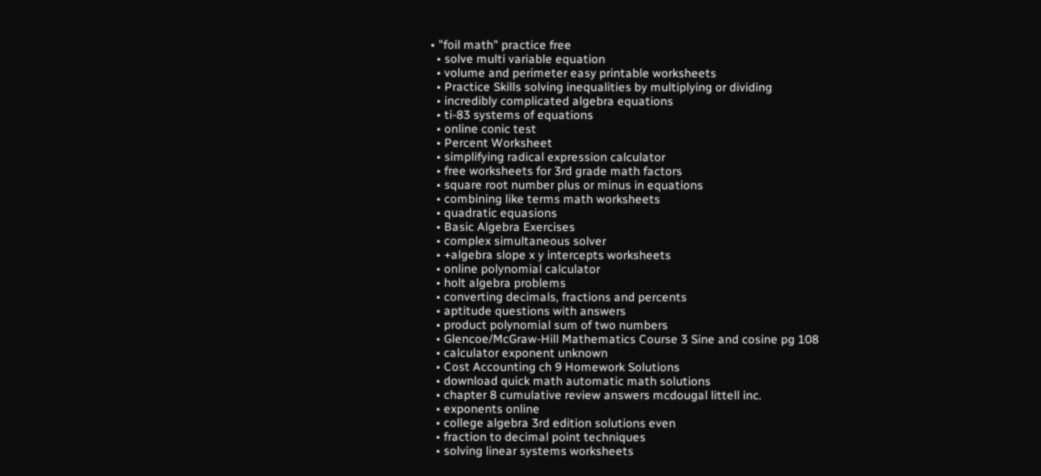• "foil math" practice free
  • solve multi variable equation
  • volume and perimeter easy printable worksheets
  • Practice Skills solving inequalities by multiplying or dividing
  • incredibly complicated algebra equations
  • ti-83 systems of equations
  • online conic test
  • Percent Worksheet
  • simplifying radical expression calculator
  • free worksheets for 3rd grade math factors
  • square root number plus or minus in equations
  • combining like terms math worksheets
  • quadratic equasions
  • Basic Algebra Exercises
  • complex simultaneous solver
  • +algebra slope x y intercepts worksheets
  • online polynomial calculator
  • holt algebra problems
  • converting decimals, fractions and percents
  • aptitude questions with answers
  • product polynomial sum of two numbers
  • Glencoe/McGraw-Hill Mathematics Course 3 Sine and cosine pg 108
  • calculator exponent unknown
  • Cost Accounting ch 9 Homework Solutions
  • download quick math automatic math solutions
  • chapter 8 cumulative review answers mcdougal littell inc.
  • exponents online
  • college algebra 3rd edition solutions even
  • fraction to decimal point techniques
  • solving linear systems worksheets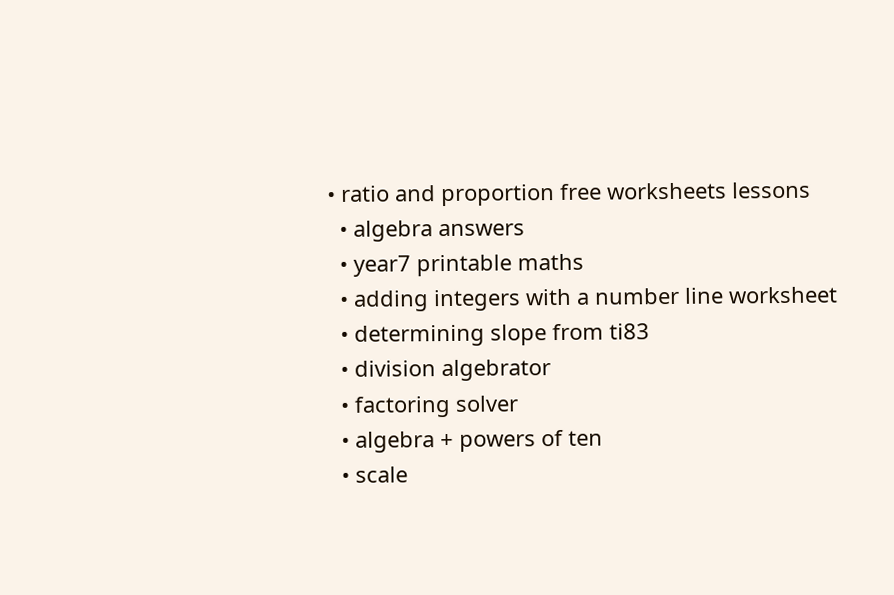• ratio and proportion free worksheets lessons
  • algebra answers
  • year7 printable maths
  • adding integers with a number line worksheet
  • determining slope from ti83
  • division algebrator
  • factoring solver
  • algebra + powers of ten
  • scale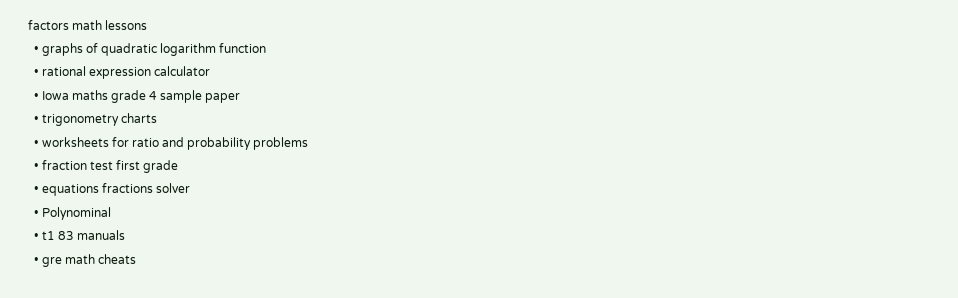factors math lessons
  • graphs of quadratic logarithm function
  • rational expression calculator
  • Iowa maths grade 4 sample paper
  • trigonometry charts
  • worksheets for ratio and probability problems
  • fraction test first grade
  • equations fractions solver
  • Polynominal
  • t1 83 manuals
  • gre math cheats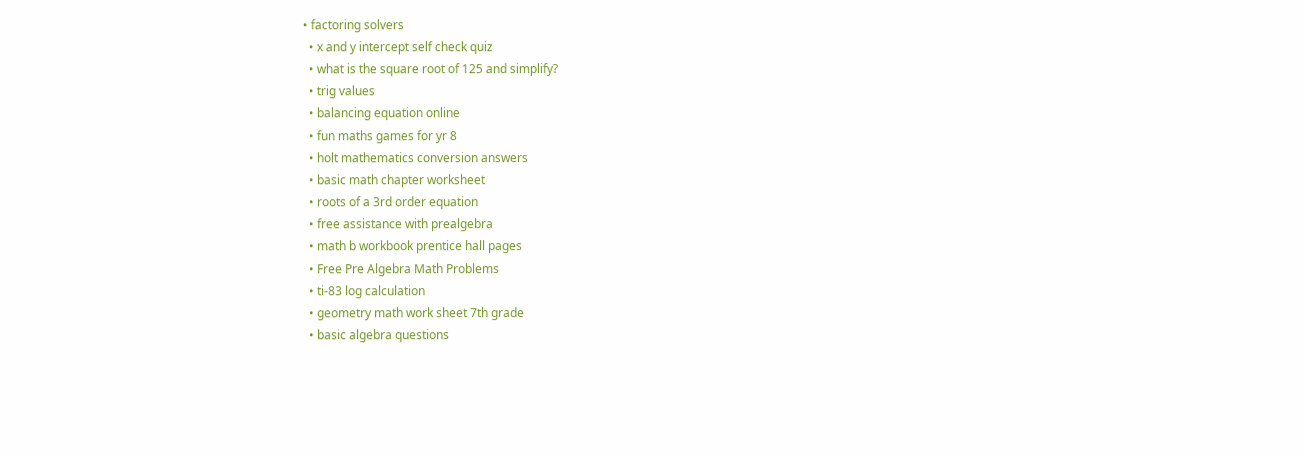• factoring solvers
  • x and y intercept self check quiz
  • what is the square root of 125 and simplify?
  • trig values
  • balancing equation online
  • fun maths games for yr 8
  • holt mathematics conversion answers
  • basic math chapter worksheet
  • roots of a 3rd order equation
  • free assistance with prealgebra
  • math b workbook prentice hall pages
  • Free Pre Algebra Math Problems
  • ti-83 log calculation
  • geometry math work sheet 7th grade
  • basic algebra questions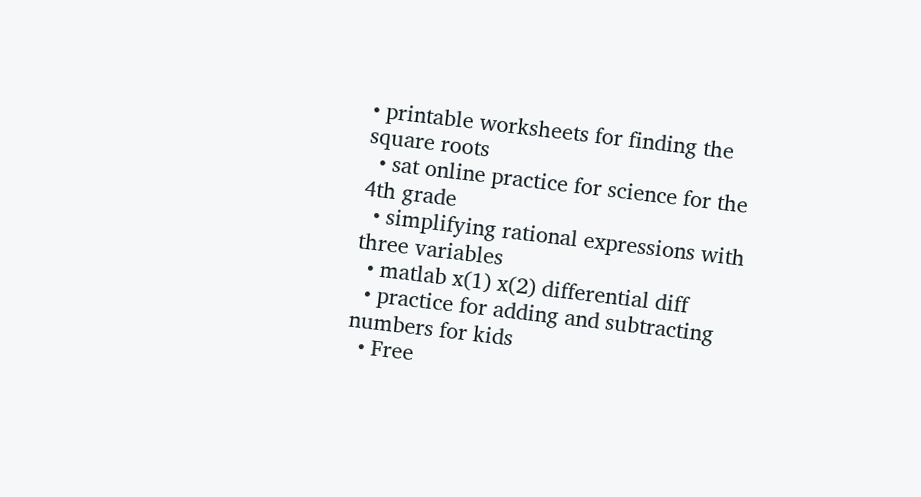• printable worksheets for finding the square roots
  • sat online practice for science for the 4th grade
  • simplifying rational expressions with three variables
  • matlab x(1) x(2) differential diff
  • practice for adding and subtracting numbers for kids
  • Free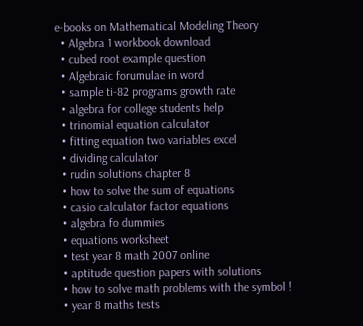e-books on Mathematical Modeling Theory
  • Algebra 1 workbook download
  • cubed root example question
  • Algebraic forumulae in word
  • sample ti-82 programs growth rate
  • algebra for college students help
  • trinomial equation calculator
  • fitting equation two variables excel
  • dividing calculator
  • rudin solutions chapter 8
  • how to solve the sum of equations
  • casio calculator factor equations
  • algebra fo dummies
  • equations worksheet
  • test year 8 math 2007 online
  • aptitude question papers with solutions
  • how to solve math problems with the symbol !
  • year 8 maths tests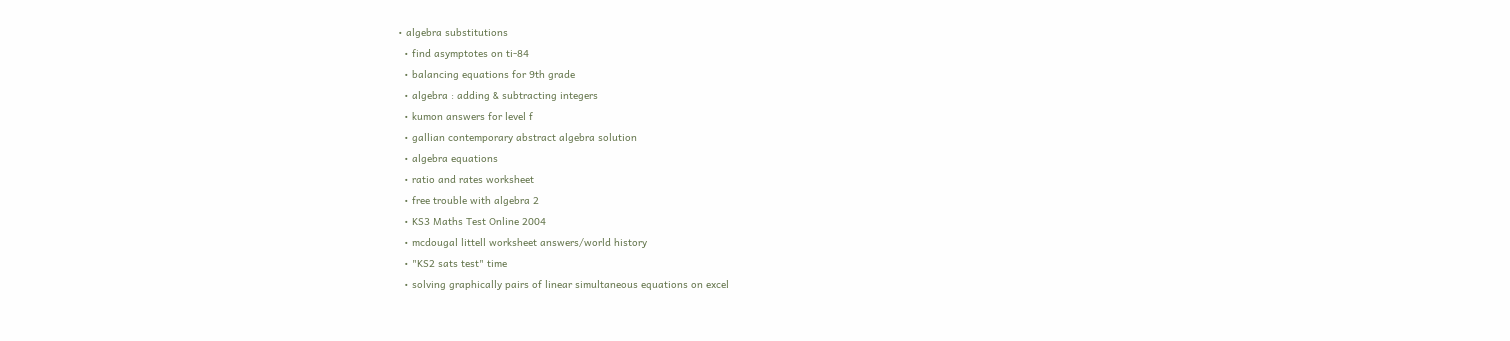• algebra substitutions
  • find asymptotes on ti-84
  • balancing equations for 9th grade
  • algebra : adding & subtracting integers
  • kumon answers for level f
  • gallian contemporary abstract algebra solution
  • algebra equations
  • ratio and rates worksheet
  • free trouble with algebra 2
  • KS3 Maths Test Online 2004
  • mcdougal littell worksheet answers/world history
  • "KS2 sats test" time
  • solving graphically pairs of linear simultaneous equations on excel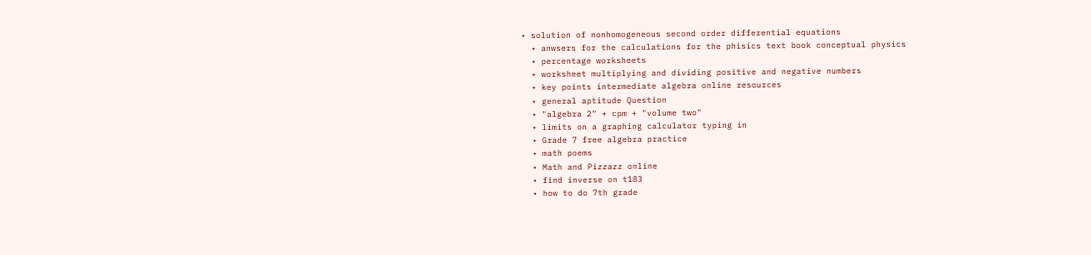• solution of nonhomogeneous second order differential equations
  • anwsers for the calculations for the phisics text book conceptual physics
  • percentage worksheets
  • worksheet multiplying and dividing positive and negative numbers
  • key points intermediate algebra online resources
  • general aptitude Question
  • "algebra 2" + cpm + "volume two"
  • limits on a graphing calculator typing in
  • Grade 7 free algebra practice
  • math poems
  • Math and Pizzazz online
  • find inverse on t183
  • how to do 7th grade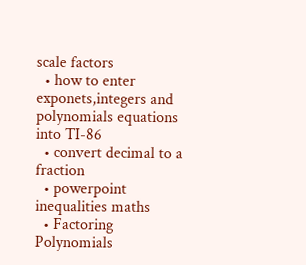scale factors
  • how to enter exponets,integers and polynomials equations into TI-86
  • convert decimal to a fraction
  • powerpoint inequalities maths
  • Factoring Polynomials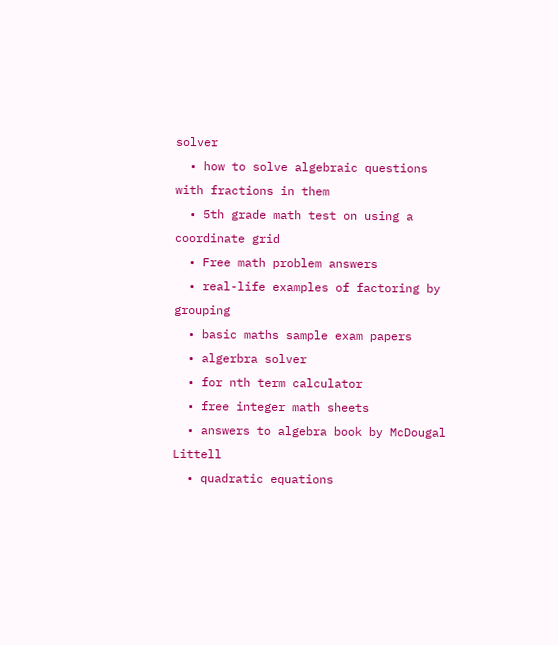solver
  • how to solve algebraic questions with fractions in them
  • 5th grade math test on using a coordinate grid
  • Free math problem answers
  • real-life examples of factoring by grouping
  • basic maths sample exam papers
  • algerbra solver
  • for nth term calculator
  • free integer math sheets
  • answers to algebra book by McDougal Littell
  • quadratic equations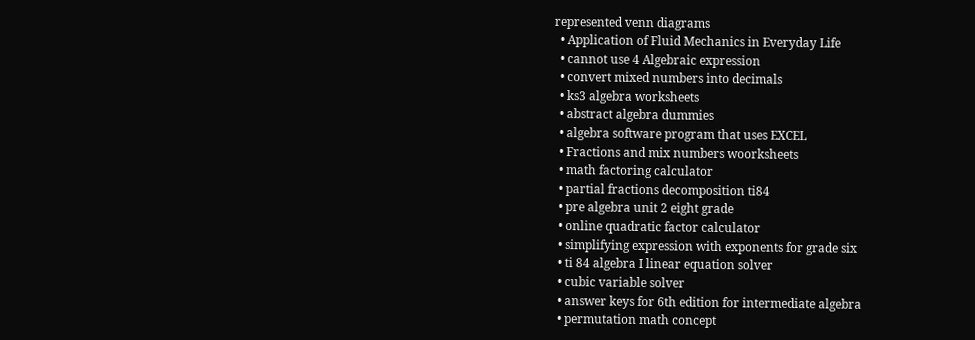represented venn diagrams
  • Application of Fluid Mechanics in Everyday Life
  • cannot use 4 Algebraic expression
  • convert mixed numbers into decimals
  • ks3 algebra worksheets
  • abstract algebra dummies
  • algebra software program that uses EXCEL
  • Fractions and mix numbers woorksheets
  • math factoring calculator
  • partial fractions decomposition ti84
  • pre algebra unit 2 eight grade
  • online quadratic factor calculator
  • simplifying expression with exponents for grade six
  • ti 84 algebra I linear equation solver
  • cubic variable solver
  • answer keys for 6th edition for intermediate algebra
  • permutation math concept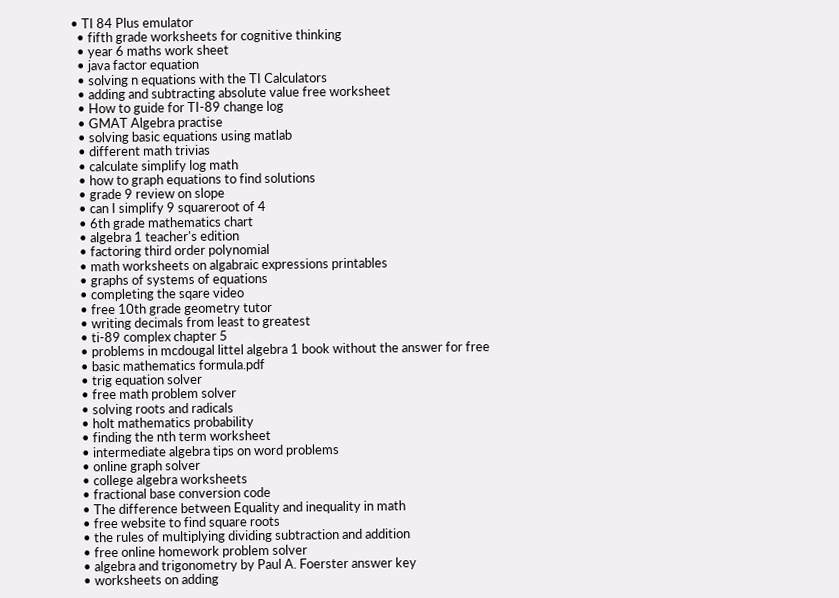• TI 84 Plus emulator
  • fifth grade worksheets for cognitive thinking
  • year 6 maths work sheet
  • java factor equation
  • solving n equations with the TI Calculators
  • adding and subtracting absolute value free worksheet
  • How to guide for TI-89 change log
  • GMAT Algebra practise
  • solving basic equations using matlab
  • different math trivias
  • calculate simplify log math
  • how to graph equations to find solutions
  • grade 9 review on slope
  • can I simplify 9 squareroot of 4
  • 6th grade mathematics chart
  • algebra 1 teacher's edition
  • factoring third order polynomial
  • math worksheets on algabraic expressions printables
  • graphs of systems of equations
  • completing the sqare video
  • free 10th grade geometry tutor
  • writing decimals from least to greatest
  • ti-89 complex chapter 5
  • problems in mcdougal littel algebra 1 book without the answer for free
  • basic mathematics formula.pdf
  • trig equation solver
  • free math problem solver
  • solving roots and radicals
  • holt mathematics probability
  • finding the nth term worksheet
  • intermediate algebra tips on word problems
  • online graph solver
  • college algebra worksheets
  • fractional base conversion code
  • The difference between Equality and inequality in math
  • free website to find square roots
  • the rules of multiplying dividing subtraction and addition
  • free online homework problem solver
  • algebra and trigonometry by Paul A. Foerster answer key
  • worksheets on adding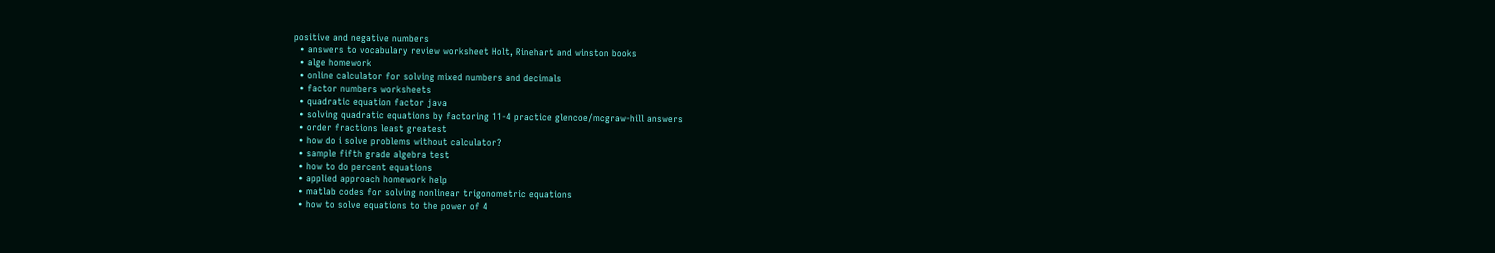positive and negative numbers
  • answers to vocabulary review worksheet Holt, Rinehart and winston books
  • alge homework
  • online calculator for solving mixed numbers and decimals
  • factor numbers worksheets
  • quadratic equation factor java
  • solving quadratic equations by factoring 11-4 practice glencoe/mcgraw-hill answers
  • order fractions least greatest
  • how do i solve problems without calculator?
  • sample fifth grade algebra test
  • how to do percent equations
  • applied approach homework help
  • matlab codes for solving nonlinear trigonometric equations
  • how to solve equations to the power of 4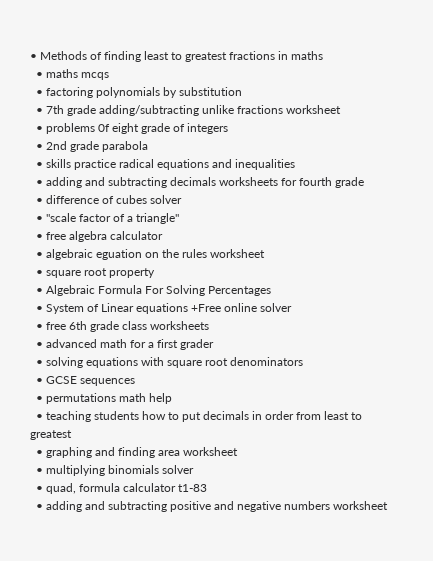• Methods of finding least to greatest fractions in maths
  • maths mcqs
  • factoring polynomials by substitution
  • 7th grade adding/subtracting unlike fractions worksheet
  • problems 0f eight grade of integers
  • 2nd grade parabola
  • skills practice radical equations and inequalities
  • adding and subtracting decimals worksheets for fourth grade
  • difference of cubes solver
  • "scale factor of a triangle"
  • free algebra calculator
  • algebraic eguation on the rules worksheet
  • square root property
  • Algebraic Formula For Solving Percentages
  • System of Linear equations +Free online solver
  • free 6th grade class worksheets
  • advanced math for a first grader
  • solving equations with square root denominators
  • GCSE sequences
  • permutations math help
  • teaching students how to put decimals in order from least to greatest
  • graphing and finding area worksheet
  • multiplying binomials solver
  • quad, formula calculator t1-83
  • adding and subtracting positive and negative numbers worksheet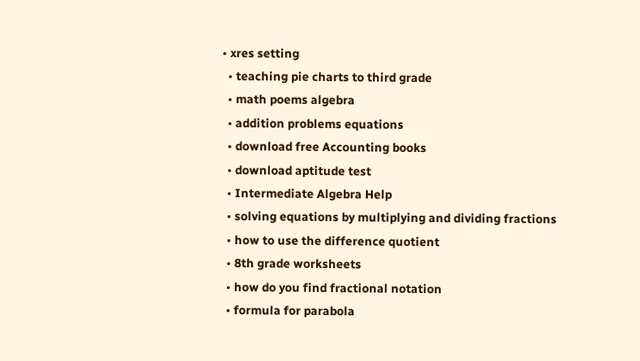• xres setting
  • teaching pie charts to third grade
  • math poems algebra
  • addition problems equations
  • download free Accounting books
  • download aptitude test
  • Intermediate Algebra Help
  • solving equations by multiplying and dividing fractions
  • how to use the difference quotient
  • 8th grade worksheets
  • how do you find fractional notation
  • formula for parabola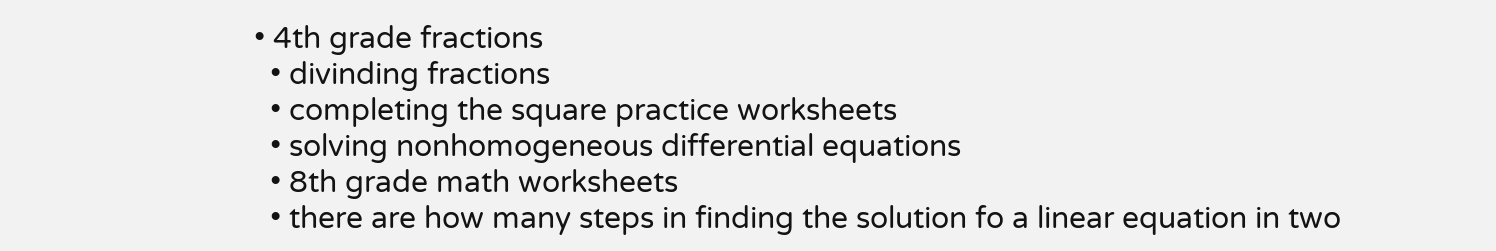• 4th grade fractions
  • divinding fractions
  • completing the square practice worksheets
  • solving nonhomogeneous differential equations
  • 8th grade math worksheets
  • there are how many steps in finding the solution fo a linear equation in two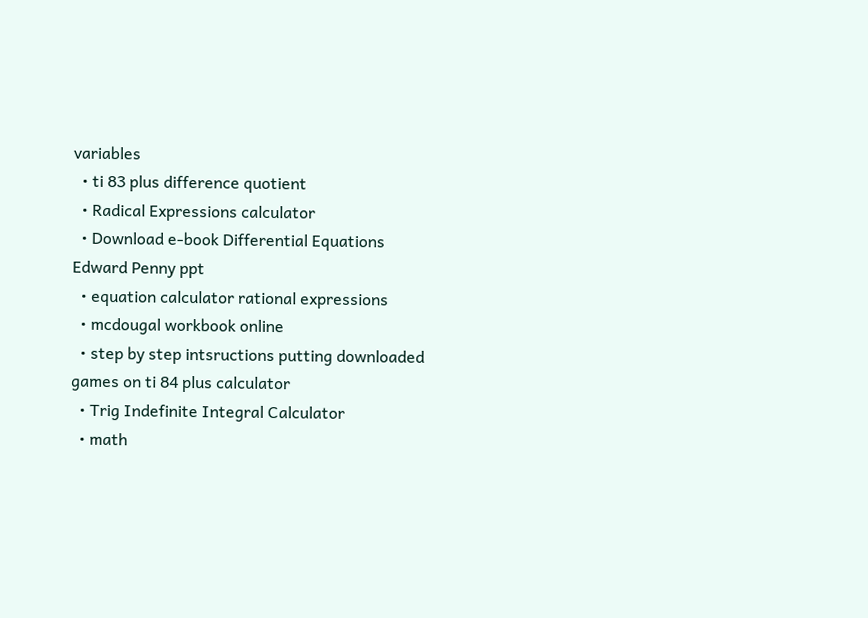variables
  • ti 83 plus difference quotient
  • Radical Expressions calculator
  • Download e-book Differential Equations Edward Penny ppt
  • equation calculator rational expressions
  • mcdougal workbook online
  • step by step intsructions putting downloaded games on ti 84 plus calculator
  • Trig Indefinite Integral Calculator
  • math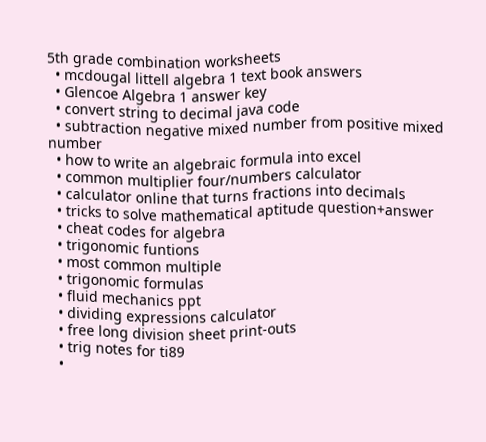5th grade combination worksheets
  • mcdougal littell algebra 1 text book answers
  • Glencoe Algebra 1 answer key
  • convert string to decimal java code
  • subtraction negative mixed number from positive mixed number
  • how to write an algebraic formula into excel
  • common multiplier four/numbers calculator
  • calculator online that turns fractions into decimals
  • tricks to solve mathematical aptitude question+answer
  • cheat codes for algebra
  • trigonomic funtions
  • most common multiple
  • trigonomic formulas
  • fluid mechanics ppt
  • dividing expressions calculator
  • free long division sheet print-outs
  • trig notes for ti89
  •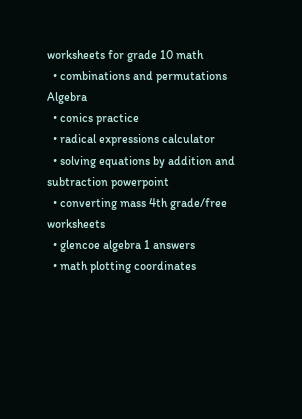worksheets for grade 10 math
  • combinations and permutations Algebra
  • conics practice
  • radical expressions calculator
  • solving equations by addition and subtraction powerpoint
  • converting mass 4th grade/free worksheets
  • glencoe algebra 1 answers
  • math plotting coordinates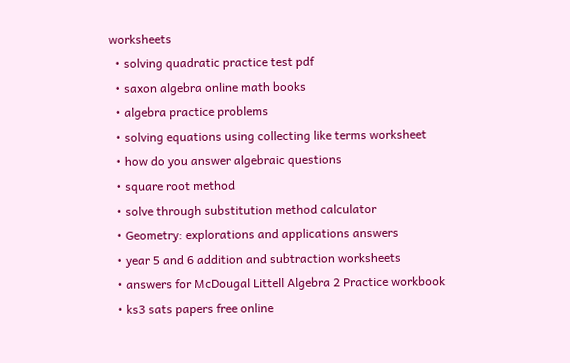worksheets
  • solving quadratic practice test pdf
  • saxon algebra online math books
  • algebra practice problems
  • solving equations using collecting like terms worksheet
  • how do you answer algebraic questions
  • square root method
  • solve through substitution method calculator
  • Geometry: explorations and applications answers
  • year 5 and 6 addition and subtraction worksheets
  • answers for McDougal Littell Algebra 2 Practice workbook
  • ks3 sats papers free online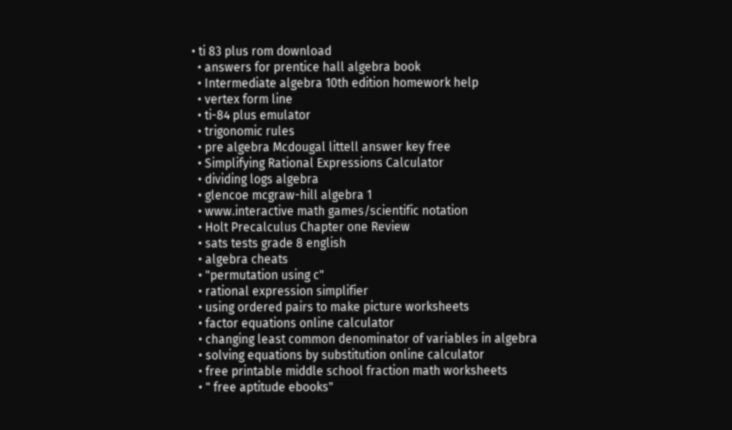• ti 83 plus rom download
  • answers for prentice hall algebra book
  • Intermediate algebra 10th edition homework help
  • vertex form line
  • ti-84 plus emulator
  • trigonomic rules
  • pre algebra Mcdougal littell answer key free
  • Simplifying Rational Expressions Calculator
  • dividing logs algebra
  • glencoe mcgraw-hill algebra 1
  • www.interactive math games/scientific notation
  • Holt Precalculus Chapter one Review
  • sats tests grade 8 english
  • algebra cheats
  • "permutation using c"
  • rational expression simplifier
  • using ordered pairs to make picture worksheets
  • factor equations online calculator
  • changing least common denominator of variables in algebra
  • solving equations by substitution online calculator
  • free printable middle school fraction math worksheets
  • " free aptitude ebooks"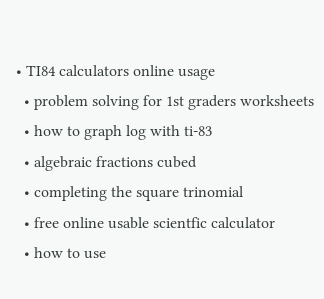• TI84 calculators online usage
  • problem solving for 1st graders worksheets
  • how to graph log with ti-83
  • algebraic fractions cubed
  • completing the square trinomial
  • free online usable scientfic calculator
  • how to use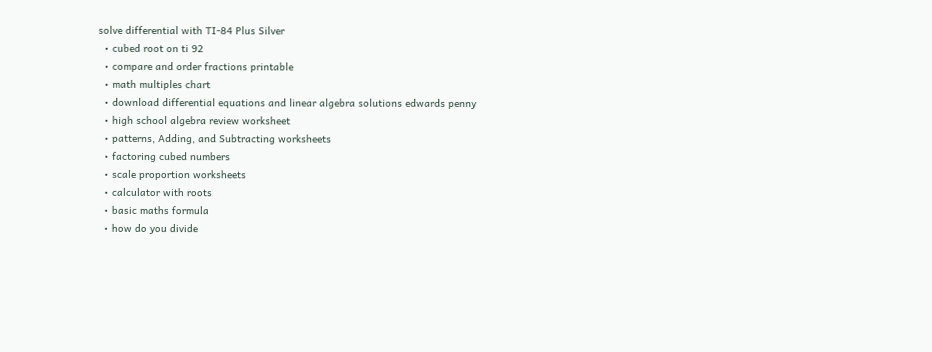solve differential with TI-84 Plus Silver
  • cubed root on ti 92
  • compare and order fractions printable
  • math multiples chart
  • download differential equations and linear algebra solutions edwards penny
  • high school algebra review worksheet
  • patterns, Adding, and Subtracting worksheets
  • factoring cubed numbers
  • scale proportion worksheets
  • calculator with roots
  • basic maths formula
  • how do you divide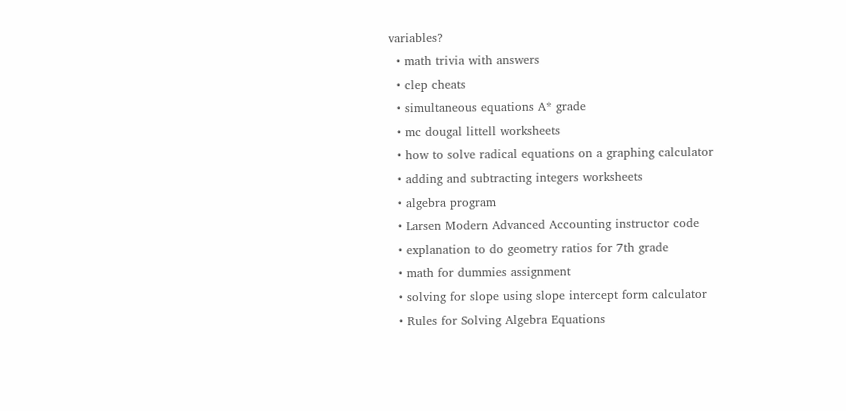variables?
  • math trivia with answers
  • clep cheats
  • simultaneous equations A* grade
  • mc dougal littell worksheets
  • how to solve radical equations on a graphing calculator
  • adding and subtracting integers worksheets
  • algebra program
  • Larsen Modern Advanced Accounting instructor code
  • explanation to do geometry ratios for 7th grade
  • math for dummies assignment
  • solving for slope using slope intercept form calculator
  • Rules for Solving Algebra Equations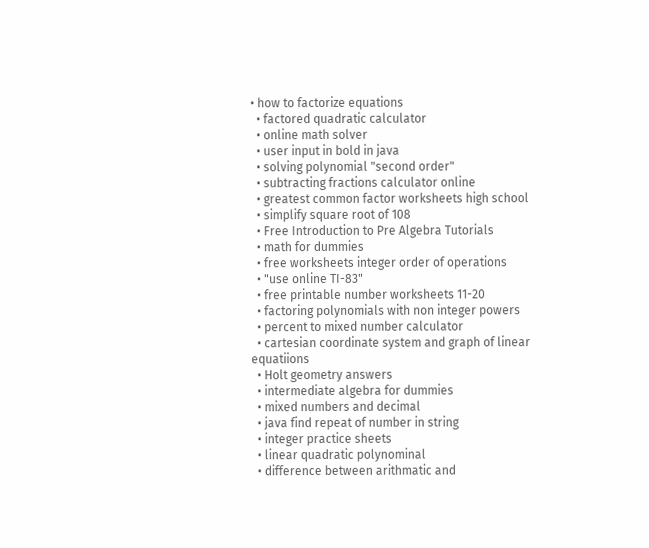• how to factorize equations
  • factored quadratic calculator
  • online math solver
  • user input in bold in java
  • solving polynomial "second order"
  • subtracting fractions calculator online
  • greatest common factor worksheets high school
  • simplify square root of 108
  • Free Introduction to Pre Algebra Tutorials
  • math for dummies
  • free worksheets integer order of operations
  • "use online TI-83"
  • free printable number worksheets 11-20
  • factoring polynomials with non integer powers
  • percent to mixed number calculator
  • cartesian coordinate system and graph of linear equatiions
  • Holt geometry answers
  • intermediate algebra for dummies
  • mixed numbers and decimal
  • java find repeat of number in string
  • integer practice sheets
  • linear quadratic polynominal
  • difference between arithmatic and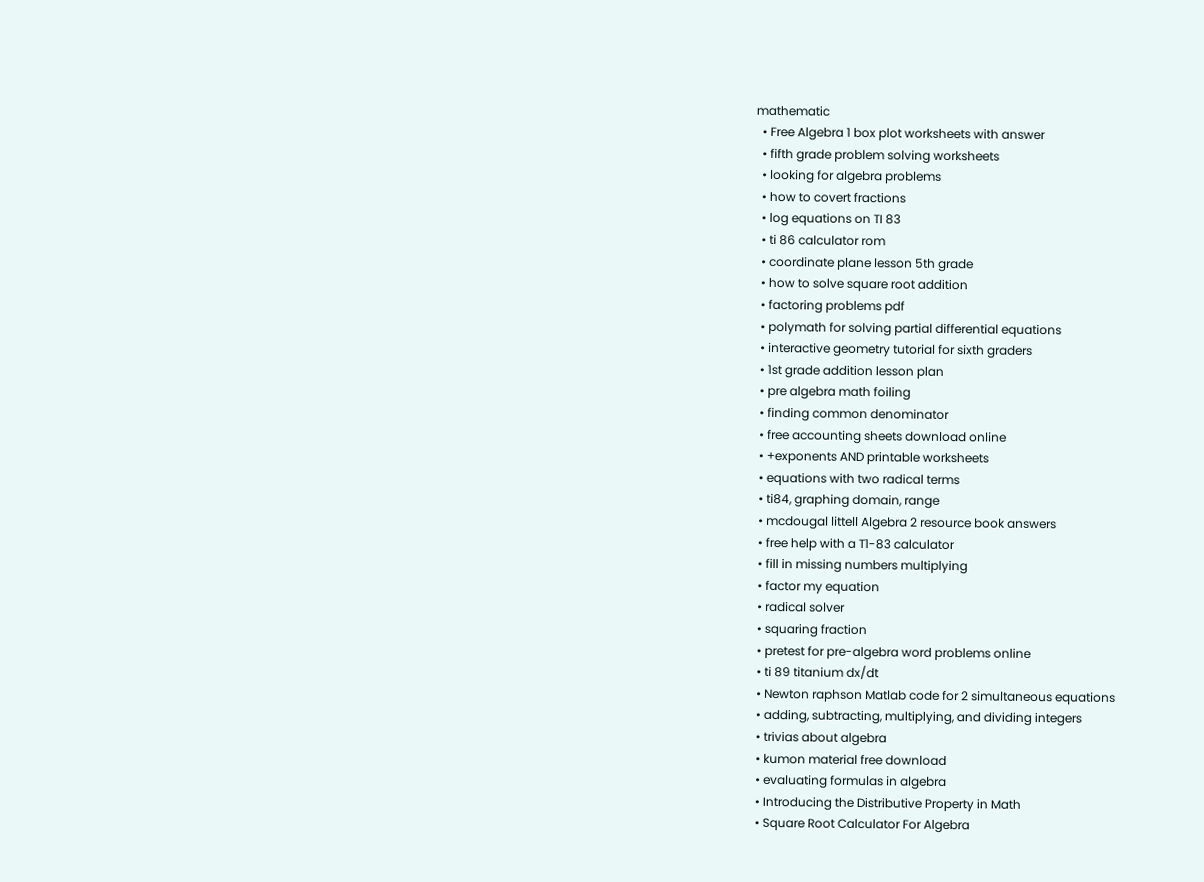mathematic
  • Free Algebra 1 box plot worksheets with answer
  • fifth grade problem solving worksheets
  • looking for algebra problems
  • how to covert fractions
  • log equations on TI 83
  • ti 86 calculator rom
  • coordinate plane lesson 5th grade
  • how to solve square root addition
  • factoring problems pdf
  • polymath for solving partial differential equations
  • interactive geometry tutorial for sixth graders
  • 1st grade addition lesson plan
  • pre algebra math foiling
  • finding common denominator
  • free accounting sheets download online
  • +exponents AND printable worksheets
  • equations with two radical terms
  • ti84, graphing domain, range
  • mcdougal littell Algebra 2 resource book answers
  • free help with a T1-83 calculator
  • fill in missing numbers multiplying
  • factor my equation
  • radical solver
  • squaring fraction
  • pretest for pre-algebra word problems online
  • ti 89 titanium dx/dt
  • Newton raphson Matlab code for 2 simultaneous equations
  • adding, subtracting, multiplying, and dividing integers
  • trivias about algebra
  • kumon material free download
  • evaluating formulas in algebra
  • Introducing the Distributive Property in Math
  • Square Root Calculator For Algebra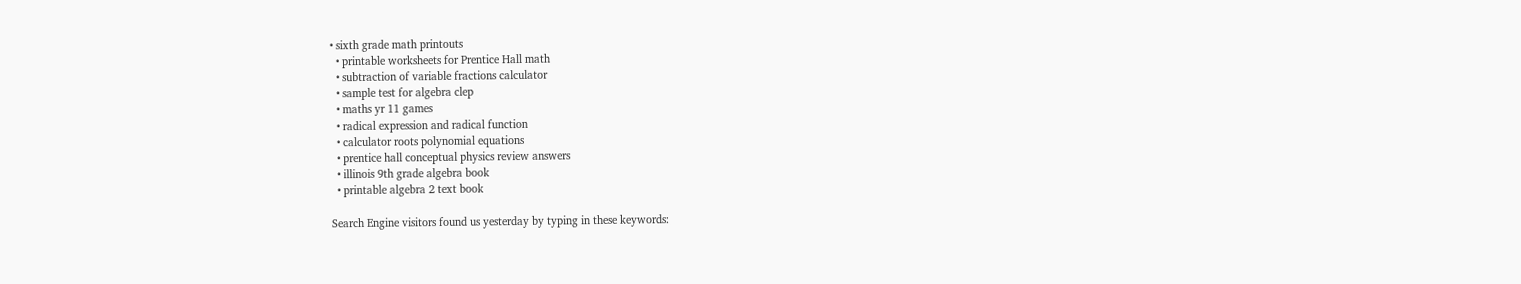• sixth grade math printouts
  • printable worksheets for Prentice Hall math
  • subtraction of variable fractions calculator
  • sample test for algebra clep
  • maths yr 11 games
  • radical expression and radical function
  • calculator roots polynomial equations
  • prentice hall conceptual physics review answers
  • illinois 9th grade algebra book
  • printable algebra 2 text book

Search Engine visitors found us yesterday by typing in these keywords: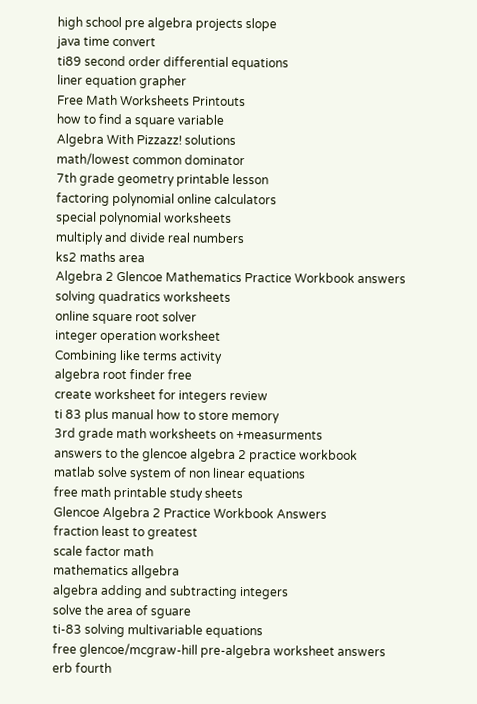high school pre algebra projects slope
java time convert
ti89 second order differential equations
liner equation grapher
Free Math Worksheets Printouts
how to find a square variable
Algebra With Pizzazz! solutions
math/lowest common dominator
7th grade geometry printable lesson
factoring polynomial online calculators
special polynomial worksheets
multiply and divide real numbers
ks2 maths area
Algebra 2 Glencoe Mathematics Practice Workbook answers
solving quadratics worksheets
online square root solver
integer operation worksheet
Combining like terms activity
algebra root finder free
create worksheet for integers review
ti 83 plus manual how to store memory
3rd grade math worksheets on +measurments
answers to the glencoe algebra 2 practice workbook
matlab solve system of non linear equations
free math printable study sheets
Glencoe Algebra 2 Practice Workbook Answers
fraction least to greatest
scale factor math
mathematics allgebra
algebra adding and subtracting integers
solve the area of sguare
ti-83 solving multivariable equations
free glencoe/mcgraw-hill pre-algebra worksheet answers
erb fourth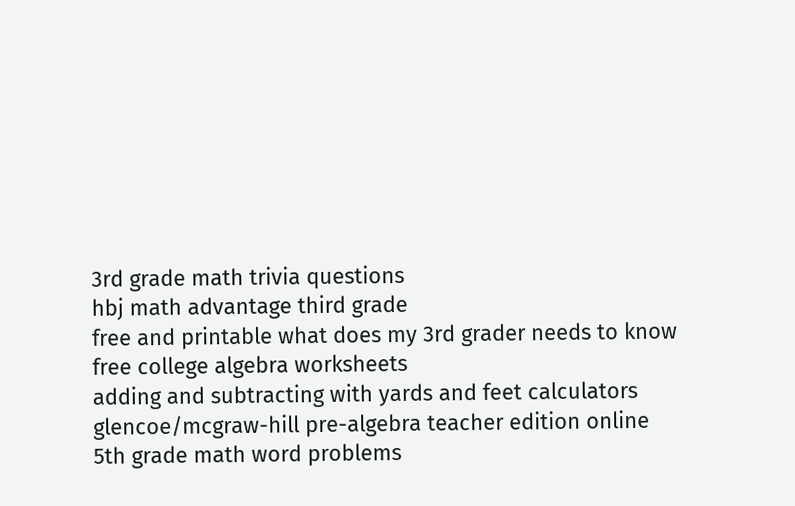3rd grade math trivia questions
hbj math advantage third grade
free and printable what does my 3rd grader needs to know
free college algebra worksheets
adding and subtracting with yards and feet calculators
glencoe/mcgraw-hill pre-algebra teacher edition online
5th grade math word problems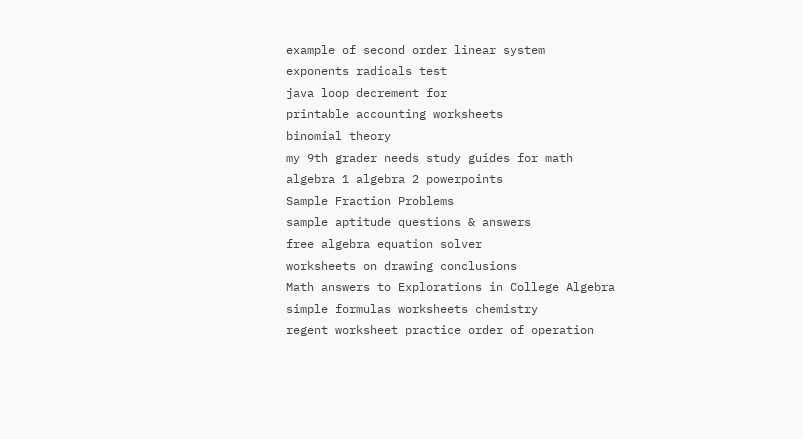example of second order linear system
exponents radicals test
java loop decrement for
printable accounting worksheets
binomial theory
my 9th grader needs study guides for math
algebra 1 algebra 2 powerpoints
Sample Fraction Problems
sample aptitude questions & answers
free algebra equation solver
worksheets on drawing conclusions
Math answers to Explorations in College Algebra
simple formulas worksheets chemistry
regent worksheet practice order of operation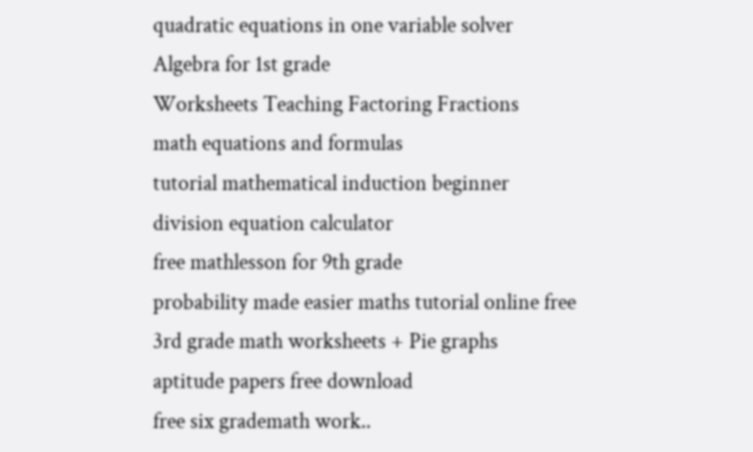quadratic equations in one variable solver
Algebra for 1st grade
Worksheets Teaching Factoring Fractions
math equations and formulas
tutorial mathematical induction beginner
division equation calculator
free mathlesson for 9th grade
probability made easier maths tutorial online free
3rd grade math worksheets + Pie graphs
aptitude papers free download
free six grademath work..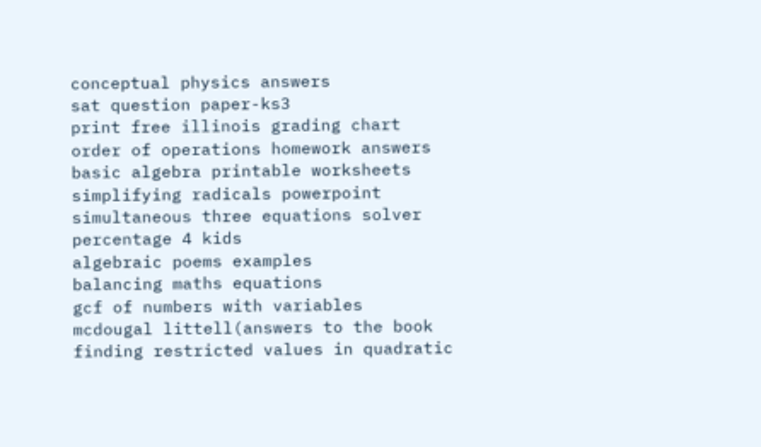conceptual physics answers
sat question paper-ks3
print free illinois grading chart
order of operations homework answers
basic algebra printable worksheets
simplifying radicals powerpoint
simultaneous three equations solver
percentage 4 kids
algebraic poems examples
balancing maths equations
gcf of numbers with variables
mcdougal littell(answers to the book
finding restricted values in quadratic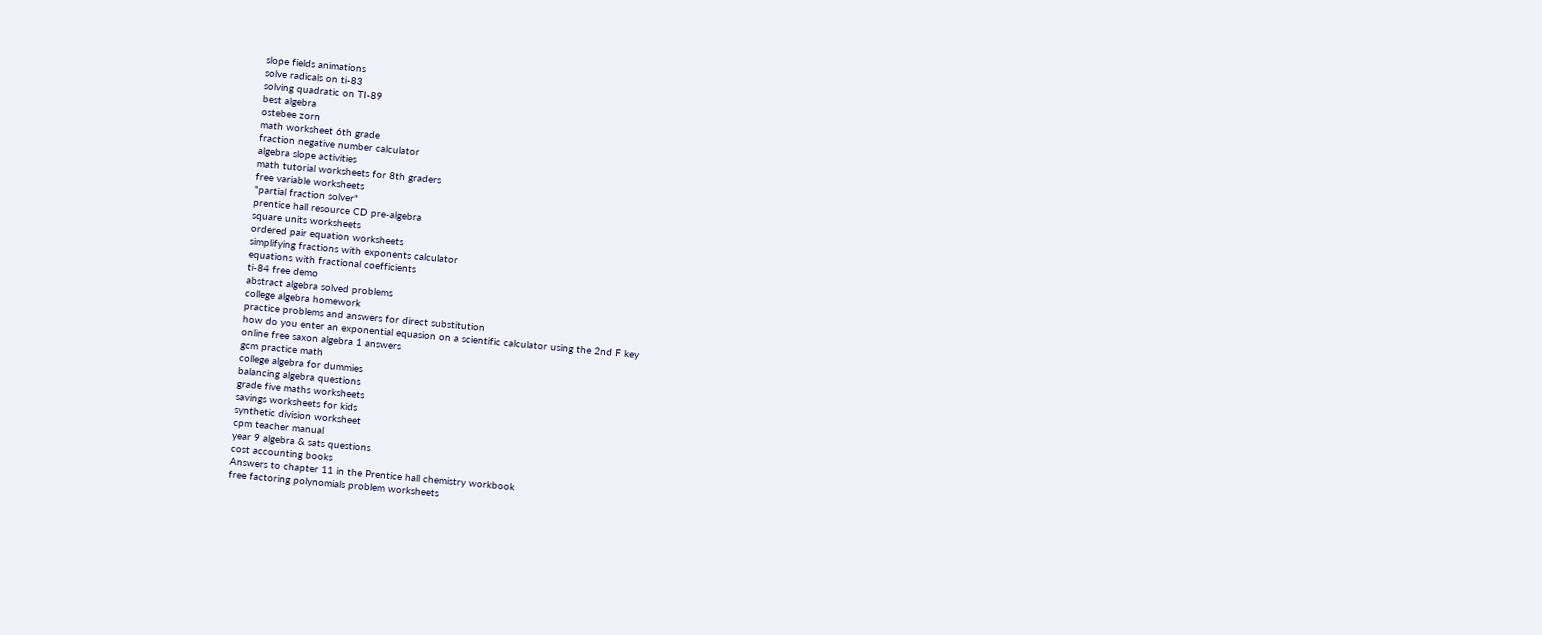slope fields animations
solve radicals on ti-83
solving quadratic on TI-89
best algebra
ostebee zorn
math worksheet 6th grade
fraction negative number calculator
algebra slope activities
math tutorial worksheets for 8th graders
free variable worksheets
"partial fraction solver"
prentice hall resource CD pre-algebra
square units worksheets
ordered pair equation worksheets
simplifying fractions with exponents calculator
equations with fractional coefficients
ti-84 free demo
abstract algebra solved problems
college algebra homework
practice problems and answers for direct substitution
how do you enter an exponential equasion on a scientific calculator using the 2nd F key
online free saxon algebra 1 answers
gcm practice math
college algebra for dummies
balancing algebra questions
grade five maths worksheets
savings worksheets for kids
synthetic division worksheet
cpm teacher manual
year 9 algebra & sats questions
cost accounting books
Answers to chapter 11 in the Prentice hall chemistry workbook
free factoring polynomials problem worksheets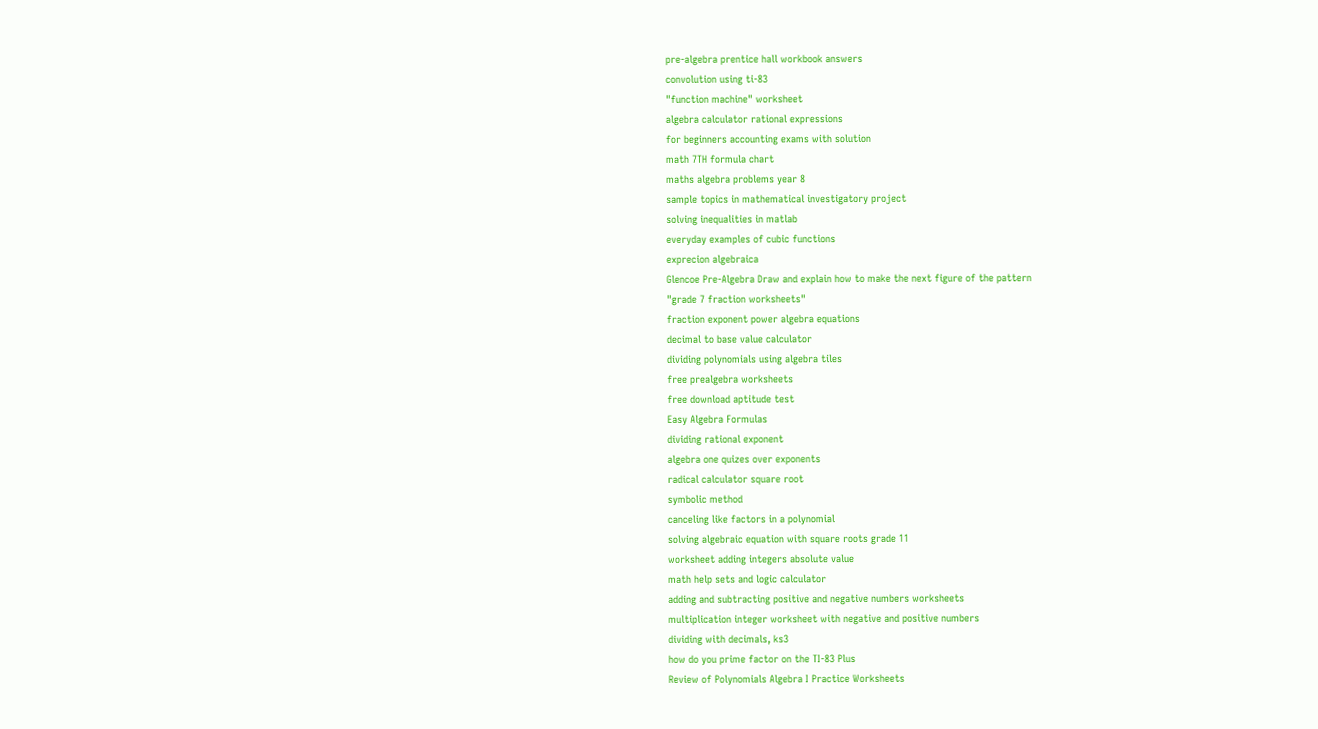pre-algebra prentice hall workbook answers
convolution using ti-83
"function machine" worksheet
algebra calculator rational expressions
for beginners accounting exams with solution
math 7TH formula chart
maths algebra problems year 8
sample topics in mathematical investigatory project
solving inequalities in matlab
everyday examples of cubic functions
exprecion algebraica
Glencoe Pre-Algebra Draw and explain how to make the next figure of the pattern
"grade 7 fraction worksheets"
fraction exponent power algebra equations
decimal to base value calculator
dividing polynomials using algebra tiles
free prealgebra worksheets
free download aptitude test
Easy Algebra Formulas
dividing rational exponent
algebra one quizes over exponents
radical calculator square root
symbolic method
canceling like factors in a polynomial
solving algebraic equation with square roots grade 11
worksheet adding integers absolute value
math help sets and logic calculator
adding and subtracting positive and negative numbers worksheets
multiplication integer worksheet with negative and positive numbers
dividing with decimals, ks3
how do you prime factor on the TI-83 Plus
Review of Polynomials Algebra I Practice Worksheets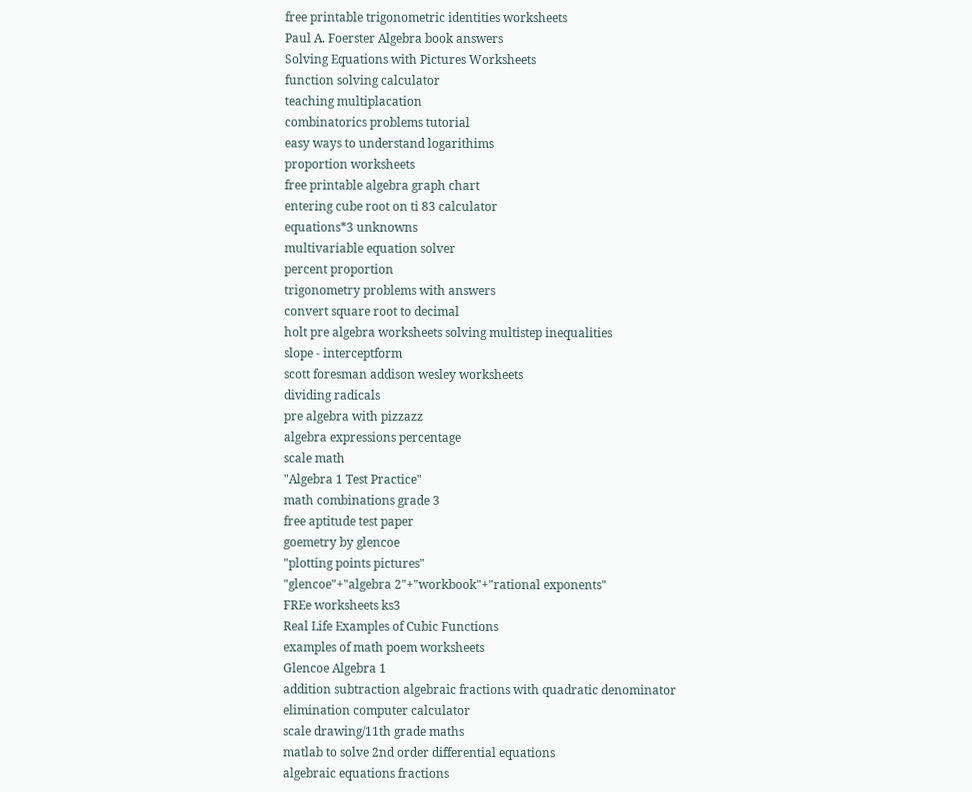free printable trigonometric identities worksheets
Paul A. Foerster Algebra book answers
Solving Equations with Pictures Worksheets
function solving calculator
teaching multiplacation
combinatorics problems tutorial
easy ways to understand logarithims
proportion worksheets
free printable algebra graph chart
entering cube root on ti 83 calculator
equations*3 unknowns
multivariable equation solver
percent proportion
trigonometry problems with answers
convert square root to decimal
holt pre algebra worksheets solving multistep inequalities
slope - interceptform
scott foresman addison wesley worksheets
dividing radicals
pre algebra with pizzazz
algebra expressions percentage
scale math
"Algebra 1 Test Practice"
math combinations grade 3
free aptitude test paper
goemetry by glencoe
"plotting points pictures"
"glencoe"+"algebra 2"+"workbook"+"rational exponents"
FREe worksheets ks3
Real Life Examples of Cubic Functions
examples of math poem worksheets
Glencoe Algebra 1
addition subtraction algebraic fractions with quadratic denominator
elimination computer calculator
scale drawing/11th grade maths
matlab to solve 2nd order differential equations
algebraic equations fractions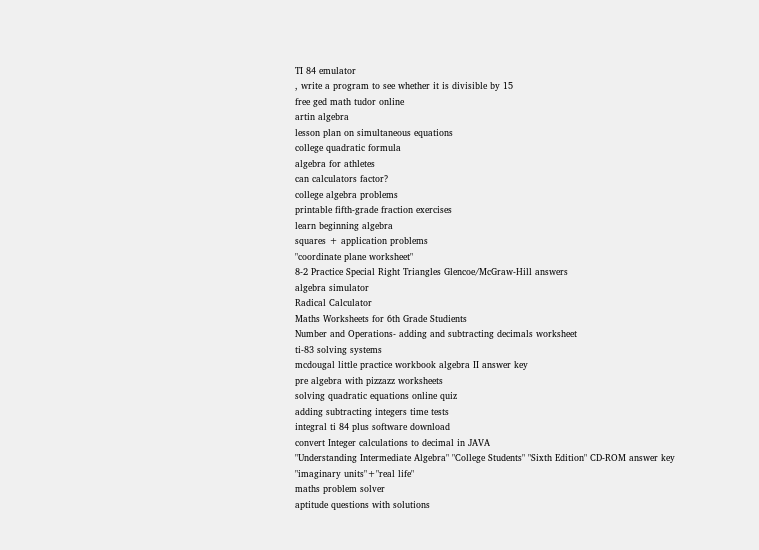TI 84 emulator
, write a program to see whether it is divisible by 15
free ged math tudor online
artin algebra
lesson plan on simultaneous equations
college quadratic formula
algebra for athletes
can calculators factor?
college algebra problems
printable fifth-grade fraction exercises
learn beginning algebra
squares + application problems
"coordinate plane worksheet"
8-2 Practice Special Right Triangles Glencoe/McGraw-Hill answers
algebra simulator
Radical Calculator
Maths Worksheets for 6th Grade Studients
Number and Operations- adding and subtracting decimals worksheet
ti-83 solving systems
mcdougal little practice workbook algebra II answer key
pre algebra with pizzazz worksheets
solving quadratic equations online quiz
adding subtracting integers time tests
integral ti 84 plus software download
convert Integer calculations to decimal in JAVA
"Understanding Intermediate Algebra" "College Students" "Sixth Edition" CD-ROM answer key
"imaginary units"+"real life"
maths problem solver
aptitude questions with solutions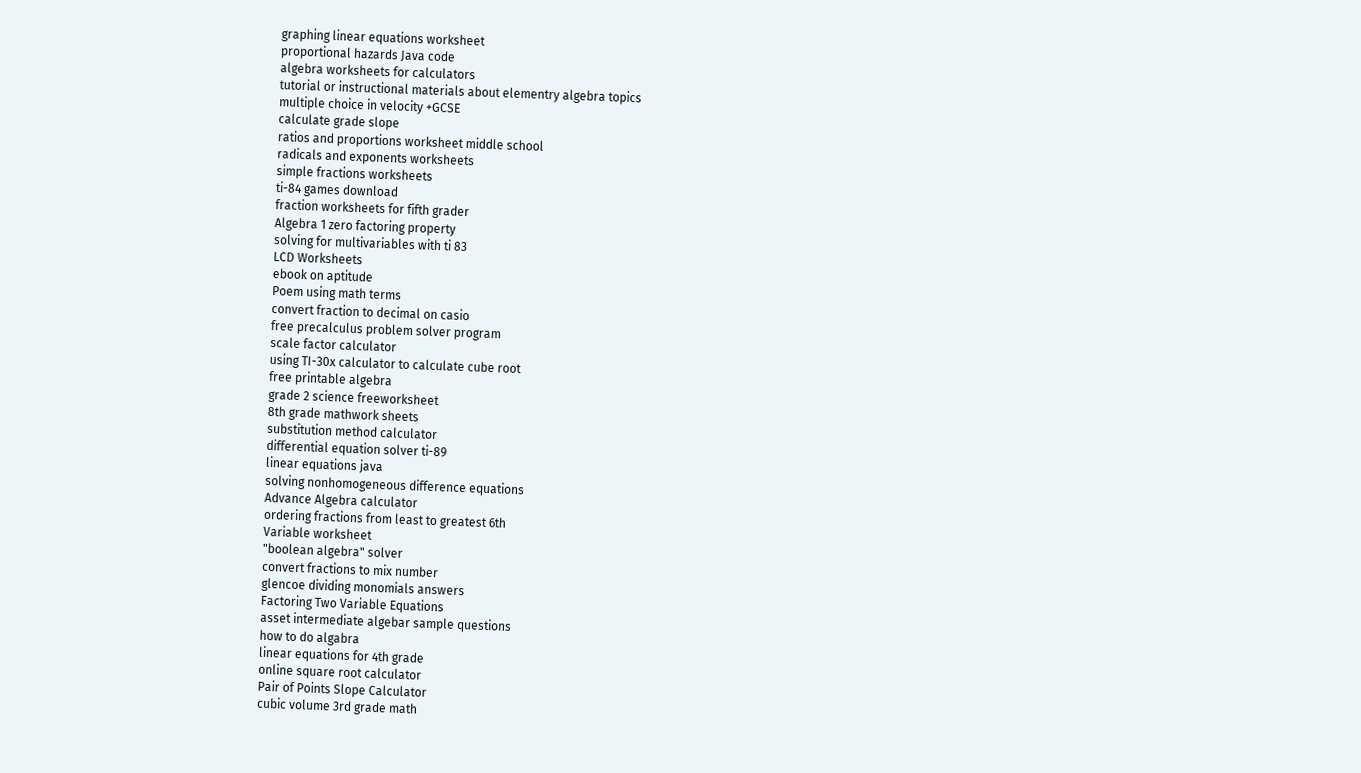graphing linear equations worksheet
proportional hazards Java code
algebra worksheets for calculators
tutorial or instructional materials about elementry algebra topics
multiple choice in velocity +GCSE
calculate grade slope
ratios and proportions worksheet middle school
radicals and exponents worksheets
simple fractions worksheets
ti-84 games download
fraction worksheets for fifth grader
Algebra 1 zero factoring property
solving for multivariables with ti 83
LCD Worksheets
ebook on aptitude
Poem using math terms
convert fraction to decimal on casio
free precalculus problem solver program
scale factor calculator
using TI-30x calculator to calculate cube root
free printable algebra
grade 2 science freeworksheet
8th grade mathwork sheets
substitution method calculator
differential equation solver ti-89
linear equations java
solving nonhomogeneous difference equations
Advance Algebra calculator
ordering fractions from least to greatest 6th
Variable worksheet
"boolean algebra" solver
convert fractions to mix number
glencoe dividing monomials answers
Factoring Two Variable Equations
asset intermediate algebar sample questions
how to do algabra
linear equations for 4th grade
online square root calculator
Pair of Points Slope Calculator
cubic volume 3rd grade math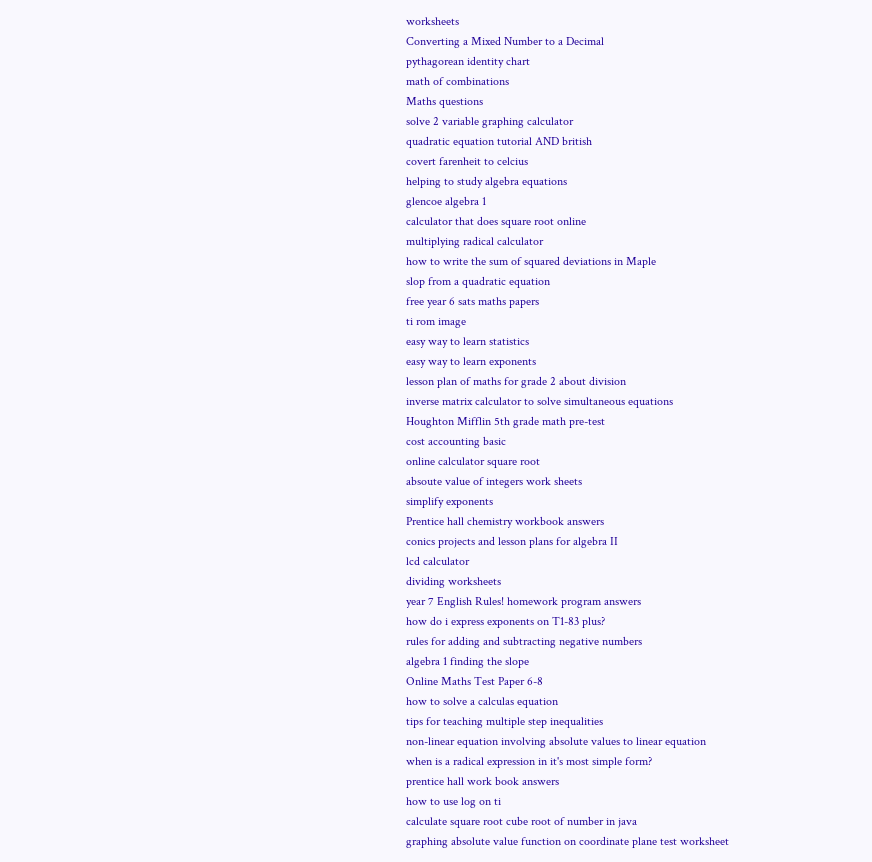worksheets
Converting a Mixed Number to a Decimal
pythagorean identity chart
math of combinations
Maths questions
solve 2 variable graphing calculator
quadratic equation tutorial AND british
covert farenheit to celcius
helping to study algebra equations
glencoe algebra 1
calculator that does square root online
multiplying radical calculator
how to write the sum of squared deviations in Maple
slop from a quadratic equation
free year 6 sats maths papers
ti rom image
easy way to learn statistics
easy way to learn exponents
lesson plan of maths for grade 2 about division
inverse matrix calculator to solve simultaneous equations
Houghton Mifflin 5th grade math pre-test
cost accounting basic
online calculator square root
absoute value of integers work sheets
simplify exponents
Prentice hall chemistry workbook answers
conics projects and lesson plans for algebra II
lcd calculator
dividing worksheets
year 7 English Rules! homework program answers
how do i express exponents on T1-83 plus?
rules for adding and subtracting negative numbers
algebra 1 finding the slope
Online Maths Test Paper 6-8
how to solve a calculas equation
tips for teaching multiple step inequalities
non-linear equation involving absolute values to linear equation
when is a radical expression in it's most simple form?
prentice hall work book answers
how to use log on ti
calculate square root cube root of number in java
graphing absolute value function on coordinate plane test worksheet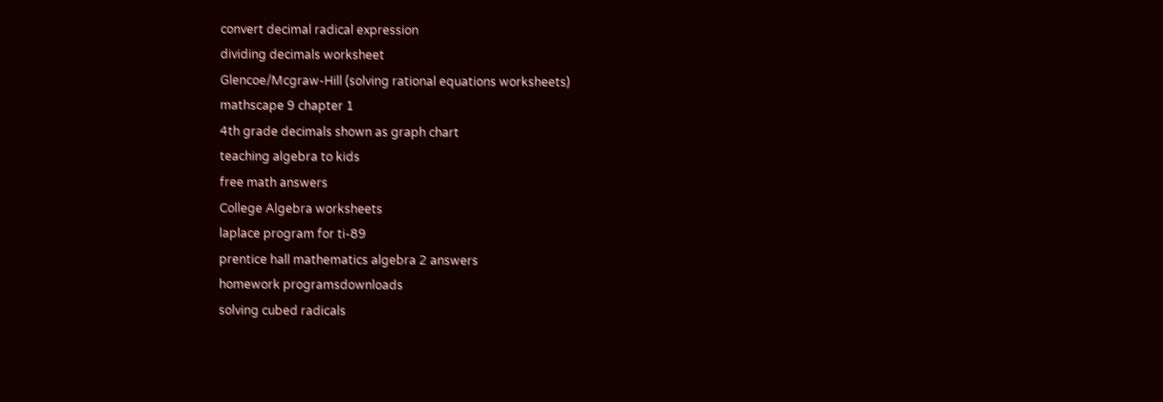convert decimal radical expression
dividing decimals worksheet
Glencoe/Mcgraw-Hill (solving rational equations worksheets)
mathscape 9 chapter 1
4th grade decimals shown as graph chart
teaching algebra to kids
free math answers
College Algebra worksheets
laplace program for ti-89
prentice hall mathematics algebra 2 answers
homework programsdownloads
solving cubed radicals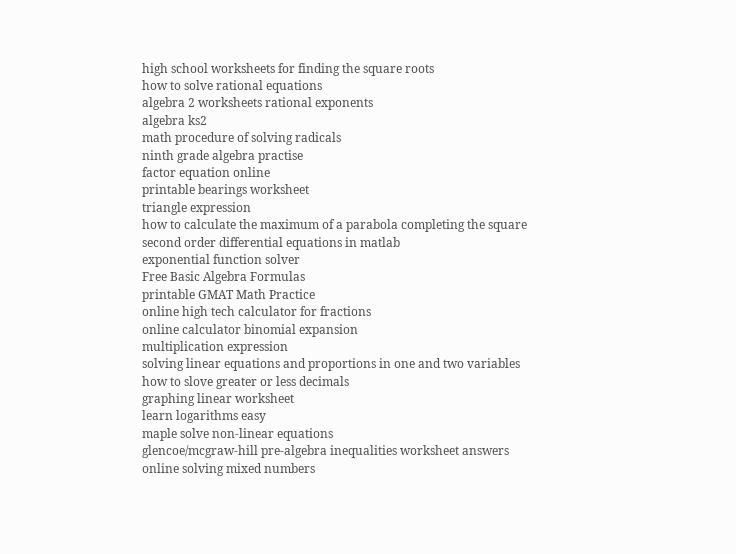high school worksheets for finding the square roots
how to solve rational equations
algebra 2 worksheets rational exponents
algebra ks2
math procedure of solving radicals
ninth grade algebra practise
factor equation online
printable bearings worksheet
triangle expression
how to calculate the maximum of a parabola completing the square
second order differential equations in matlab
exponential function solver
Free Basic Algebra Formulas
printable GMAT Math Practice
online high tech calculator for fractions
online calculator binomial expansion
multiplication expression
solving linear equations and proportions in one and two variables
how to slove greater or less decimals
graphing linear worksheet
learn logarithms easy
maple solve non-linear equations
glencoe/mcgraw-hill pre-algebra inequalities worksheet answers
online solving mixed numbers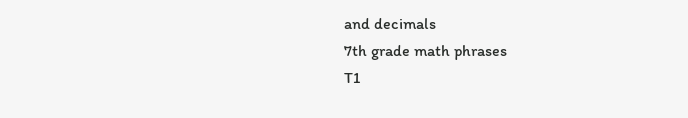and decimals
7th grade math phrases
T1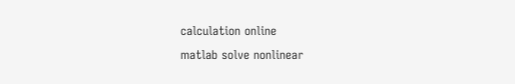calculation online
matlab solve nonlinear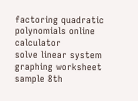factoring quadratic polynomials online calculator
solve linear system graphing worksheet
sample 8th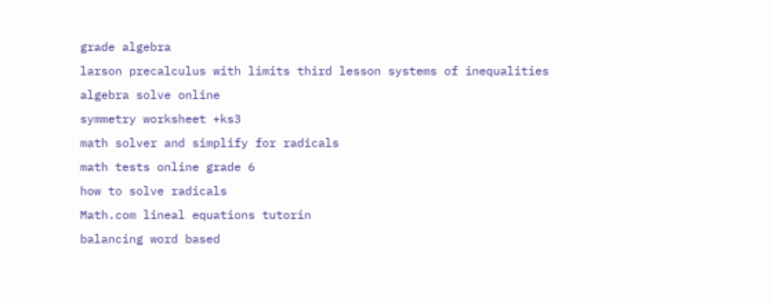grade algebra
larson precalculus with limits third lesson systems of inequalities
algebra solve online
symmetry worksheet +ks3
math solver and simplify for radicals
math tests online grade 6
how to solve radicals
Math.com lineal equations tutorin
balancing word based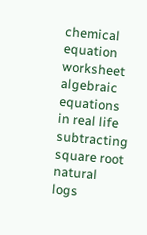chemical equation worksheet
algebraic equations in real life
subtracting square root natural logs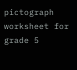pictograph worksheet for grade 5